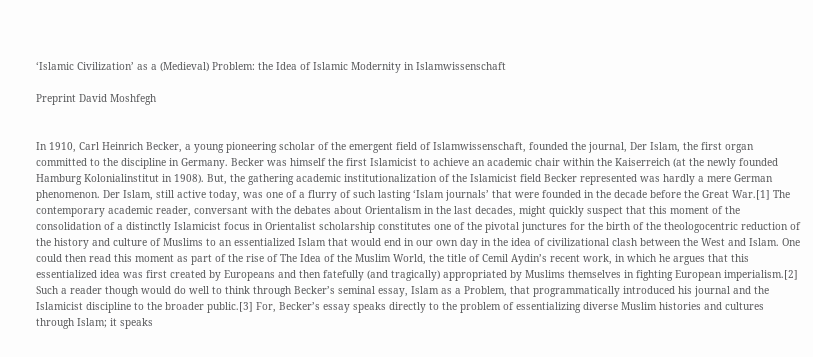‘Islamic Civilization’ as a (Medieval) Problem: the Idea of Islamic Modernity in Islamwissenschaft

Preprint David Moshfegh


In 1910, Carl Heinrich Becker, a young pioneering scholar of the emergent field of Islamwissenschaft, founded the journal, Der Islam, the first organ committed to the discipline in Germany. Becker was himself the first Islamicist to achieve an academic chair within the Kaiserreich (at the newly founded Hamburg Kolonialinstitut in 1908). But, the gathering academic institutionalization of the Islamicist field Becker represented was hardly a mere German phenomenon. Der Islam, still active today, was one of a flurry of such lasting ‘Islam journals’ that were founded in the decade before the Great War.[1] The contemporary academic reader, conversant with the debates about Orientalism in the last decades, might quickly suspect that this moment of the consolidation of a distinctly Islamicist focus in Orientalist scholarship constitutes one of the pivotal junctures for the birth of the theologocentric reduction of the history and culture of Muslims to an essentialized Islam that would end in our own day in the idea of civilizational clash between the West and Islam. One could then read this moment as part of the rise of The Idea of the Muslim World, the title of Cemil Aydin’s recent work, in which he argues that this essentialized idea was first created by Europeans and then fatefully (and tragically) appropriated by Muslims themselves in fighting European imperialism.[2] Such a reader though would do well to think through Becker’s seminal essay, Islam as a Problem, that programmatically introduced his journal and the Islamicist discipline to the broader public.[3] For, Becker’s essay speaks directly to the problem of essentializing diverse Muslim histories and cultures through Islam; it speaks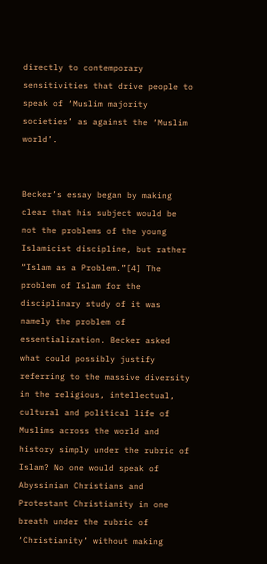directly to contemporary sensitivities that drive people to speak of ‘Muslim majority societies’ as against the ‘Muslim world’.


Becker’s essay began by making clear that his subject would be not the problems of the young Islamicist discipline, but rather “Islam as a Problem.”[4] The problem of Islam for the disciplinary study of it was namely the problem of essentialization. Becker asked what could possibly justify referring to the massive diversity in the religious, intellectual, cultural and political life of Muslims across the world and history simply under the rubric of Islam? No one would speak of Abyssinian Christians and Protestant Christianity in one breath under the rubric of ‘Christianity’ without making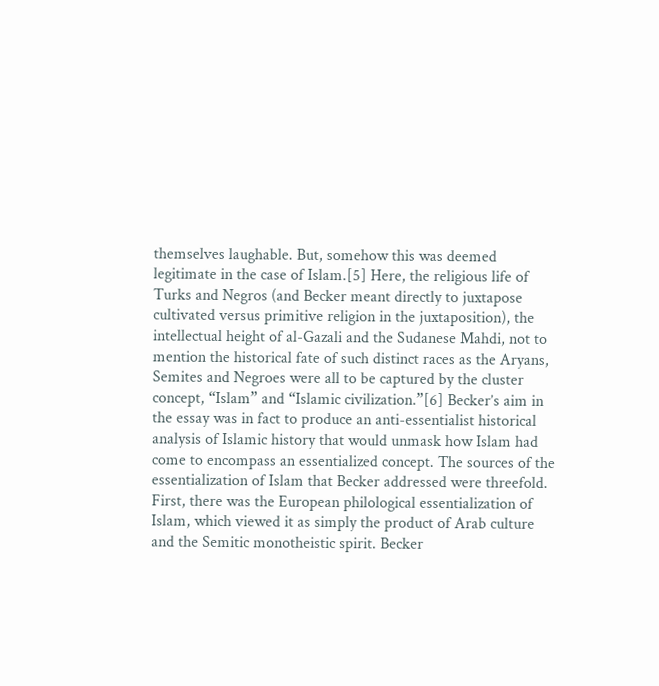themselves laughable. But, somehow this was deemed legitimate in the case of Islam.[5] Here, the religious life of Turks and Negros (and Becker meant directly to juxtapose cultivated versus primitive religion in the juxtaposition), the intellectual height of al-Gazali and the Sudanese Mahdi, not to mention the historical fate of such distinct races as the Aryans, Semites and Negroes were all to be captured by the cluster concept, “Islam” and “Islamic civilization.”[6] Becker’s aim in the essay was in fact to produce an anti-essentialist historical analysis of Islamic history that would unmask how Islam had come to encompass an essentialized concept. The sources of the essentialization of Islam that Becker addressed were threefold. First, there was the European philological essentialization of Islam, which viewed it as simply the product of Arab culture and the Semitic monotheistic spirit. Becker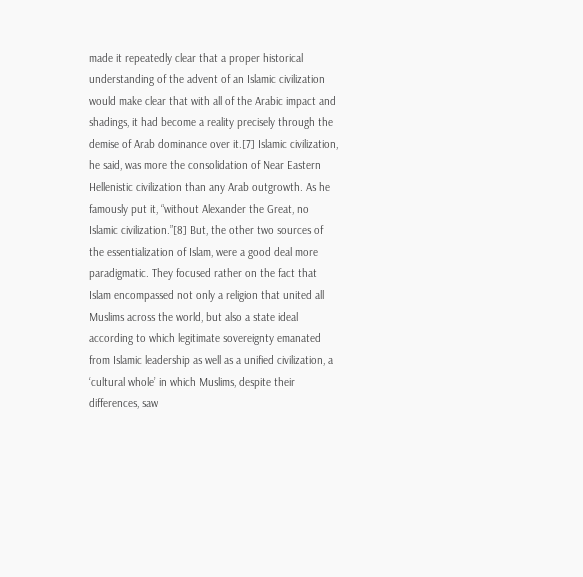made it repeatedly clear that a proper historical understanding of the advent of an Islamic civilization would make clear that with all of the Arabic impact and shadings, it had become a reality precisely through the demise of Arab dominance over it.[7] Islamic civilization, he said, was more the consolidation of Near Eastern Hellenistic civilization than any Arab outgrowth. As he famously put it, “without Alexander the Great, no Islamic civilization.”[8] But, the other two sources of the essentialization of Islam, were a good deal more paradigmatic. They focused rather on the fact that Islam encompassed not only a religion that united all Muslims across the world, but also a state ideal according to which legitimate sovereignty emanated from Islamic leadership as well as a unified civilization, a ‘cultural whole’ in which Muslims, despite their differences, saw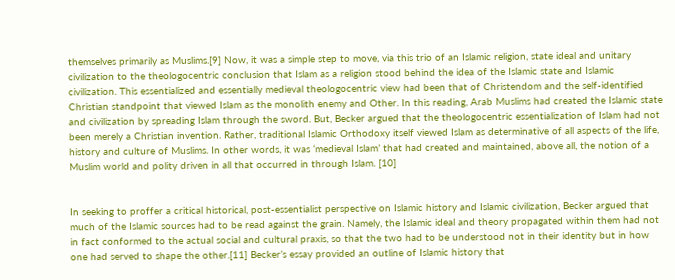themselves primarily as Muslims.[9] Now, it was a simple step to move, via this trio of an Islamic religion, state ideal and unitary civilization to the theologocentric conclusion that Islam as a religion stood behind the idea of the Islamic state and Islamic civilization. This essentialized and essentially medieval theologocentric view had been that of Christendom and the self-identified Christian standpoint that viewed Islam as the monolith enemy and Other. In this reading, Arab Muslims had created the Islamic state and civilization by spreading Islam through the sword. But, Becker argued that the theologocentric essentialization of Islam had not been merely a Christian invention. Rather, traditional Islamic Orthodoxy itself viewed Islam as determinative of all aspects of the life, history and culture of Muslims. In other words, it was ‘medieval Islam’ that had created and maintained, above all, the notion of a Muslim world and polity driven in all that occurred in through Islam. [10]


In seeking to proffer a critical historical, post-essentialist perspective on Islamic history and Islamic civilization, Becker argued that much of the Islamic sources had to be read against the grain. Namely, the Islamic ideal and theory propagated within them had not in fact conformed to the actual social and cultural praxis, so that the two had to be understood not in their identity but in how one had served to shape the other.[11] Becker’s essay provided an outline of Islamic history that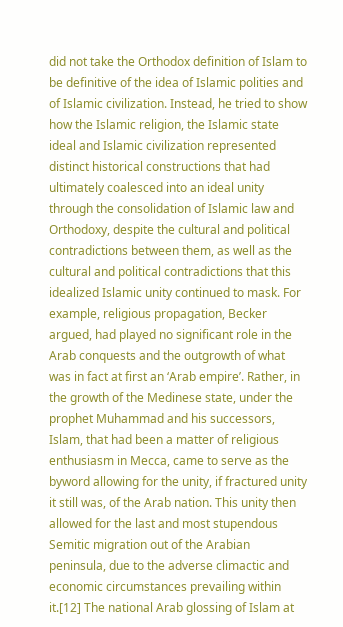did not take the Orthodox definition of Islam to be definitive of the idea of Islamic polities and of Islamic civilization. Instead, he tried to show how the Islamic religion, the Islamic state ideal and Islamic civilization represented distinct historical constructions that had ultimately coalesced into an ideal unity through the consolidation of Islamic law and Orthodoxy, despite the cultural and political contradictions between them, as well as the cultural and political contradictions that this idealized Islamic unity continued to mask. For example, religious propagation, Becker argued, had played no significant role in the Arab conquests and the outgrowth of what was in fact at first an ‘Arab empire’. Rather, in the growth of the Medinese state, under the prophet Muhammad and his successors, Islam, that had been a matter of religious enthusiasm in Mecca, came to serve as the byword allowing for the unity, if fractured unity it still was, of the Arab nation. This unity then allowed for the last and most stupendous Semitic migration out of the Arabian peninsula, due to the adverse climactic and economic circumstances prevailing within it.[12] The national Arab glossing of Islam at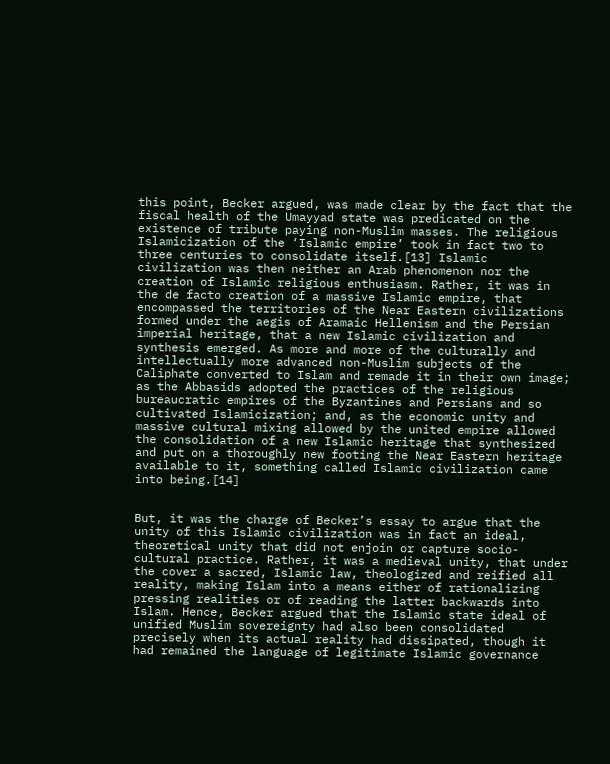this point, Becker argued, was made clear by the fact that the fiscal health of the Umayyad state was predicated on the existence of tribute paying non-Muslim masses. The religious Islamicization of the ‘Islamic empire’ took in fact two to three centuries to consolidate itself.[13] Islamic civilization was then neither an Arab phenomenon nor the creation of Islamic religious enthusiasm. Rather, it was in the de facto creation of a massive Islamic empire, that encompassed the territories of the Near Eastern civilizations formed under the aegis of Aramaic Hellenism and the Persian imperial heritage, that a new Islamic civilization and synthesis emerged. As more and more of the culturally and intellectually more advanced non-Muslim subjects of the Caliphate converted to Islam and remade it in their own image; as the Abbasids adopted the practices of the religious bureaucratic empires of the Byzantines and Persians and so cultivated Islamicization; and, as the economic unity and massive cultural mixing allowed by the united empire allowed the consolidation of a new Islamic heritage that synthesized and put on a thoroughly new footing the Near Eastern heritage available to it, something called Islamic civilization came into being.[14]


But, it was the charge of Becker’s essay to argue that the unity of this Islamic civilization was in fact an ideal, theoretical unity that did not enjoin or capture socio-cultural practice. Rather, it was a medieval unity, that under the cover a sacred, Islamic law, theologized and reified all reality, making Islam into a means either of rationalizing pressing realities or of reading the latter backwards into Islam. Hence, Becker argued that the Islamic state ideal of unified Muslim sovereignty had also been consolidated precisely when its actual reality had dissipated, though it had remained the language of legitimate Islamic governance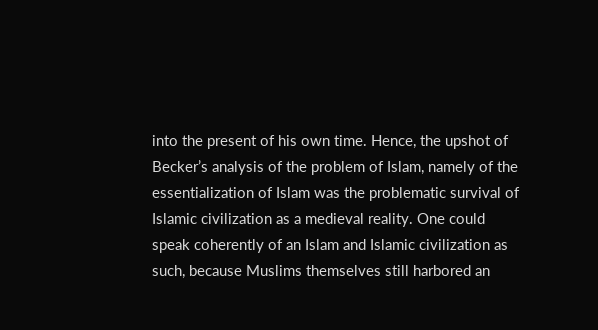into the present of his own time. Hence, the upshot of Becker’s analysis of the problem of Islam, namely of the essentialization of Islam was the problematic survival of Islamic civilization as a medieval reality. One could speak coherently of an Islam and Islamic civilization as such, because Muslims themselves still harbored an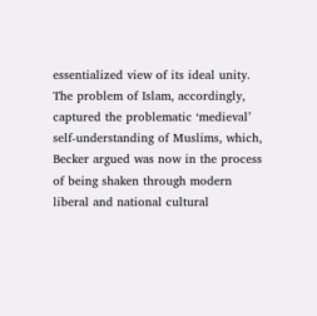essentialized view of its ideal unity. The problem of Islam, accordingly, captured the problematic ‘medieval’ self-understanding of Muslims, which, Becker argued was now in the process of being shaken through modern liberal and national cultural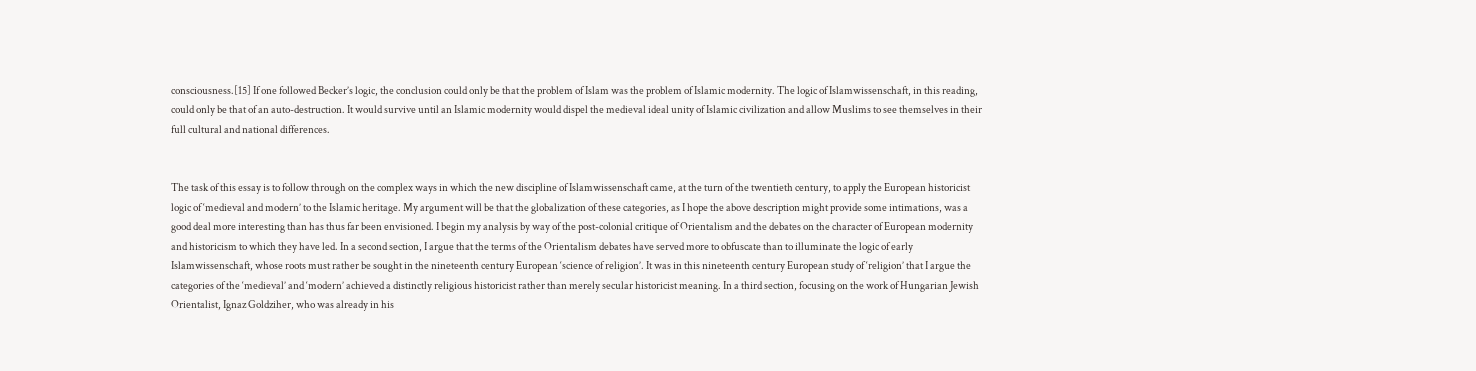consciousness.[15] If one followed Becker’s logic, the conclusion could only be that the problem of Islam was the problem of Islamic modernity. The logic of Islamwissenschaft, in this reading, could only be that of an auto-destruction. It would survive until an Islamic modernity would dispel the medieval ideal unity of Islamic civilization and allow Muslims to see themselves in their full cultural and national differences.


The task of this essay is to follow through on the complex ways in which the new discipline of Islamwissenschaft came, at the turn of the twentieth century, to apply the European historicist logic of ‘medieval and modern’ to the Islamic heritage. My argument will be that the globalization of these categories, as I hope the above description might provide some intimations, was a good deal more interesting than has thus far been envisioned. I begin my analysis by way of the post-colonial critique of Orientalism and the debates on the character of European modernity and historicism to which they have led. In a second section, I argue that the terms of the Orientalism debates have served more to obfuscate than to illuminate the logic of early Islamwissenschaft, whose roots must rather be sought in the nineteenth century European ‘science of religion’. It was in this nineteenth century European study of ‘religion’ that I argue the categories of the ‘medieval’ and ‘modern’ achieved a distinctly religious historicist rather than merely secular historicist meaning. In a third section, focusing on the work of Hungarian Jewish Orientalist, Ignaz Goldziher, who was already in his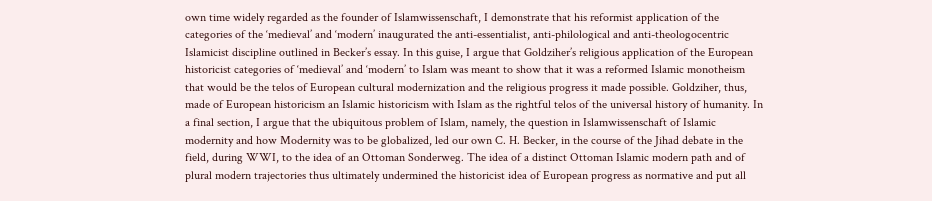own time widely regarded as the founder of Islamwissenschaft, I demonstrate that his reformist application of the categories of the ‘medieval’ and ‘modern’ inaugurated the anti-essentialist, anti-philological and anti-theologocentric Islamicist discipline outlined in Becker’s essay. In this guise, I argue that Goldziher’s religious application of the European historicist categories of ‘medieval’ and ‘modern’ to Islam was meant to show that it was a reformed Islamic monotheism that would be the telos of European cultural modernization and the religious progress it made possible. Goldziher, thus, made of European historicism an Islamic historicism with Islam as the rightful telos of the universal history of humanity. In a final section, I argue that the ubiquitous problem of Islam, namely, the question in Islamwissenschaft of Islamic modernity and how Modernity was to be globalized, led our own C. H. Becker, in the course of the Jihad debate in the field, during WWI, to the idea of an Ottoman Sonderweg. The idea of a distinct Ottoman Islamic modern path and of plural modern trajectories thus ultimately undermined the historicist idea of European progress as normative and put all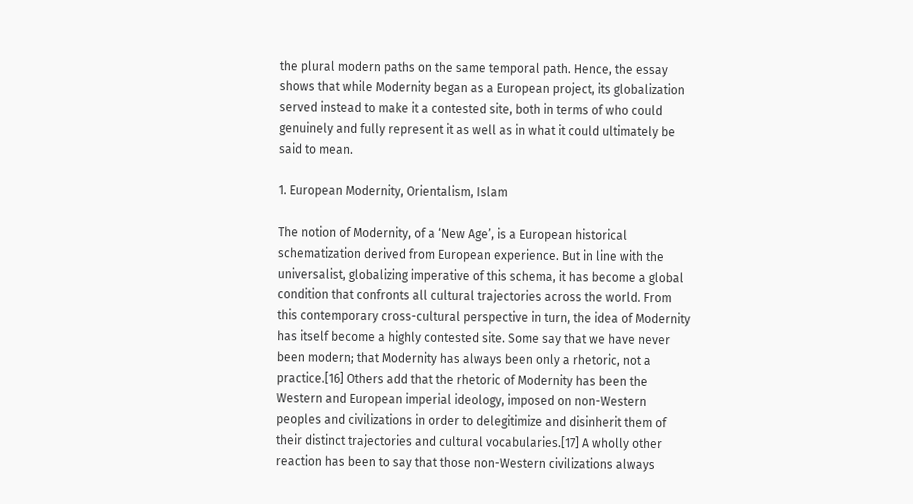the plural modern paths on the same temporal path. Hence, the essay shows that while Modernity began as a European project, its globalization served instead to make it a contested site, both in terms of who could genuinely and fully represent it as well as in what it could ultimately be said to mean.

1. European Modernity, Orientalism, Islam

The notion of Modernity, of a ‘New Age’, is a European historical schematization derived from European experience. But in line with the universalist, globalizing imperative of this schema, it has become a global condition that confronts all cultural trajectories across the world. From this contemporary cross-cultural perspective in turn, the idea of Modernity has itself become a highly contested site. Some say that we have never been modern; that Modernity has always been only a rhetoric, not a practice.[16] Others add that the rhetoric of Modernity has been the Western and European imperial ideology, imposed on non-Western peoples and civilizations in order to delegitimize and disinherit them of their distinct trajectories and cultural vocabularies.[17] A wholly other reaction has been to say that those non-Western civilizations always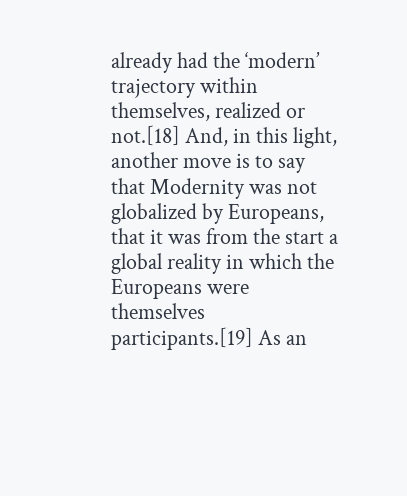already had the ‘modern’ trajectory within themselves, realized or not.[18] And, in this light, another move is to say that Modernity was not globalized by Europeans, that it was from the start a global reality in which the Europeans were themselves participants.[19] As an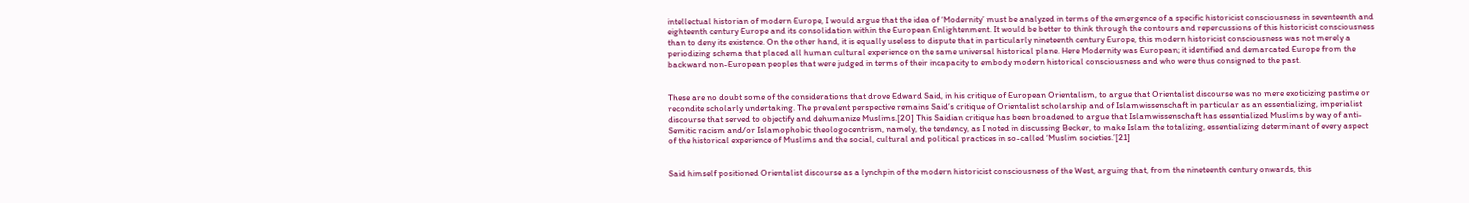intellectual historian of modern Europe, I would argue that the idea of ‘Modernity’ must be analyzed in terms of the emergence of a specific historicist consciousness in seventeenth and eighteenth century Europe and its consolidation within the European Enlightenment. It would be better to think through the contours and repercussions of this historicist consciousness than to deny its existence. On the other hand, it is equally useless to dispute that in particularly nineteenth century Europe, this modern historicist consciousness was not merely a periodizing schema that placed all human cultural experience on the same universal historical plane. Here Modernity was European; it identified and demarcated Europe from the backward non-European peoples that were judged in terms of their incapacity to embody modern historical consciousness and who were thus consigned to the past.


These are no doubt some of the considerations that drove Edward Said, in his critique of European Orientalism, to argue that Orientalist discourse was no mere exoticizing pastime or recondite scholarly undertaking. The prevalent perspective remains Said’s critique of Orientalist scholarship and of Islamwissenschaft in particular as an essentializing, imperialist discourse that served to objectify and dehumanize Muslims.[20] This Saidian critique has been broadened to argue that Islamwissenschaft has essentialized Muslims by way of anti-Semitic racism and/or Islamophobic theologocentrism, namely, the tendency, as I noted in discussing Becker, to make Islam the totalizing, essentializing determinant of every aspect of the historical experience of Muslims and the social, cultural and political practices in so-called ‘Muslim societies.’[21]


Said himself positioned Orientalist discourse as a lynchpin of the modern historicist consciousness of the West, arguing that, from the nineteenth century onwards, this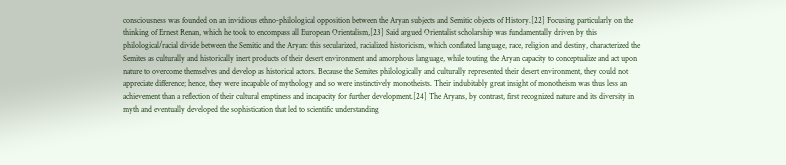consciousness was founded on an invidious ethno-philological opposition between the Aryan subjects and Semitic objects of History.[22] Focusing particularly on the thinking of Ernest Renan, which he took to encompass all European Orientalism,[23] Said argued Orientalist scholarship was fundamentally driven by this philological/racial divide between the Semitic and the Aryan: this secularized, racialized historicism, which conflated language, race, religion and destiny, characterized the Semites as culturally and historically inert products of their desert environment and amorphous language, while touting the Aryan capacity to conceptualize and act upon nature to overcome themselves and develop as historical actors. Because the Semites philologically and culturally represented their desert environment, they could not appreciate difference; hence, they were incapable of mythology and so were instinctively monotheists. Their indubitably great insight of monotheism was thus less an achievement than a reflection of their cultural emptiness and incapacity for further development.[24] The Aryans, by contrast, first recognized nature and its diversity in myth and eventually developed the sophistication that led to scientific understanding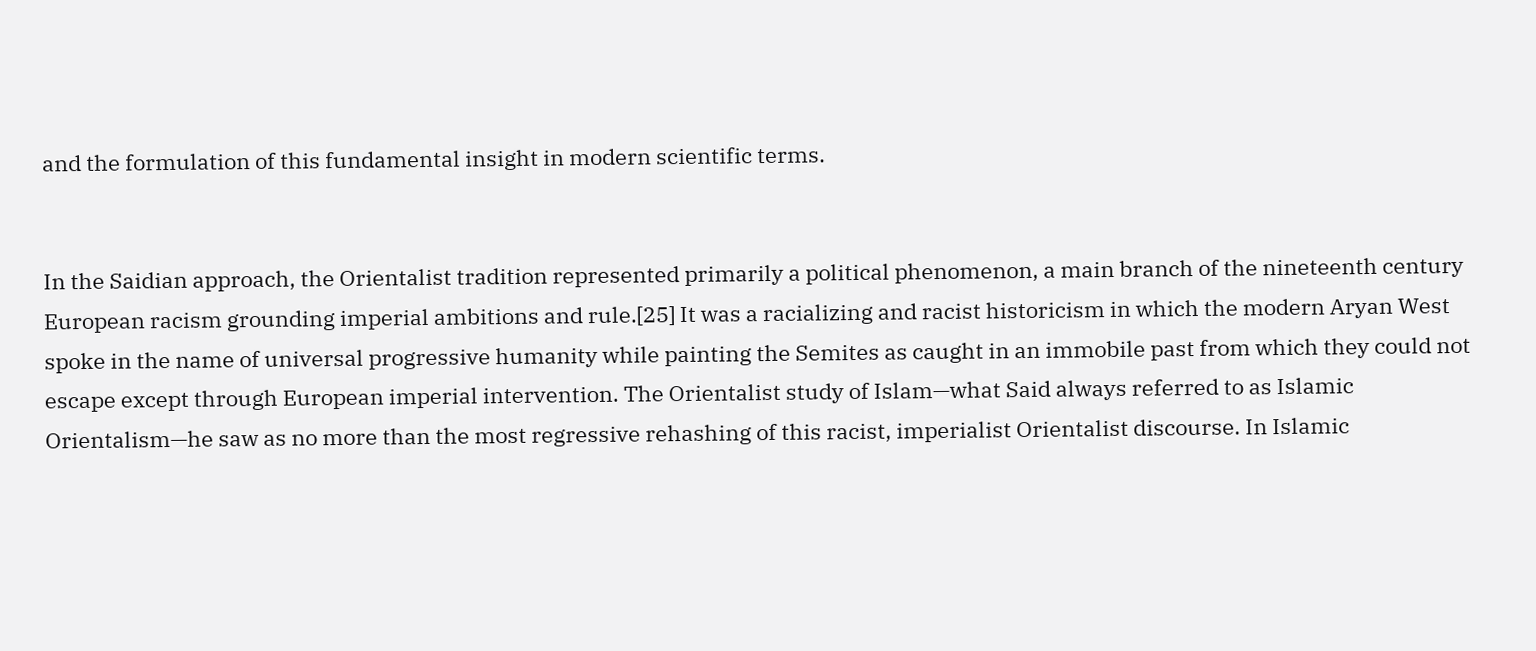and the formulation of this fundamental insight in modern scientific terms.


In the Saidian approach, the Orientalist tradition represented primarily a political phenomenon, a main branch of the nineteenth century European racism grounding imperial ambitions and rule.[25] It was a racializing and racist historicism in which the modern Aryan West spoke in the name of universal progressive humanity while painting the Semites as caught in an immobile past from which they could not escape except through European imperial intervention. The Orientalist study of Islam—what Said always referred to as Islamic Orientalism—he saw as no more than the most regressive rehashing of this racist, imperialist Orientalist discourse. In Islamic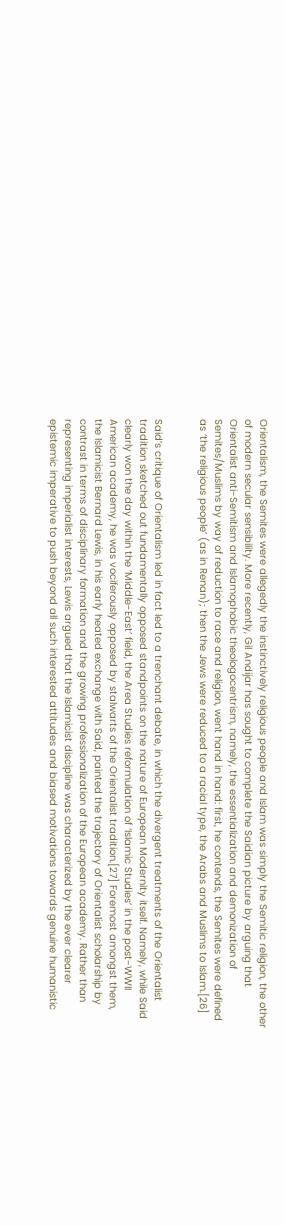Orientalism, the Semites were allegedly the instinctively religious people and Islam was simply the Semitic religion, the other of modern secular sensibility. More recently, Gil Andijar has sought to complete the Saidian picture by arguing that Orientalist anti-Semitism and Islamophobic theologocentrism, namely, the essentialization and demonization of Semites/Muslims by way of reduction to race and religion, went hand in hand: first, he contends, the Semites were defined as ‘the religious people’ (as in Renan); then the Jews were reduced to a racial type, the Arabs and Muslims to Islam.[26]


Said’s critique of Orientalism led in fact led to a trenchant debate, in which the divergent treatments of the Orientalist tradition sketched out fundamentally opposed standpoints on the nature of European Modernity itself. Namely, while Said clearly won the day within the ‘Middle-East’ field, the Area Studies reformulation of ‘Islamic Studies’ in the post-WWII American academy, he was vociferously opposed by stalwarts of the Orientalist tradition.[27] Foremost amongst them, the Islamicist Bernard Lewis, in his early heated exchange with Said, painted the trajectory of Orientalist scholarship by contrast in terms of disciplinary formation and the growing professionalization of the European academy. Rather than representing imperialist interests, Lewis argued that the Islamicist discipline was characterized by the ever clearer epistemic imperative to push beyond all such interested attitudes and biased motivations towards genuine humanistic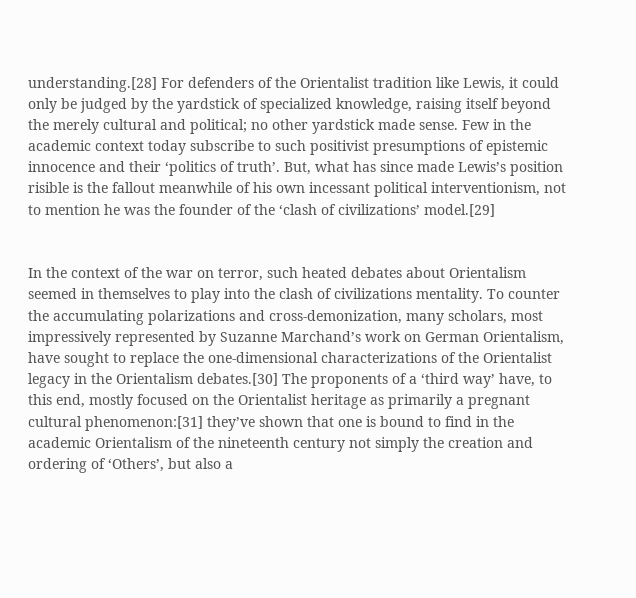understanding.[28] For defenders of the Orientalist tradition like Lewis, it could only be judged by the yardstick of specialized knowledge, raising itself beyond the merely cultural and political; no other yardstick made sense. Few in the academic context today subscribe to such positivist presumptions of epistemic innocence and their ‘politics of truth’. But, what has since made Lewis’s position risible is the fallout meanwhile of his own incessant political interventionism, not to mention he was the founder of the ‘clash of civilizations’ model.[29]


In the context of the war on terror, such heated debates about Orientalism seemed in themselves to play into the clash of civilizations mentality. To counter the accumulating polarizations and cross-demonization, many scholars, most impressively represented by Suzanne Marchand’s work on German Orientalism, have sought to replace the one-dimensional characterizations of the Orientalist legacy in the Orientalism debates.[30] The proponents of a ‘third way’ have, to this end, mostly focused on the Orientalist heritage as primarily a pregnant cultural phenomenon:[31] they’ve shown that one is bound to find in the academic Orientalism of the nineteenth century not simply the creation and ordering of ‘Others’, but also a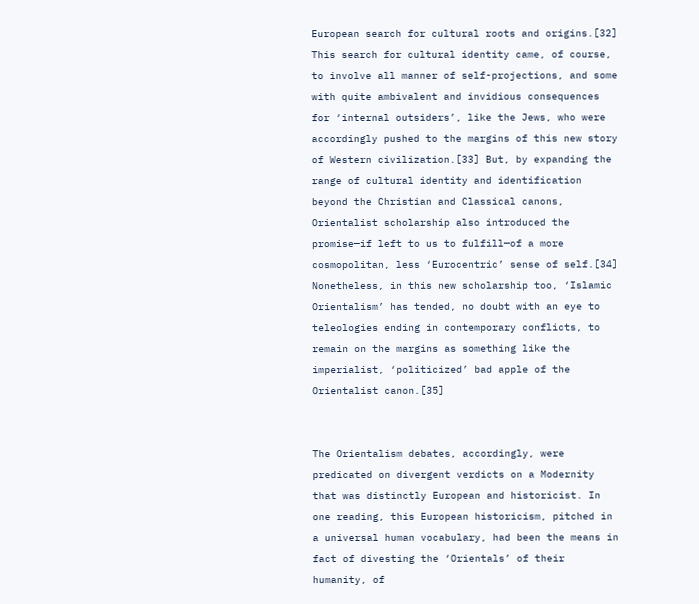European search for cultural roots and origins.[32] This search for cultural identity came, of course, to involve all manner of self-projections, and some with quite ambivalent and invidious consequences for ‘internal outsiders’, like the Jews, who were accordingly pushed to the margins of this new story of Western civilization.[33] But, by expanding the range of cultural identity and identification beyond the Christian and Classical canons, Orientalist scholarship also introduced the promise—if left to us to fulfill—of a more cosmopolitan, less ‘Eurocentric’ sense of self.[34] Nonetheless, in this new scholarship too, ‘Islamic Orientalism’ has tended, no doubt with an eye to teleologies ending in contemporary conflicts, to remain on the margins as something like the imperialist, ‘politicized’ bad apple of the Orientalist canon.[35]


The Orientalism debates, accordingly, were predicated on divergent verdicts on a Modernity that was distinctly European and historicist. In one reading, this European historicism, pitched in a universal human vocabulary, had been the means in fact of divesting the ‘Orientals’ of their humanity, of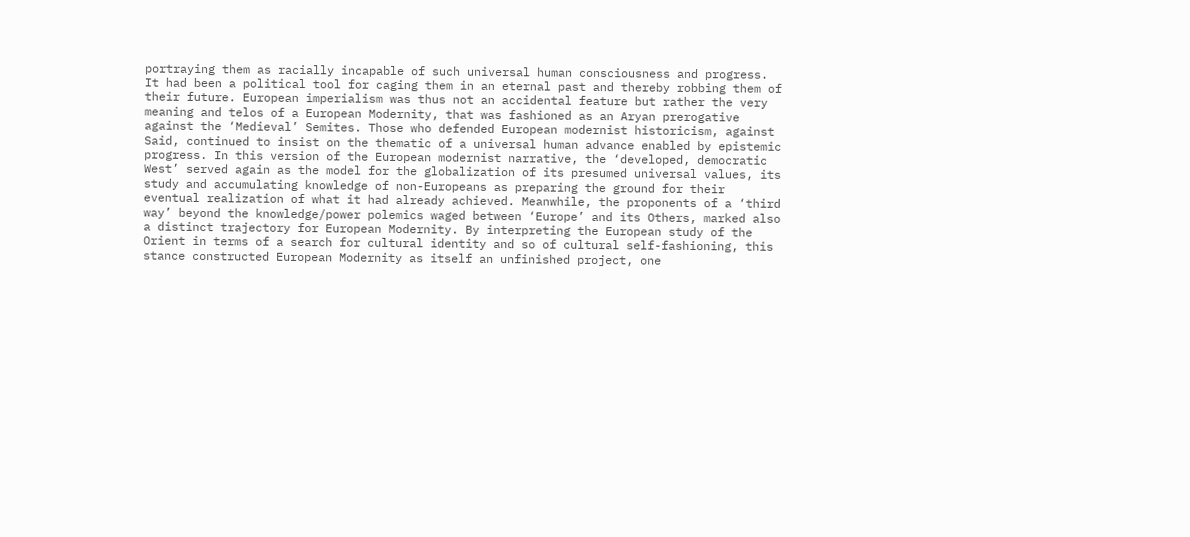portraying them as racially incapable of such universal human consciousness and progress. It had been a political tool for caging them in an eternal past and thereby robbing them of their future. European imperialism was thus not an accidental feature but rather the very meaning and telos of a European Modernity, that was fashioned as an Aryan prerogative against the ‘Medieval’ Semites. Those who defended European modernist historicism, against Said, continued to insist on the thematic of a universal human advance enabled by epistemic progress. In this version of the European modernist narrative, the ‘developed, democratic West’ served again as the model for the globalization of its presumed universal values, its study and accumulating knowledge of non-Europeans as preparing the ground for their eventual realization of what it had already achieved. Meanwhile, the proponents of a ‘third way’ beyond the knowledge/power polemics waged between ‘Europe’ and its Others, marked also a distinct trajectory for European Modernity. By interpreting the European study of the Orient in terms of a search for cultural identity and so of cultural self-fashioning, this stance constructed European Modernity as itself an unfinished project, one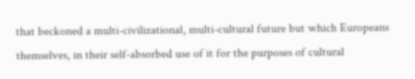that beckoned a multi-civilizational, multi-cultural future but which Europeans themselves, in their self-absorbed use of it for the purposes of cultural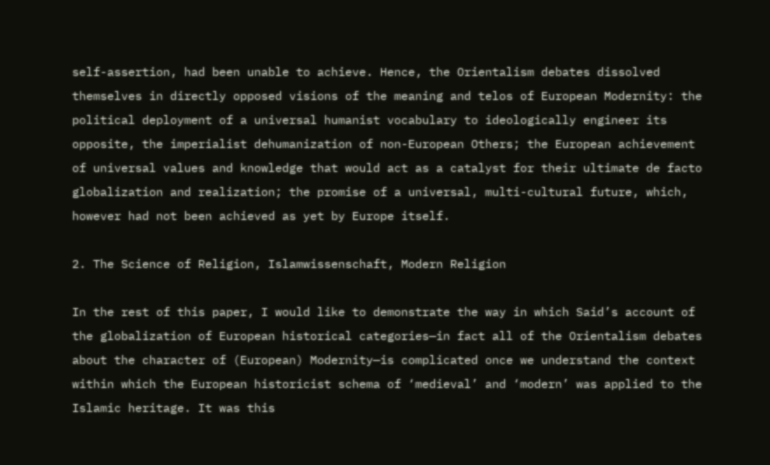self-assertion, had been unable to achieve. Hence, the Orientalism debates dissolved themselves in directly opposed visions of the meaning and telos of European Modernity: the political deployment of a universal humanist vocabulary to ideologically engineer its opposite, the imperialist dehumanization of non-European Others; the European achievement of universal values and knowledge that would act as a catalyst for their ultimate de facto globalization and realization; the promise of a universal, multi-cultural future, which, however had not been achieved as yet by Europe itself.

2. The Science of Religion, Islamwissenschaft, Modern Religion

In the rest of this paper, I would like to demonstrate the way in which Said’s account of the globalization of European historical categories—in fact all of the Orientalism debates about the character of (European) Modernity—is complicated once we understand the context within which the European historicist schema of ‘medieval’ and ‘modern’ was applied to the Islamic heritage. It was this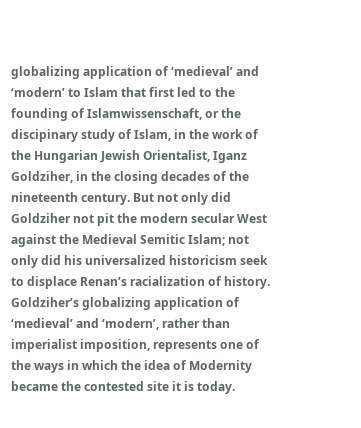globalizing application of ‘medieval’ and ‘modern’ to Islam that first led to the founding of Islamwissenschaft, or the discipinary study of Islam, in the work of the Hungarian Jewish Orientalist, Iganz Goldziher, in the closing decades of the nineteenth century. But not only did Goldziher not pit the modern secular West against the Medieval Semitic Islam; not only did his universalized historicism seek to displace Renan’s racialization of history. Goldziher’s globalizing application of ‘medieval’ and ‘modern’, rather than imperialist imposition, represents one of the ways in which the idea of Modernity became the contested site it is today.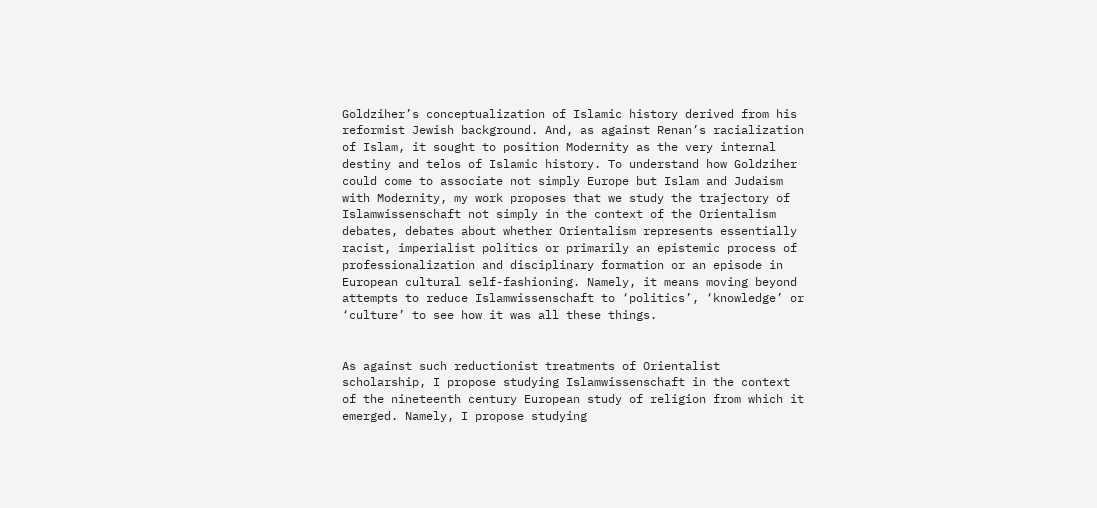Goldziher’s conceptualization of Islamic history derived from his reformist Jewish background. And, as against Renan’s racialization of Islam, it sought to position Modernity as the very internal destiny and telos of Islamic history. To understand how Goldziher could come to associate not simply Europe but Islam and Judaism with Modernity, my work proposes that we study the trajectory of Islamwissenschaft not simply in the context of the Orientalism debates, debates about whether Orientalism represents essentially racist, imperialist politics or primarily an epistemic process of professionalization and disciplinary formation or an episode in European cultural self-fashioning. Namely, it means moving beyond attempts to reduce Islamwissenschaft to ‘politics’, ‘knowledge’ or ‘culture’ to see how it was all these things.


As against such reductionist treatments of Orientalist scholarship, I propose studying Islamwissenschaft in the context of the nineteenth century European study of religion from which it emerged. Namely, I propose studying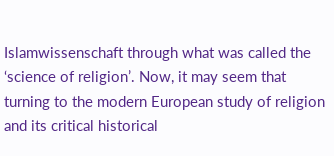Islamwissenschaft through what was called the ‘science of religion’. Now, it may seem that turning to the modern European study of religion and its critical historical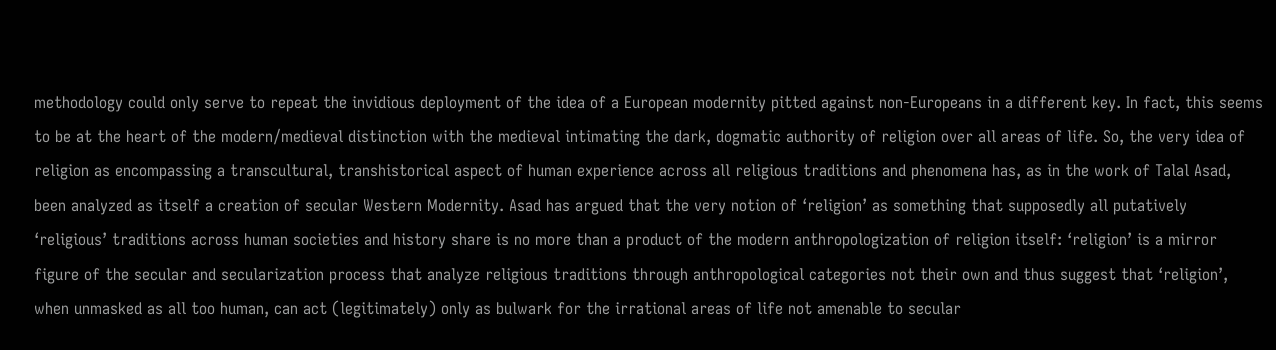methodology could only serve to repeat the invidious deployment of the idea of a European modernity pitted against non-Europeans in a different key. In fact, this seems to be at the heart of the modern/medieval distinction with the medieval intimating the dark, dogmatic authority of religion over all areas of life. So, the very idea of religion as encompassing a transcultural, transhistorical aspect of human experience across all religious traditions and phenomena has, as in the work of Talal Asad, been analyzed as itself a creation of secular Western Modernity. Asad has argued that the very notion of ‘religion’ as something that supposedly all putatively ‘religious’ traditions across human societies and history share is no more than a product of the modern anthropologization of religion itself: ‘religion’ is a mirror figure of the secular and secularization process that analyze religious traditions through anthropological categories not their own and thus suggest that ‘religion’, when unmasked as all too human, can act (legitimately) only as bulwark for the irrational areas of life not amenable to secular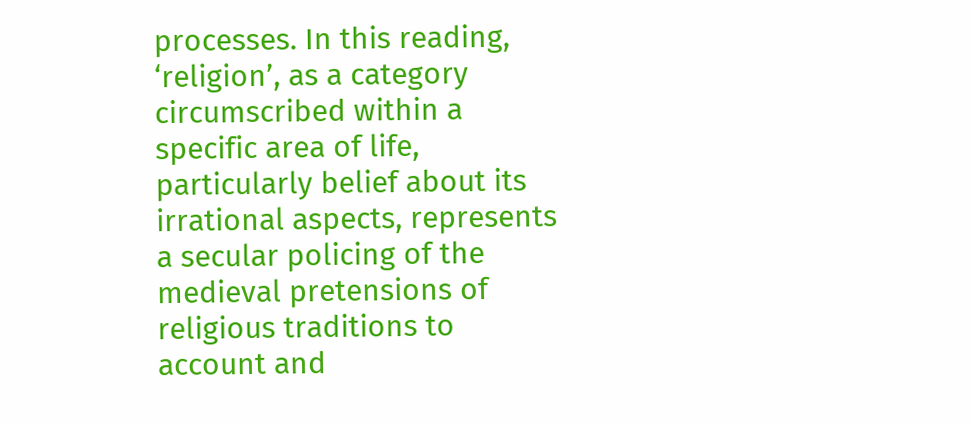processes. In this reading, ‘religion’, as a category circumscribed within a specific area of life, particularly belief about its irrational aspects, represents a secular policing of the medieval pretensions of religious traditions to account and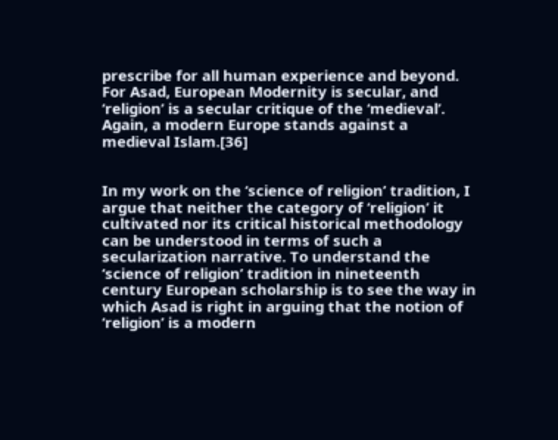prescribe for all human experience and beyond. For Asad, European Modernity is secular, and ‘religion’ is a secular critique of the ‘medieval’. Again, a modern Europe stands against a medieval Islam.[36]


In my work on the ‘science of religion’ tradition, I argue that neither the category of ‘religion’ it cultivated nor its critical historical methodology can be understood in terms of such a secularization narrative. To understand the ‘science of religion’ tradition in nineteenth century European scholarship is to see the way in which Asad is right in arguing that the notion of ‘religion’ is a modern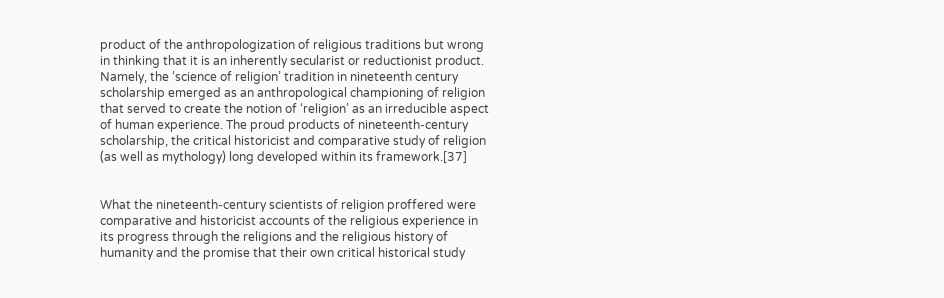product of the anthropologization of religious traditions but wrong in thinking that it is an inherently secularist or reductionist product. Namely, the ‘science of religion’ tradition in nineteenth century scholarship emerged as an anthropological championing of religion that served to create the notion of ‘religion’ as an irreducible aspect of human experience. The proud products of nineteenth-century scholarship, the critical historicist and comparative study of religion (as well as mythology) long developed within its framework.[37]


What the nineteenth-century scientists of religion proffered were comparative and historicist accounts of the religious experience in its progress through the religions and the religious history of humanity and the promise that their own critical historical study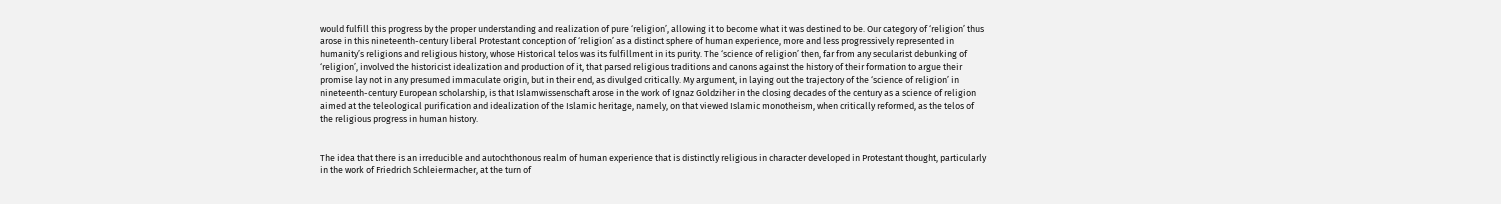would fulfill this progress by the proper understanding and realization of pure ‘religion’, allowing it to become what it was destined to be. Our category of ‘religion’ thus arose in this nineteenth-century liberal Protestant conception of ‘religion’ as a distinct sphere of human experience, more and less progressively represented in humanity’s religions and religious history, whose Historical telos was its fulfillment in its purity. The ‘science of religion’ then, far from any secularist debunking of ‘religion’, involved the historicist idealization and production of it, that parsed religious traditions and canons against the history of their formation to argue their promise lay not in any presumed immaculate origin, but in their end, as divulged critically. My argument, in laying out the trajectory of the ‘science of religion’ in nineteenth-century European scholarship, is that Islamwissenschaft arose in the work of Ignaz Goldziher in the closing decades of the century as a science of religion aimed at the teleological purification and idealization of the Islamic heritage, namely, on that viewed Islamic monotheism, when critically reformed, as the telos of the religious progress in human history.


The idea that there is an irreducible and autochthonous realm of human experience that is distinctly religious in character developed in Protestant thought, particularly in the work of Friedrich Schleiermacher, at the turn of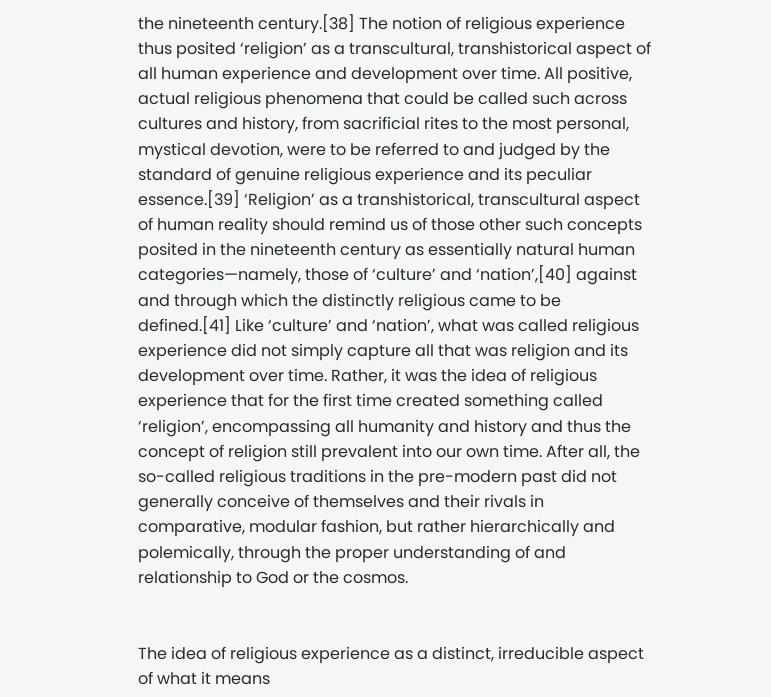the nineteenth century.[38] The notion of religious experience thus posited ‘religion’ as a transcultural, transhistorical aspect of all human experience and development over time. All positive, actual religious phenomena that could be called such across cultures and history, from sacrificial rites to the most personal, mystical devotion, were to be referred to and judged by the standard of genuine religious experience and its peculiar essence.[39] ‘Religion’ as a transhistorical, transcultural aspect of human reality should remind us of those other such concepts posited in the nineteenth century as essentially natural human categories—namely, those of ‘culture’ and ‘nation’,[40] against and through which the distinctly religious came to be defined.[41] Like ‘culture’ and ‘nation’, what was called religious experience did not simply capture all that was religion and its development over time. Rather, it was the idea of religious experience that for the first time created something called ‘religion’, encompassing all humanity and history and thus the concept of religion still prevalent into our own time. After all, the so-called religious traditions in the pre-modern past did not generally conceive of themselves and their rivals in comparative, modular fashion, but rather hierarchically and polemically, through the proper understanding of and relationship to God or the cosmos.


The idea of religious experience as a distinct, irreducible aspect of what it means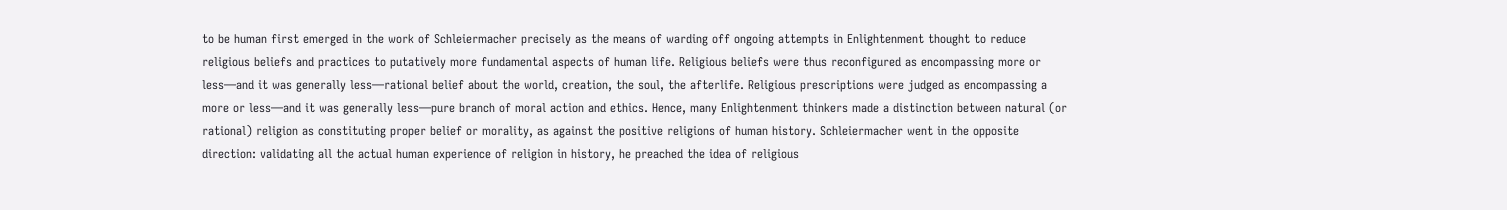to be human first emerged in the work of Schleiermacher precisely as the means of warding off ongoing attempts in Enlightenment thought to reduce religious beliefs and practices to putatively more fundamental aspects of human life. Religious beliefs were thus reconfigured as encompassing more or less—and it was generally less—rational belief about the world, creation, the soul, the afterlife. Religious prescriptions were judged as encompassing a more or less—and it was generally less—pure branch of moral action and ethics. Hence, many Enlightenment thinkers made a distinction between natural (or rational) religion as constituting proper belief or morality, as against the positive religions of human history. Schleiermacher went in the opposite direction: validating all the actual human experience of religion in history, he preached the idea of religious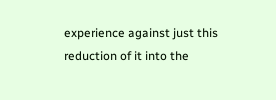experience against just this reduction of it into the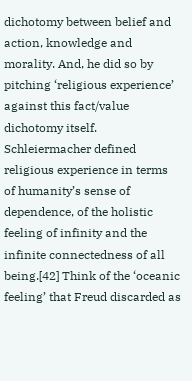dichotomy between belief and action, knowledge and morality. And, he did so by pitching ‘religious experience’ against this fact/value dichotomy itself. Schleiermacher defined religious experience in terms of humanity’s sense of dependence, of the holistic feeling of infinity and the infinite connectedness of all being.[42] Think of the ‘oceanic feeling’ that Freud discarded as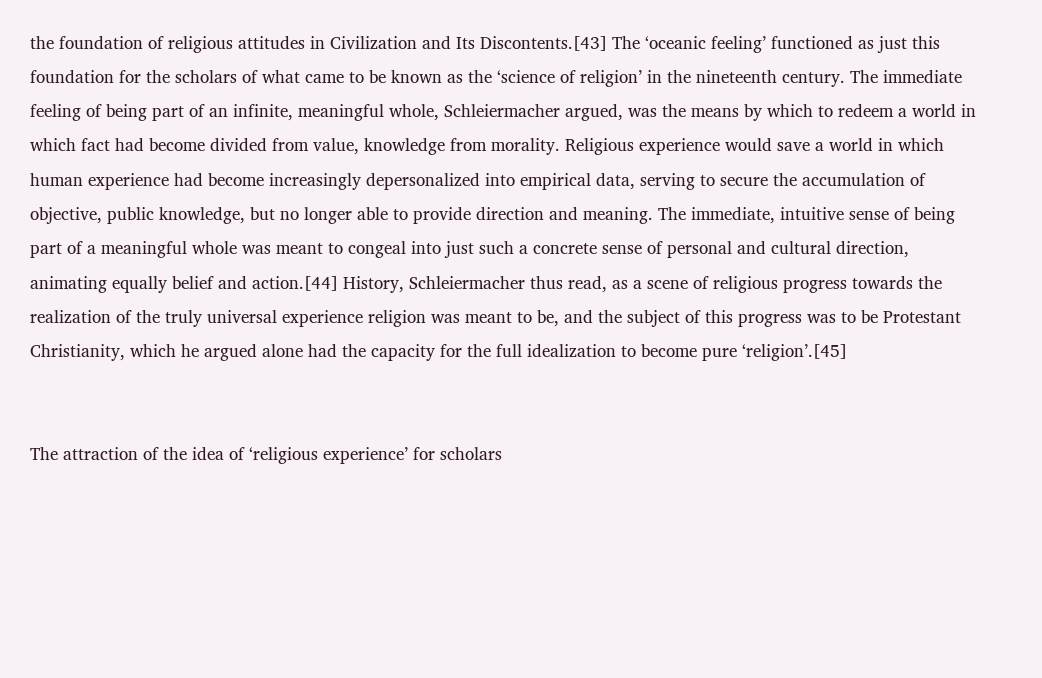the foundation of religious attitudes in Civilization and Its Discontents.[43] The ‘oceanic feeling’ functioned as just this foundation for the scholars of what came to be known as the ‘science of religion’ in the nineteenth century. The immediate feeling of being part of an infinite, meaningful whole, Schleiermacher argued, was the means by which to redeem a world in which fact had become divided from value, knowledge from morality. Religious experience would save a world in which human experience had become increasingly depersonalized into empirical data, serving to secure the accumulation of objective, public knowledge, but no longer able to provide direction and meaning. The immediate, intuitive sense of being part of a meaningful whole was meant to congeal into just such a concrete sense of personal and cultural direction, animating equally belief and action.[44] History, Schleiermacher thus read, as a scene of religious progress towards the realization of the truly universal experience religion was meant to be, and the subject of this progress was to be Protestant Christianity, which he argued alone had the capacity for the full idealization to become pure ‘religion’.[45]


The attraction of the idea of ‘religious experience’ for scholars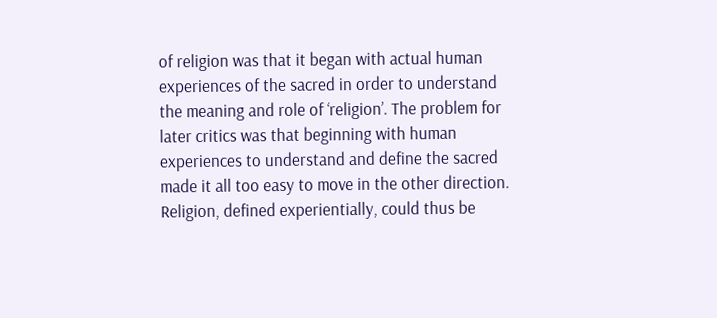of religion was that it began with actual human experiences of the sacred in order to understand the meaning and role of ‘religion’. The problem for later critics was that beginning with human experiences to understand and define the sacred made it all too easy to move in the other direction. Religion, defined experientially, could thus be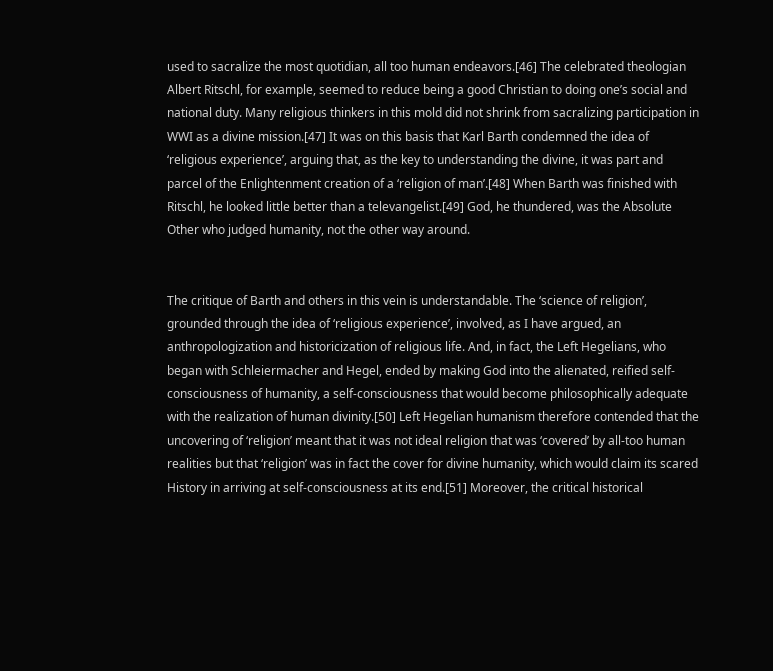used to sacralize the most quotidian, all too human endeavors.[46] The celebrated theologian Albert Ritschl, for example, seemed to reduce being a good Christian to doing one’s social and national duty. Many religious thinkers in this mold did not shrink from sacralizing participation in WWI as a divine mission.[47] It was on this basis that Karl Barth condemned the idea of ‘religious experience’, arguing that, as the key to understanding the divine, it was part and parcel of the Enlightenment creation of a ‘religion of man’.[48] When Barth was finished with Ritschl, he looked little better than a televangelist.[49] God, he thundered, was the Absolute Other who judged humanity, not the other way around.


The critique of Barth and others in this vein is understandable. The ‘science of religion’, grounded through the idea of ‘religious experience’, involved, as I have argued, an anthropologization and historicization of religious life. And, in fact, the Left Hegelians, who began with Schleiermacher and Hegel, ended by making God into the alienated, reified self-consciousness of humanity, a self-consciousness that would become philosophically adequate with the realization of human divinity.[50] Left Hegelian humanism therefore contended that the uncovering of ‘religion’ meant that it was not ideal religion that was ‘covered’ by all-too human realities but that ‘religion’ was in fact the cover for divine humanity, which would claim its scared History in arriving at self-consciousness at its end.[51] Moreover, the critical historical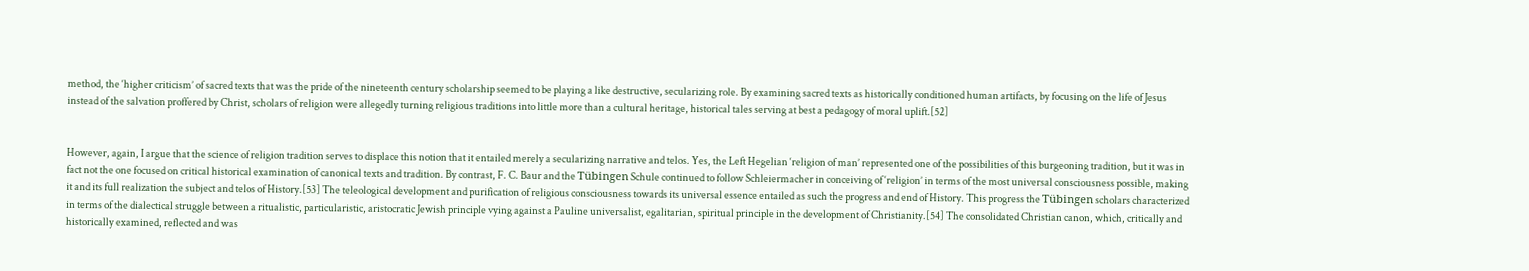method, the ‘higher criticism’ of sacred texts that was the pride of the nineteenth century scholarship seemed to be playing a like destructive, secularizing role. By examining sacred texts as historically conditioned human artifacts, by focusing on the life of Jesus instead of the salvation proffered by Christ, scholars of religion were allegedly turning religious traditions into little more than a cultural heritage, historical tales serving at best a pedagogy of moral uplift.[52]


However, again, I argue that the science of religion tradition serves to displace this notion that it entailed merely a secularizing narrative and telos. Yes, the Left Hegelian ‘religion of man’ represented one of the possibilities of this burgeoning tradition, but it was in fact not the one focused on critical historical examination of canonical texts and tradition. By contrast, F. C. Baur and the Tübingen Schule continued to follow Schleiermacher in conceiving of ‘religion’ in terms of the most universal consciousness possible, making it and its full realization the subject and telos of History.[53] The teleological development and purification of religious consciousness towards its universal essence entailed as such the progress and end of History. This progress the Tübingen scholars characterized in terms of the dialectical struggle between a ritualistic, particularistic, aristocratic Jewish principle vying against a Pauline universalist, egalitarian, spiritual principle in the development of Christianity.[54] The consolidated Christian canon, which, critically and historically examined, reflected and was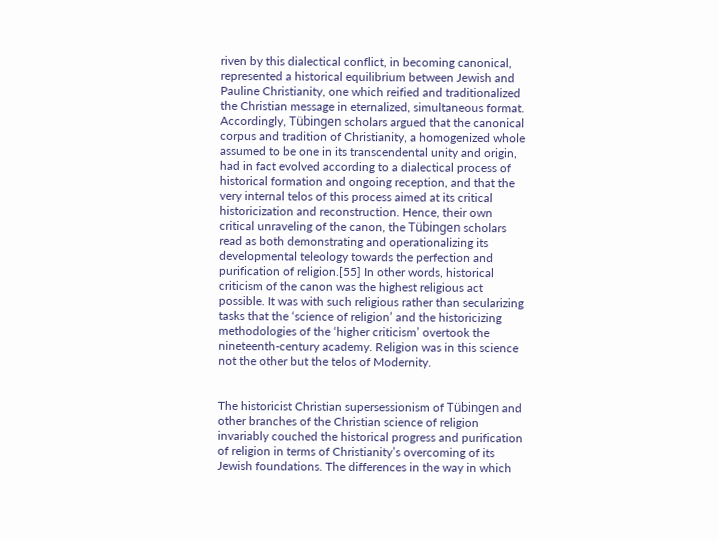riven by this dialectical conflict, in becoming canonical, represented a historical equilibrium between Jewish and Pauline Christianity, one which reified and traditionalized the Christian message in eternalized, simultaneous format. Accordingly, Tübingen scholars argued that the canonical corpus and tradition of Christianity, a homogenized whole assumed to be one in its transcendental unity and origin, had in fact evolved according to a dialectical process of historical formation and ongoing reception, and that the very internal telos of this process aimed at its critical historicization and reconstruction. Hence, their own critical unraveling of the canon, the Tübingen scholars read as both demonstrating and operationalizing its developmental teleology towards the perfection and purification of religion.[55] In other words, historical criticism of the canon was the highest religious act possible. It was with such religious rather than secularizing tasks that the ‘science of religion’ and the historicizing methodologies of the ‘higher criticism’ overtook the nineteenth-century academy. Religion was in this science not the other but the telos of Modernity.


The historicist Christian supersessionism of Tübingen and other branches of the Christian science of religion invariably couched the historical progress and purification of religion in terms of Christianity’s overcoming of its Jewish foundations. The differences in the way in which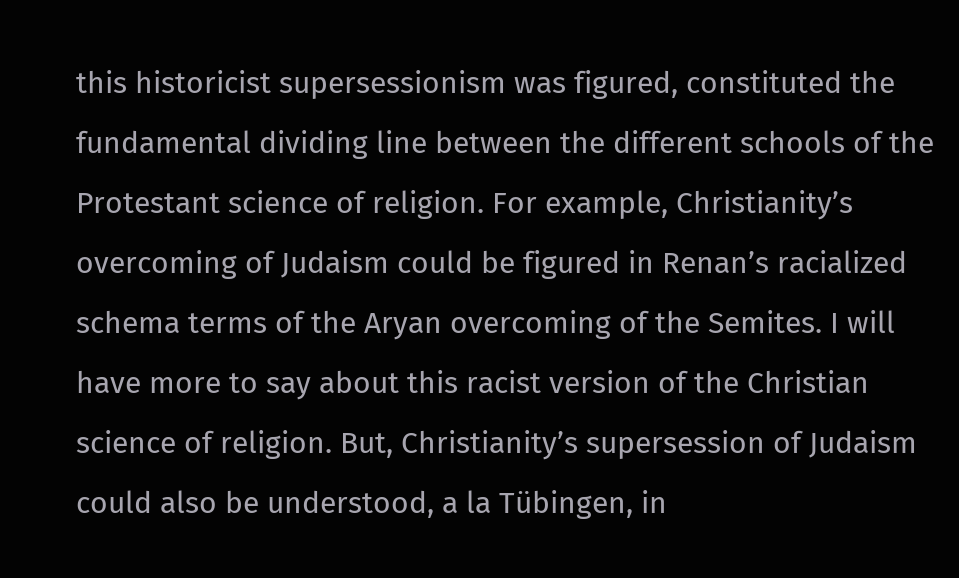this historicist supersessionism was figured, constituted the fundamental dividing line between the different schools of the Protestant science of religion. For example, Christianity’s overcoming of Judaism could be figured in Renan’s racialized schema terms of the Aryan overcoming of the Semites. I will have more to say about this racist version of the Christian science of religion. But, Christianity’s supersession of Judaism could also be understood, a la Tübingen, in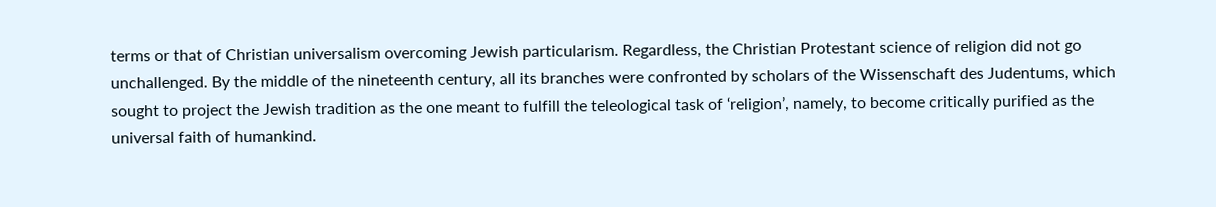terms or that of Christian universalism overcoming Jewish particularism. Regardless, the Christian Protestant science of religion did not go unchallenged. By the middle of the nineteenth century, all its branches were confronted by scholars of the Wissenschaft des Judentums, which sought to project the Jewish tradition as the one meant to fulfill the teleological task of ‘religion’, namely, to become critically purified as the universal faith of humankind.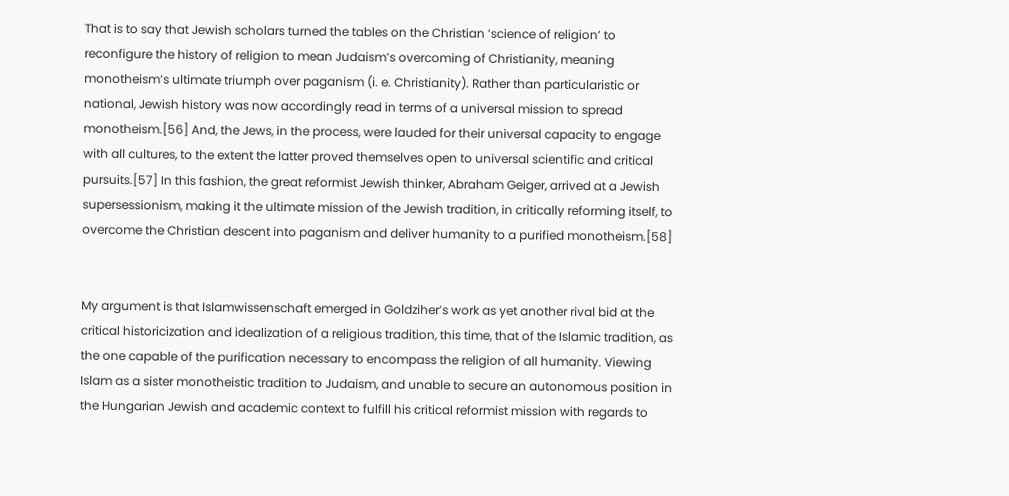That is to say that Jewish scholars turned the tables on the Christian ‘science of religion’ to reconfigure the history of religion to mean Judaism’s overcoming of Christianity, meaning monotheism’s ultimate triumph over paganism (i. e. Christianity). Rather than particularistic or national, Jewish history was now accordingly read in terms of a universal mission to spread monotheism.[56] And, the Jews, in the process, were lauded for their universal capacity to engage with all cultures, to the extent the latter proved themselves open to universal scientific and critical pursuits.[57] In this fashion, the great reformist Jewish thinker, Abraham Geiger, arrived at a Jewish supersessionism, making it the ultimate mission of the Jewish tradition, in critically reforming itself, to overcome the Christian descent into paganism and deliver humanity to a purified monotheism.[58]


My argument is that Islamwissenschaft emerged in Goldziher’s work as yet another rival bid at the critical historicization and idealization of a religious tradition, this time, that of the Islamic tradition, as the one capable of the purification necessary to encompass the religion of all humanity. Viewing Islam as a sister monotheistic tradition to Judaism, and unable to secure an autonomous position in the Hungarian Jewish and academic context to fulfill his critical reformist mission with regards to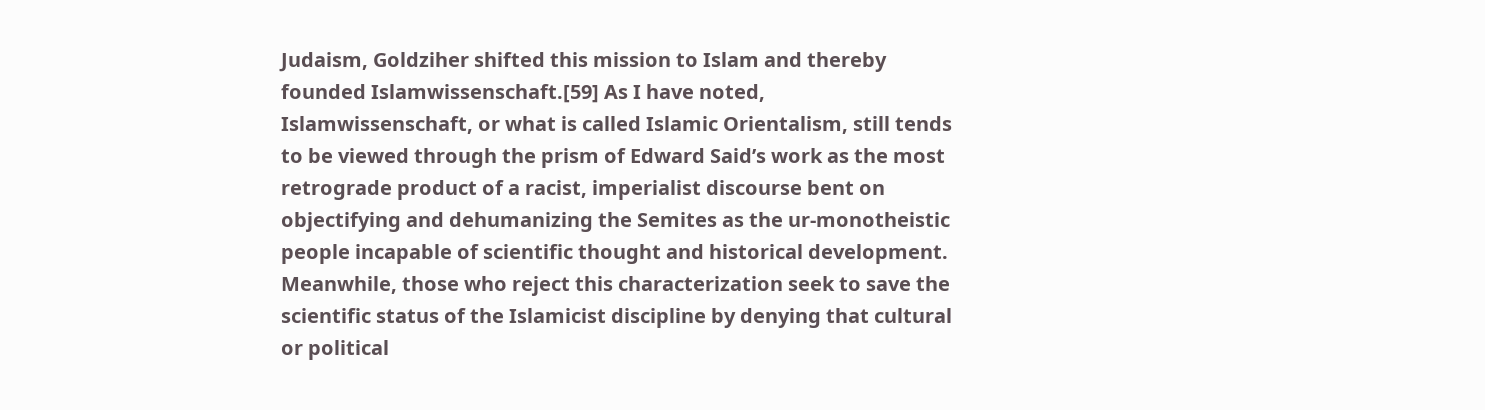Judaism, Goldziher shifted this mission to Islam and thereby founded Islamwissenschaft.[59] As I have noted, Islamwissenschaft, or what is called Islamic Orientalism, still tends to be viewed through the prism of Edward Said’s work as the most retrograde product of a racist, imperialist discourse bent on objectifying and dehumanizing the Semites as the ur-monotheistic people incapable of scientific thought and historical development. Meanwhile, those who reject this characterization seek to save the scientific status of the Islamicist discipline by denying that cultural or political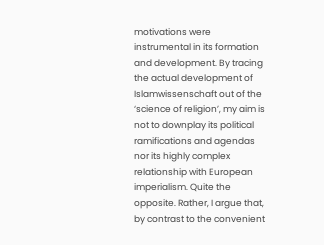motivations were instrumental in its formation and development. By tracing the actual development of Islamwissenschaft out of the ‘science of religion’, my aim is not to downplay its political ramifications and agendas nor its highly complex relationship with European imperialism. Quite the opposite. Rather, I argue that, by contrast to the convenient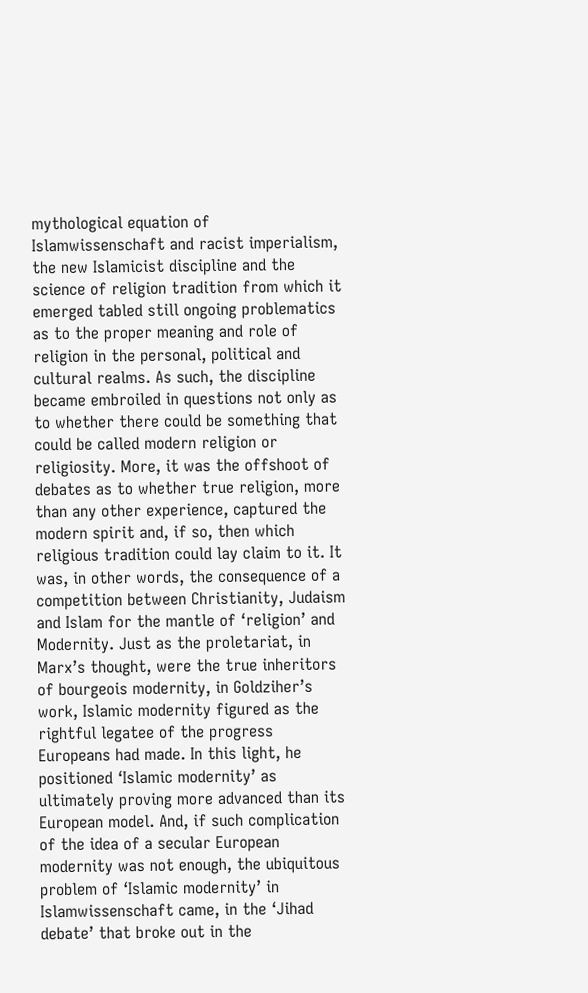mythological equation of Islamwissenschaft and racist imperialism, the new Islamicist discipline and the science of religion tradition from which it emerged tabled still ongoing problematics as to the proper meaning and role of religion in the personal, political and cultural realms. As such, the discipline became embroiled in questions not only as to whether there could be something that could be called modern religion or religiosity. More, it was the offshoot of debates as to whether true religion, more than any other experience, captured the modern spirit and, if so, then which religious tradition could lay claim to it. It was, in other words, the consequence of a competition between Christianity, Judaism and Islam for the mantle of ‘religion’ and Modernity. Just as the proletariat, in Marx’s thought, were the true inheritors of bourgeois modernity, in Goldziher’s work, Islamic modernity figured as the rightful legatee of the progress Europeans had made. In this light, he positioned ‘Islamic modernity’ as ultimately proving more advanced than its European model. And, if such complication of the idea of a secular European modernity was not enough, the ubiquitous problem of ‘Islamic modernity’ in Islamwissenschaft came, in the ‘Jihad debate’ that broke out in the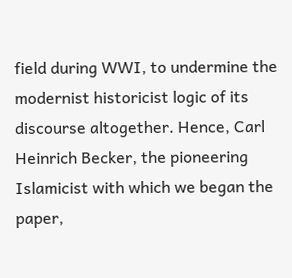field during WWI, to undermine the modernist historicist logic of its discourse altogether. Hence, Carl Heinrich Becker, the pioneering Islamicist with which we began the paper,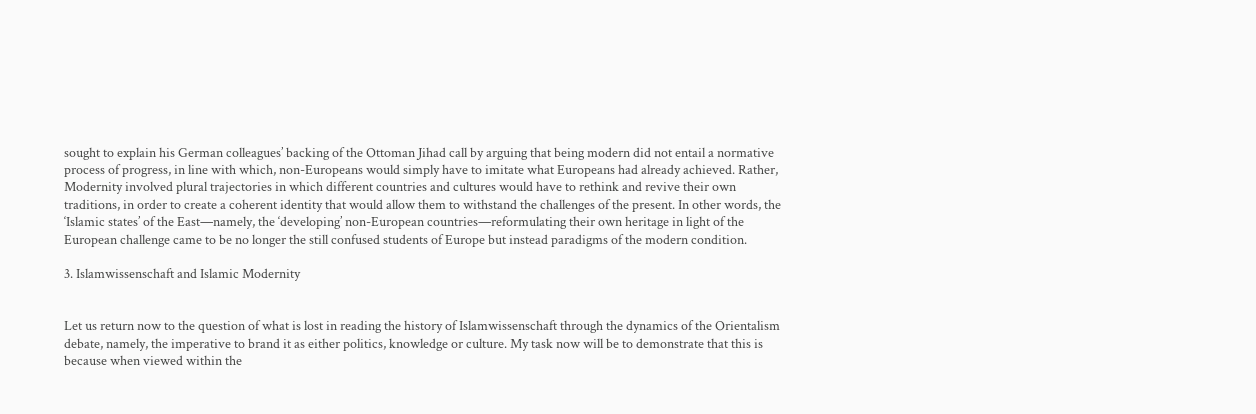sought to explain his German colleagues’ backing of the Ottoman Jihad call by arguing that being modern did not entail a normative process of progress, in line with which, non-Europeans would simply have to imitate what Europeans had already achieved. Rather, Modernity involved plural trajectories in which different countries and cultures would have to rethink and revive their own traditions, in order to create a coherent identity that would allow them to withstand the challenges of the present. In other words, the ‘Islamic states’ of the East—namely, the ‘developing’ non-European countries—reformulating their own heritage in light of the European challenge came to be no longer the still confused students of Europe but instead paradigms of the modern condition.

3. Islamwissenschaft and Islamic Modernity


Let us return now to the question of what is lost in reading the history of Islamwissenschaft through the dynamics of the Orientalism debate, namely, the imperative to brand it as either politics, knowledge or culture. My task now will be to demonstrate that this is because when viewed within the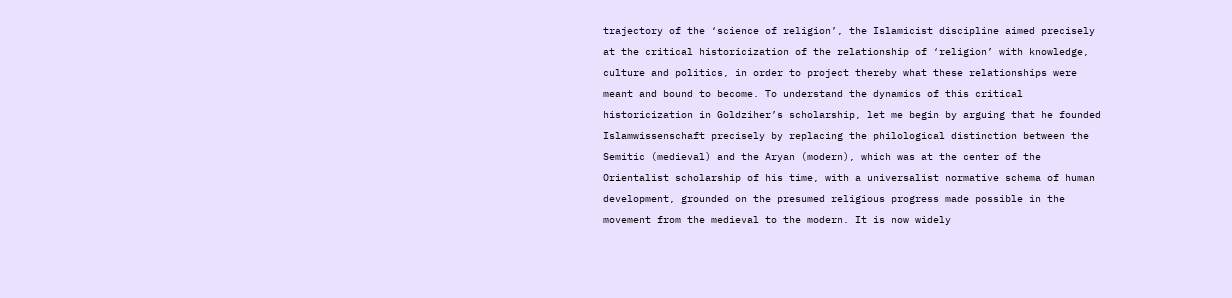trajectory of the ‘science of religion’, the Islamicist discipline aimed precisely at the critical historicization of the relationship of ‘religion’ with knowledge, culture and politics, in order to project thereby what these relationships were meant and bound to become. To understand the dynamics of this critical historicization in Goldziher’s scholarship, let me begin by arguing that he founded Islamwissenschaft precisely by replacing the philological distinction between the Semitic (medieval) and the Aryan (modern), which was at the center of the Orientalist scholarship of his time, with a universalist normative schema of human development, grounded on the presumed religious progress made possible in the movement from the medieval to the modern. It is now widely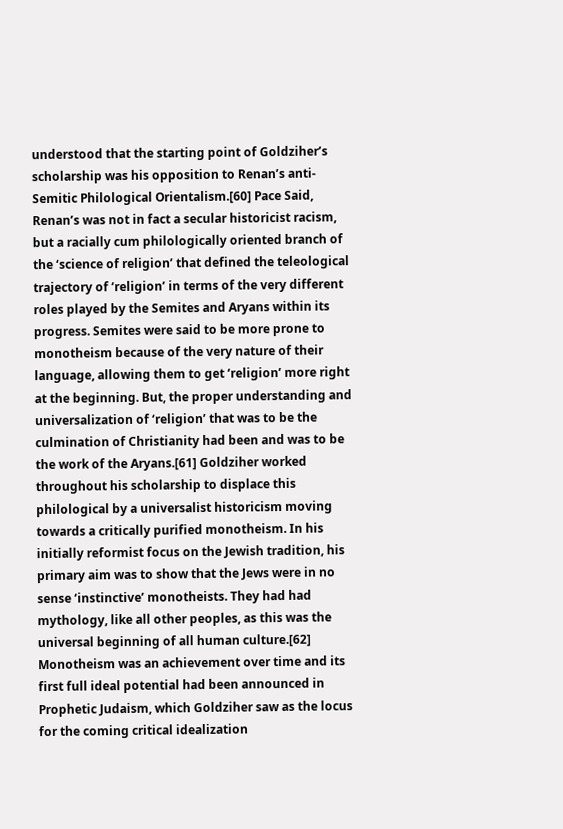understood that the starting point of Goldziher’s scholarship was his opposition to Renan’s anti-Semitic Philological Orientalism.[60] Pace Said, Renan’s was not in fact a secular historicist racism, but a racially cum philologically oriented branch of the ‘science of religion’ that defined the teleological trajectory of ‘religion’ in terms of the very different roles played by the Semites and Aryans within its progress. Semites were said to be more prone to monotheism because of the very nature of their language, allowing them to get ‘religion’ more right at the beginning. But, the proper understanding and universalization of ‘religion’ that was to be the culmination of Christianity had been and was to be the work of the Aryans.[61] Goldziher worked throughout his scholarship to displace this philological by a universalist historicism moving towards a critically purified monotheism. In his initially reformist focus on the Jewish tradition, his primary aim was to show that the Jews were in no sense ‘instinctive’ monotheists. They had had mythology, like all other peoples, as this was the universal beginning of all human culture.[62] Monotheism was an achievement over time and its first full ideal potential had been announced in Prophetic Judaism, which Goldziher saw as the locus for the coming critical idealization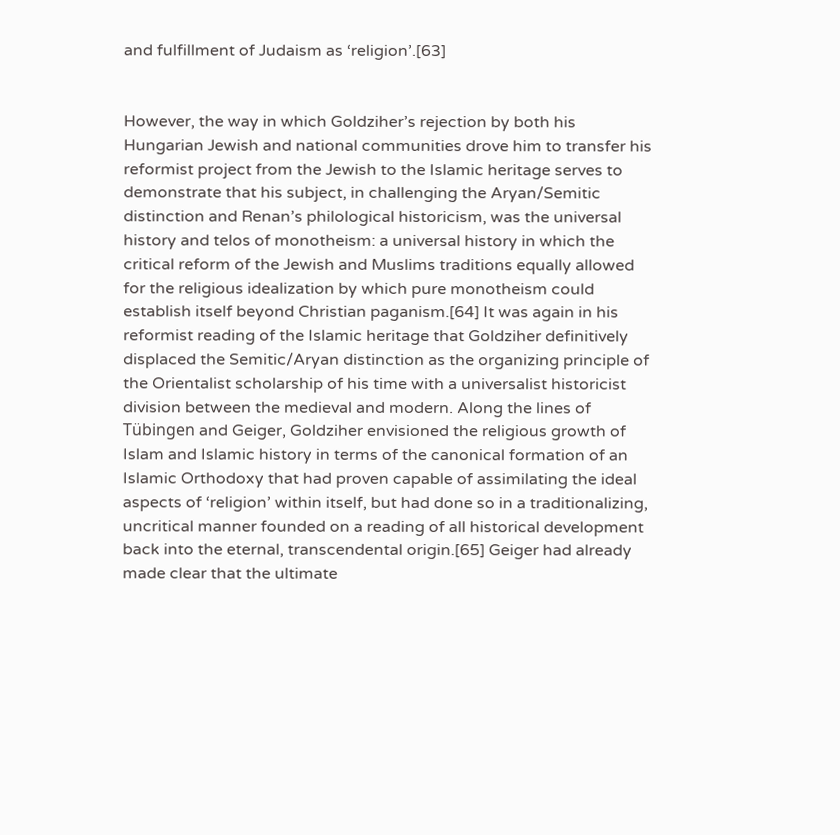and fulfillment of Judaism as ‘religion’.[63]


However, the way in which Goldziher’s rejection by both his Hungarian Jewish and national communities drove him to transfer his reformist project from the Jewish to the Islamic heritage serves to demonstrate that his subject, in challenging the Aryan/Semitic distinction and Renan’s philological historicism, was the universal history and telos of monotheism: a universal history in which the critical reform of the Jewish and Muslims traditions equally allowed for the religious idealization by which pure monotheism could establish itself beyond Christian paganism.[64] It was again in his reformist reading of the Islamic heritage that Goldziher definitively displaced the Semitic/Aryan distinction as the organizing principle of the Orientalist scholarship of his time with a universalist historicist division between the medieval and modern. Along the lines of Tübingen and Geiger, Goldziher envisioned the religious growth of Islam and Islamic history in terms of the canonical formation of an Islamic Orthodoxy that had proven capable of assimilating the ideal aspects of ‘religion’ within itself, but had done so in a traditionalizing, uncritical manner founded on a reading of all historical development back into the eternal, transcendental origin.[65] Geiger had already made clear that the ultimate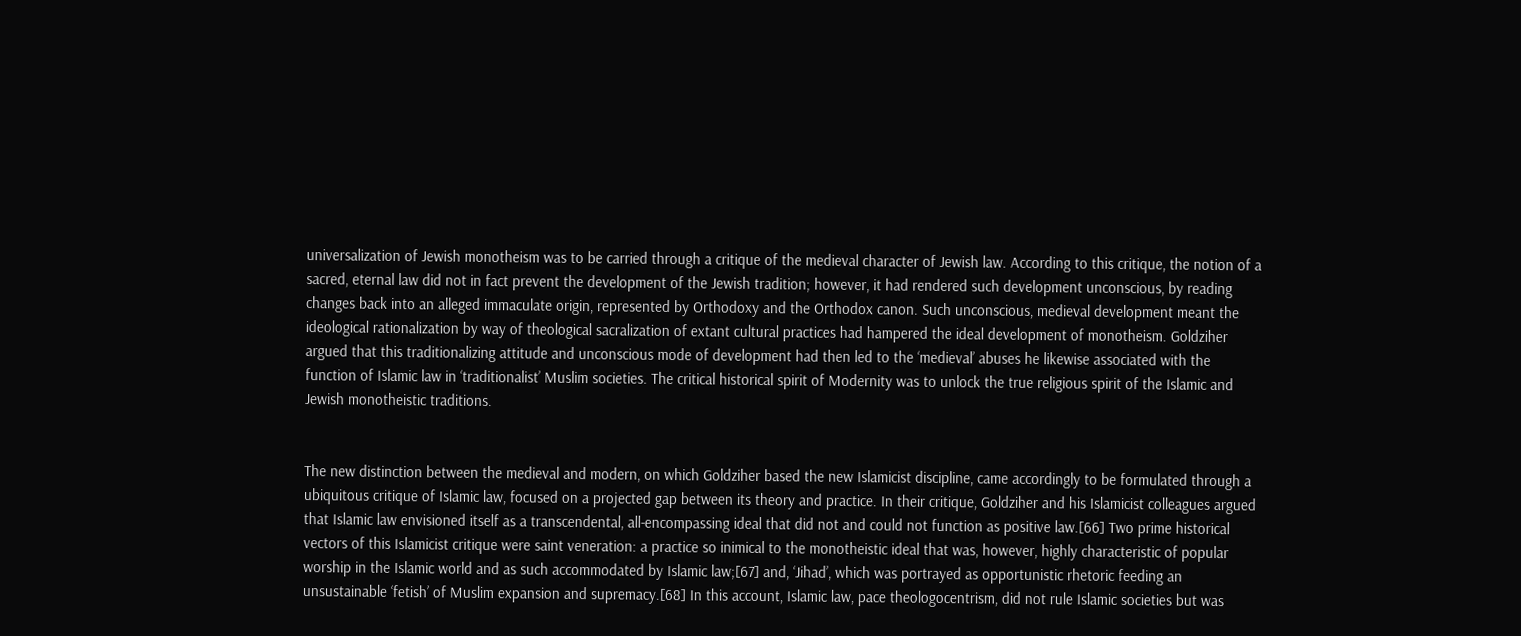universalization of Jewish monotheism was to be carried through a critique of the medieval character of Jewish law. According to this critique, the notion of a sacred, eternal law did not in fact prevent the development of the Jewish tradition; however, it had rendered such development unconscious, by reading changes back into an alleged immaculate origin, represented by Orthodoxy and the Orthodox canon. Such unconscious, medieval development meant the ideological rationalization by way of theological sacralization of extant cultural practices had hampered the ideal development of monotheism. Goldziher argued that this traditionalizing attitude and unconscious mode of development had then led to the ‘medieval’ abuses he likewise associated with the function of Islamic law in ‘traditionalist’ Muslim societies. The critical historical spirit of Modernity was to unlock the true religious spirit of the Islamic and Jewish monotheistic traditions.


The new distinction between the medieval and modern, on which Goldziher based the new Islamicist discipline, came accordingly to be formulated through a ubiquitous critique of Islamic law, focused on a projected gap between its theory and practice. In their critique, Goldziher and his Islamicist colleagues argued that Islamic law envisioned itself as a transcendental, all-encompassing ideal that did not and could not function as positive law.[66] Two prime historical vectors of this Islamicist critique were saint veneration: a practice so inimical to the monotheistic ideal that was, however, highly characteristic of popular worship in the Islamic world and as such accommodated by Islamic law;[67] and, ‘Jihad’, which was portrayed as opportunistic rhetoric feeding an unsustainable ‘fetish’ of Muslim expansion and supremacy.[68] In this account, Islamic law, pace theologocentrism, did not rule Islamic societies but was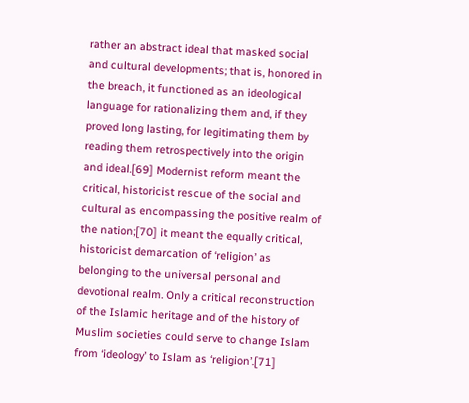rather an abstract ideal that masked social and cultural developments; that is, honored in the breach, it functioned as an ideological language for rationalizing them and, if they proved long lasting, for legitimating them by reading them retrospectively into the origin and ideal.[69] Modernist reform meant the critical, historicist rescue of the social and cultural as encompassing the positive realm of the nation;[70] it meant the equally critical, historicist demarcation of ‘religion’ as belonging to the universal personal and devotional realm. Only a critical reconstruction of the Islamic heritage and of the history of Muslim societies could serve to change Islam from ‘ideology’ to Islam as ‘religion’.[71]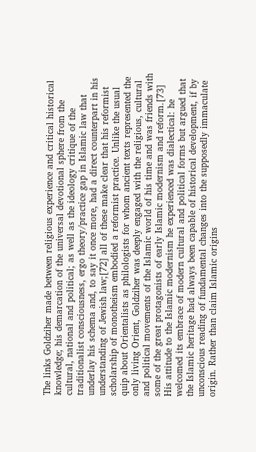The links Goldziher made between religious experience and critical historical knowledge; his demarcation of the universal devotional sphere from the cultural, national and political; as well as the ideology critique of the traditionalist consciousness, ergo theory/practice gap in Islamic law that underlay his schema and, to say it once more, had a direct counterpart in his understanding of Jewish law;[72] all of these make clear that his reformist scholarship of monotheism embodied a reformist practice. Unlike the usual quip about Orientalists as philologists for whom ancient texts represented the only living Orient, Goldziher was deeply engaged with the religious, cultural and political movements of the Islamic world of his time and was friends with some of the great protagonists of early Islamic modernism and reform.[73] His attitude to the Islamic modernism he experienced was dialectical: he welcomed its embrace of modern cultural and political forms but argued that the Islamic heritage had always been capable of historical development, if by unconscious reading of fundamental changes into the supposedly immaculate origin. Rather than claim Islamic origins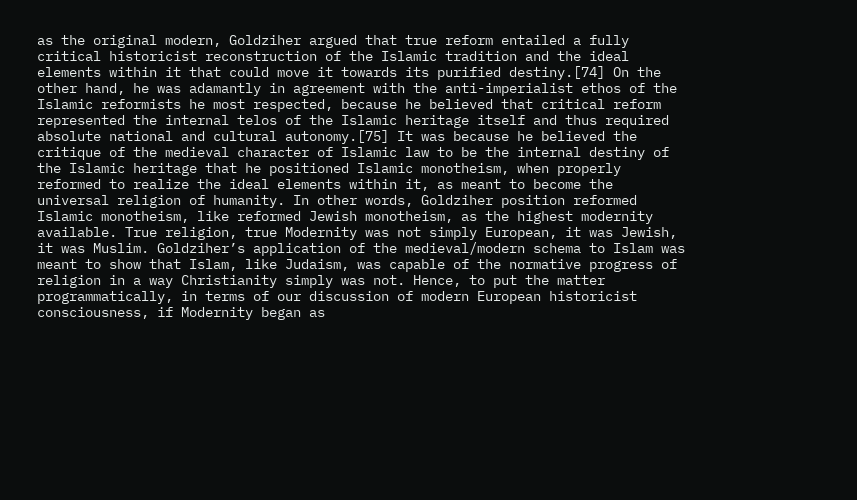as the original modern, Goldziher argued that true reform entailed a fully critical historicist reconstruction of the Islamic tradition and the ideal elements within it that could move it towards its purified destiny.[74] On the other hand, he was adamantly in agreement with the anti-imperialist ethos of the Islamic reformists he most respected, because he believed that critical reform represented the internal telos of the Islamic heritage itself and thus required absolute national and cultural autonomy.[75] It was because he believed the critique of the medieval character of Islamic law to be the internal destiny of the Islamic heritage that he positioned Islamic monotheism, when properly reformed to realize the ideal elements within it, as meant to become the universal religion of humanity. In other words, Goldziher position reformed Islamic monotheism, like reformed Jewish monotheism, as the highest modernity available. True religion, true Modernity was not simply European, it was Jewish, it was Muslim. Goldziher’s application of the medieval/modern schema to Islam was meant to show that Islam, like Judaism, was capable of the normative progress of religion in a way Christianity simply was not. Hence, to put the matter programmatically, in terms of our discussion of modern European historicist consciousness, if Modernity began as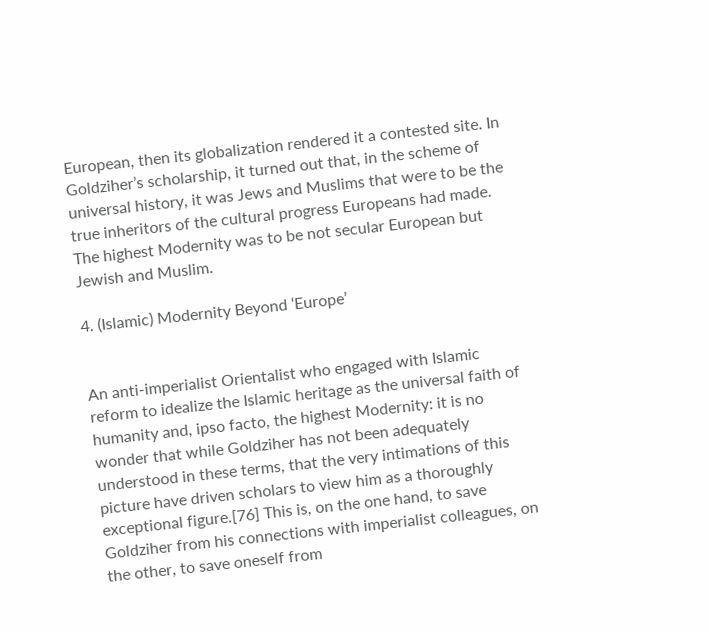European, then its globalization rendered it a contested site. In Goldziher’s scholarship, it turned out that, in the scheme of universal history, it was Jews and Muslims that were to be the true inheritors of the cultural progress Europeans had made. The highest Modernity was to be not secular European but Jewish and Muslim.

4. (Islamic) Modernity Beyond ‘Europe’


An anti-imperialist Orientalist who engaged with Islamic reform to idealize the Islamic heritage as the universal faith of humanity and, ipso facto, the highest Modernity: it is no wonder that while Goldziher has not been adequately understood in these terms, that the very intimations of this picture have driven scholars to view him as a thoroughly exceptional figure.[76] This is, on the one hand, to save Goldziher from his connections with imperialist colleagues, on the other, to save oneself from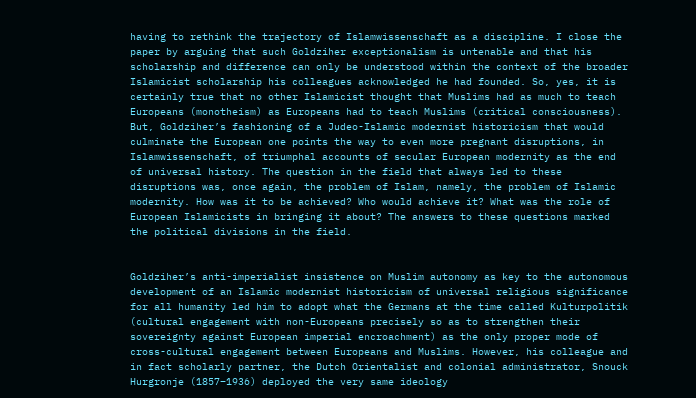having to rethink the trajectory of Islamwissenschaft as a discipline. I close the paper by arguing that such Goldziher exceptionalism is untenable and that his scholarship and difference can only be understood within the context of the broader Islamicist scholarship his colleagues acknowledged he had founded. So, yes, it is certainly true that no other Islamicist thought that Muslims had as much to teach Europeans (monotheism) as Europeans had to teach Muslims (critical consciousness). But, Goldziher’s fashioning of a Judeo-Islamic modernist historicism that would culminate the European one points the way to even more pregnant disruptions, in Islamwissenschaft, of triumphal accounts of secular European modernity as the end of universal history. The question in the field that always led to these disruptions was, once again, the problem of Islam, namely, the problem of Islamic modernity. How was it to be achieved? Who would achieve it? What was the role of European Islamicists in bringing it about? The answers to these questions marked the political divisions in the field.


Goldziher’s anti-imperialist insistence on Muslim autonomy as key to the autonomous development of an Islamic modernist historicism of universal religious significance for all humanity led him to adopt what the Germans at the time called Kulturpolitik (cultural engagement with non-Europeans precisely so as to strengthen their sovereignty against European imperial encroachment) as the only proper mode of cross-cultural engagement between Europeans and Muslims. However, his colleague and in fact scholarly partner, the Dutch Orientalist and colonial administrator, Snouck Hurgronje (1857–1936) deployed the very same ideology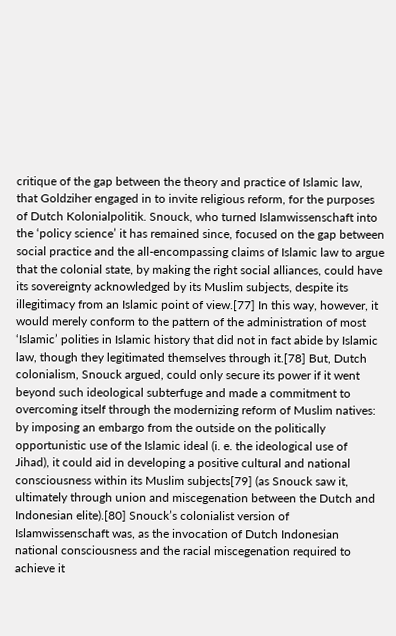critique of the gap between the theory and practice of Islamic law, that Goldziher engaged in to invite religious reform, for the purposes of Dutch Kolonialpolitik. Snouck, who turned Islamwissenschaft into the ‘policy science’ it has remained since, focused on the gap between social practice and the all-encompassing claims of Islamic law to argue that the colonial state, by making the right social alliances, could have its sovereignty acknowledged by its Muslim subjects, despite its illegitimacy from an Islamic point of view.[77] In this way, however, it would merely conform to the pattern of the administration of most ‘Islamic’ polities in Islamic history that did not in fact abide by Islamic law, though they legitimated themselves through it.[78] But, Dutch colonialism, Snouck argued, could only secure its power if it went beyond such ideological subterfuge and made a commitment to overcoming itself through the modernizing reform of Muslim natives: by imposing an embargo from the outside on the politically opportunistic use of the Islamic ideal (i. e. the ideological use of Jihad), it could aid in developing a positive cultural and national consciousness within its Muslim subjects[79] (as Snouck saw it, ultimately through union and miscegenation between the Dutch and Indonesian elite).[80] Snouck’s colonialist version of Islamwissenschaft was, as the invocation of Dutch Indonesian national consciousness and the racial miscegenation required to achieve it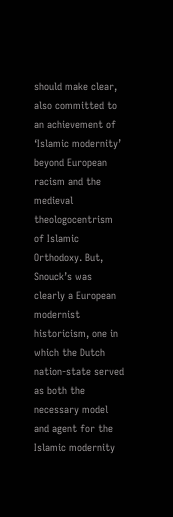should make clear, also committed to an achievement of ‘Islamic modernity’ beyond European racism and the medieval theologocentrism of Islamic Orthodoxy. But, Snouck’s was clearly a European modernist historicism, one in which the Dutch nation-state served as both the necessary model and agent for the Islamic modernity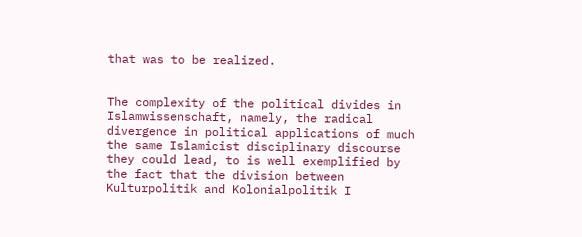that was to be realized.


The complexity of the political divides in Islamwissenschaft, namely, the radical divergence in political applications of much the same Islamicist disciplinary discourse they could lead, to is well exemplified by the fact that the division between Kulturpolitik and Kolonialpolitik I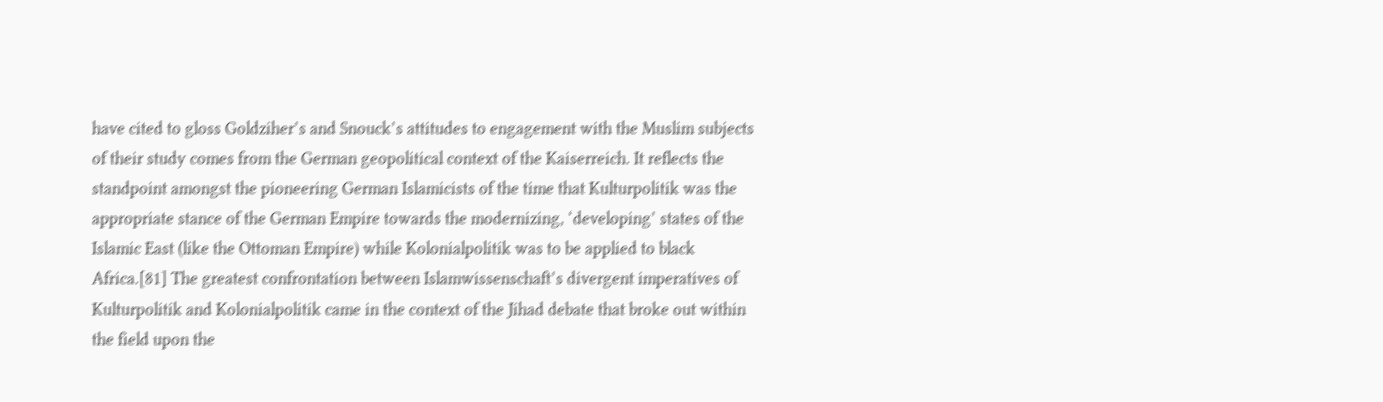have cited to gloss Goldziher’s and Snouck’s attitudes to engagement with the Muslim subjects of their study comes from the German geopolitical context of the Kaiserreich. It reflects the standpoint amongst the pioneering German Islamicists of the time that Kulturpolitik was the appropriate stance of the German Empire towards the modernizing, ‘developing’ states of the Islamic East (like the Ottoman Empire) while Kolonialpolitik was to be applied to black Africa.[81] The greatest confrontation between Islamwissenschaft’s divergent imperatives of Kulturpolitik and Kolonialpolitik came in the context of the Jihad debate that broke out within the field upon the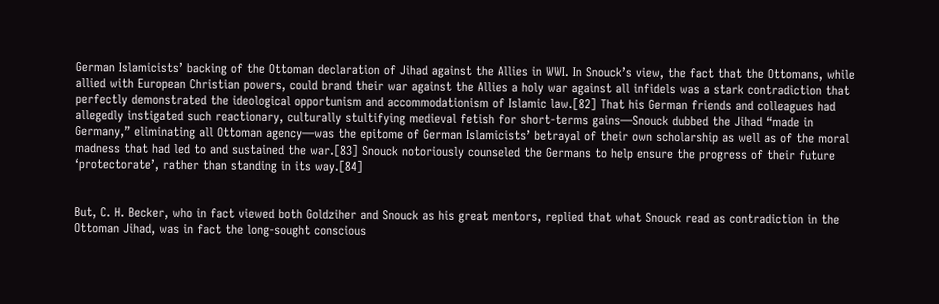German Islamicists’ backing of the Ottoman declaration of Jihad against the Allies in WWI. In Snouck’s view, the fact that the Ottomans, while allied with European Christian powers, could brand their war against the Allies a holy war against all infidels was a stark contradiction that perfectly demonstrated the ideological opportunism and accommodationism of Islamic law.[82] That his German friends and colleagues had allegedly instigated such reactionary, culturally stultifying medieval fetish for short-terms gains—Snouck dubbed the Jihad “made in Germany,” eliminating all Ottoman agency—was the epitome of German Islamicists’ betrayal of their own scholarship as well as of the moral madness that had led to and sustained the war.[83] Snouck notoriously counseled the Germans to help ensure the progress of their future ‘protectorate’, rather than standing in its way.[84]


But, C. H. Becker, who in fact viewed both Goldziher and Snouck as his great mentors, replied that what Snouck read as contradiction in the Ottoman Jihad, was in fact the long-sought conscious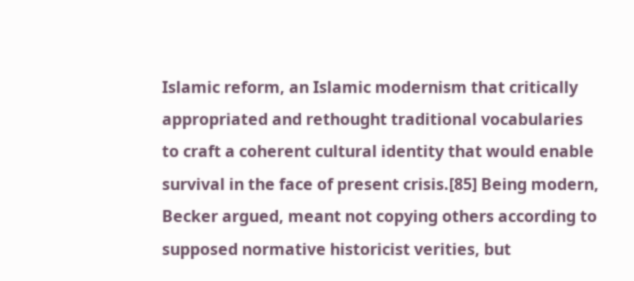Islamic reform, an Islamic modernism that critically appropriated and rethought traditional vocabularies to craft a coherent cultural identity that would enable survival in the face of present crisis.[85] Being modern, Becker argued, meant not copying others according to supposed normative historicist verities, but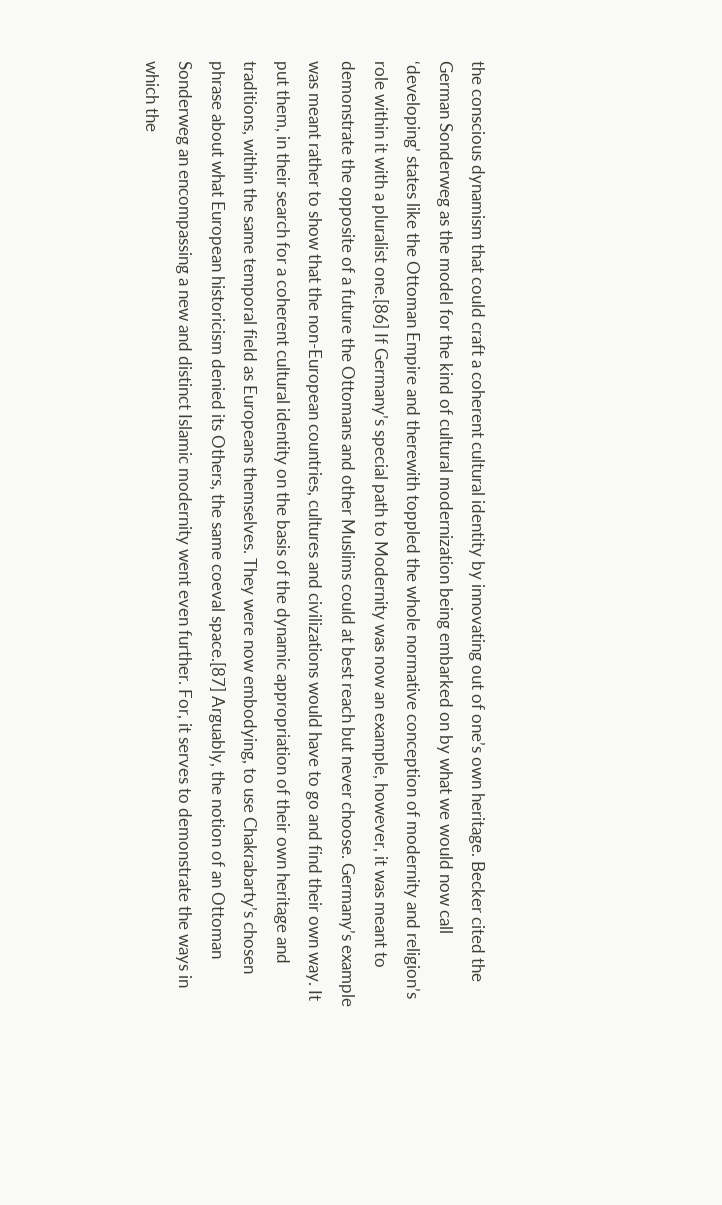the conscious dynamism that could craft a coherent cultural identity by innovating out of one’s own heritage. Becker cited the German Sonderweg as the model for the kind of cultural modernization being embarked on by what we would now call ‘developing’ states like the Ottoman Empire and therewith toppled the whole normative conception of modernity and religion’s role within it with a pluralist one.[86] If Germany’s special path to Modernity was now an example, however, it was meant to demonstrate the opposite of a future the Ottomans and other Muslims could at best reach but never choose. Germany’s example was meant rather to show that the non-European countries, cultures and civilizations would have to go and find their own way. It put them, in their search for a coherent cultural identity on the basis of the dynamic appropriation of their own heritage and traditions, within the same temporal field as Europeans themselves. They were now embodying, to use Chakrabarty’s chosen phrase about what European historicism denied its Others, the same coeval space.[87] Arguably, the notion of an Ottoman Sonderweg an encompassing a new and distinct Islamic modernity went even further. For, it serves to demonstrate the ways in which the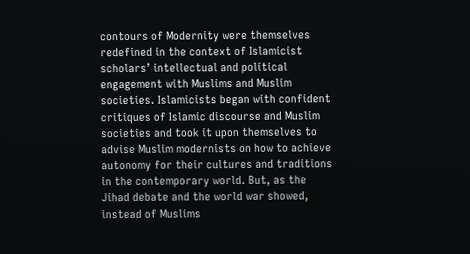contours of Modernity were themselves redefined in the context of Islamicist scholars’ intellectual and political engagement with Muslims and Muslim societies. Islamicists began with confident critiques of Islamic discourse and Muslim societies and took it upon themselves to advise Muslim modernists on how to achieve autonomy for their cultures and traditions in the contemporary world. But, as the Jihad debate and the world war showed, instead of Muslims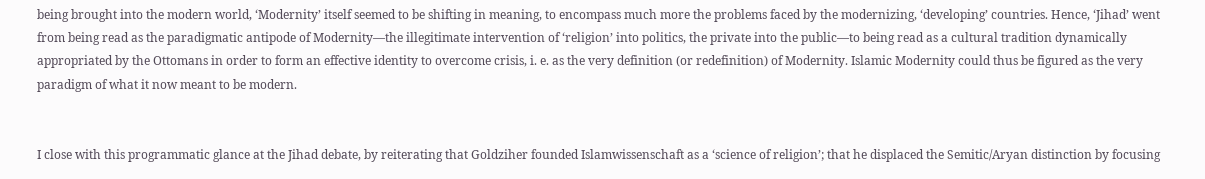being brought into the modern world, ‘Modernity’ itself seemed to be shifting in meaning, to encompass much more the problems faced by the modernizing, ‘developing’ countries. Hence, ‘Jihad’ went from being read as the paradigmatic antipode of Modernity—the illegitimate intervention of ‘religion’ into politics, the private into the public—to being read as a cultural tradition dynamically appropriated by the Ottomans in order to form an effective identity to overcome crisis, i. e. as the very definition (or redefinition) of Modernity. Islamic Modernity could thus be figured as the very paradigm of what it now meant to be modern.


I close with this programmatic glance at the Jihad debate, by reiterating that Goldziher founded Islamwissenschaft as a ‘science of religion’; that he displaced the Semitic/Aryan distinction by focusing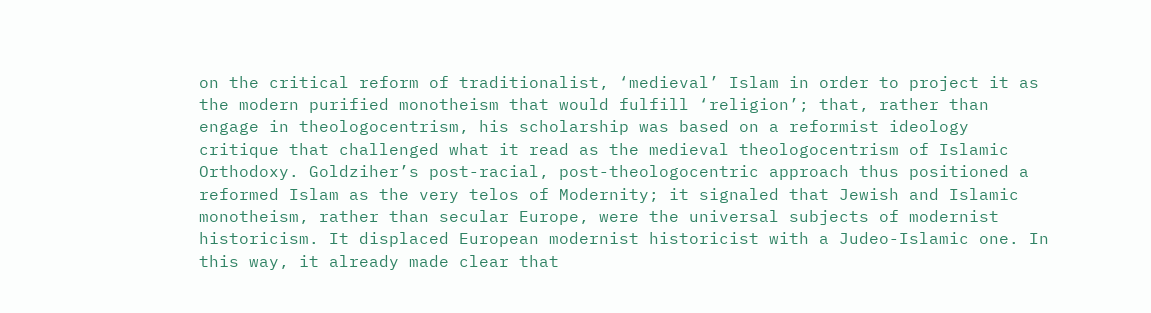on the critical reform of traditionalist, ‘medieval’ Islam in order to project it as the modern purified monotheism that would fulfill ‘religion’; that, rather than engage in theologocentrism, his scholarship was based on a reformist ideology critique that challenged what it read as the medieval theologocentrism of Islamic Orthodoxy. Goldziher’s post-racial, post-theologocentric approach thus positioned a reformed Islam as the very telos of Modernity; it signaled that Jewish and Islamic monotheism, rather than secular Europe, were the universal subjects of modernist historicism. It displaced European modernist historicist with a Judeo-Islamic one. In this way, it already made clear that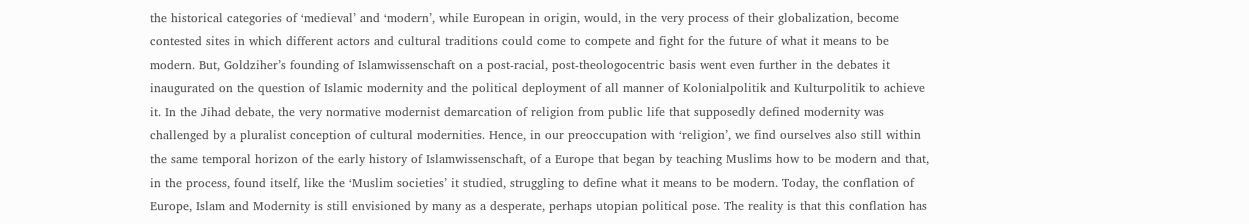the historical categories of ‘medieval’ and ‘modern’, while European in origin, would, in the very process of their globalization, become contested sites in which different actors and cultural traditions could come to compete and fight for the future of what it means to be modern. But, Goldziher’s founding of Islamwissenschaft on a post-racial, post-theologocentric basis went even further in the debates it inaugurated on the question of Islamic modernity and the political deployment of all manner of Kolonialpolitik and Kulturpolitik to achieve it. In the Jihad debate, the very normative modernist demarcation of religion from public life that supposedly defined modernity was challenged by a pluralist conception of cultural modernities. Hence, in our preoccupation with ‘religion’, we find ourselves also still within the same temporal horizon of the early history of Islamwissenschaft, of a Europe that began by teaching Muslims how to be modern and that, in the process, found itself, like the ‘Muslim societies’ it studied, struggling to define what it means to be modern. Today, the conflation of Europe, Islam and Modernity is still envisioned by many as a desperate, perhaps utopian political pose. The reality is that this conflation has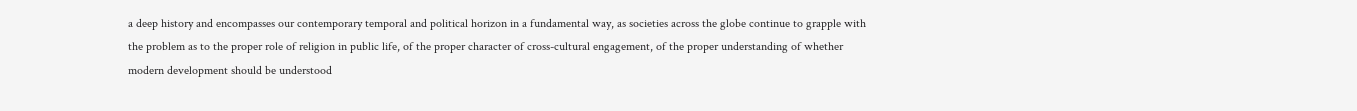a deep history and encompasses our contemporary temporal and political horizon in a fundamental way, as societies across the globe continue to grapple with the problem as to the proper role of religion in public life, of the proper character of cross-cultural engagement, of the proper understanding of whether modern development should be understood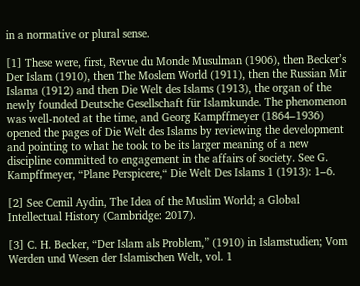in a normative or plural sense.

[1] These were, first, Revue du Monde Musulman (1906), then Becker’s Der Islam (1910), then The Moslem World (1911), then the Russian Mir Islama (1912) and then Die Welt des Islams (1913), the organ of the newly founded Deutsche Gesellschaft für Islamkunde. The phenomenon was well-noted at the time, and Georg Kampffmeyer (1864–1936) opened the pages of Die Welt des Islams by reviewing the development and pointing to what he took to be its larger meaning of a new discipline committed to engagement in the affairs of society. See G. Kampffmeyer, “Plane Perspicere,“ Die Welt Des Islams 1 (1913): 1–6.

[2] See Cemil Aydin, The Idea of the Muslim World; a Global Intellectual History (Cambridge: 2017).

[3] C. H. Becker, “Der Islam als Problem,” (1910) in Islamstudien; Vom Werden und Wesen der Islamischen Welt, vol. 1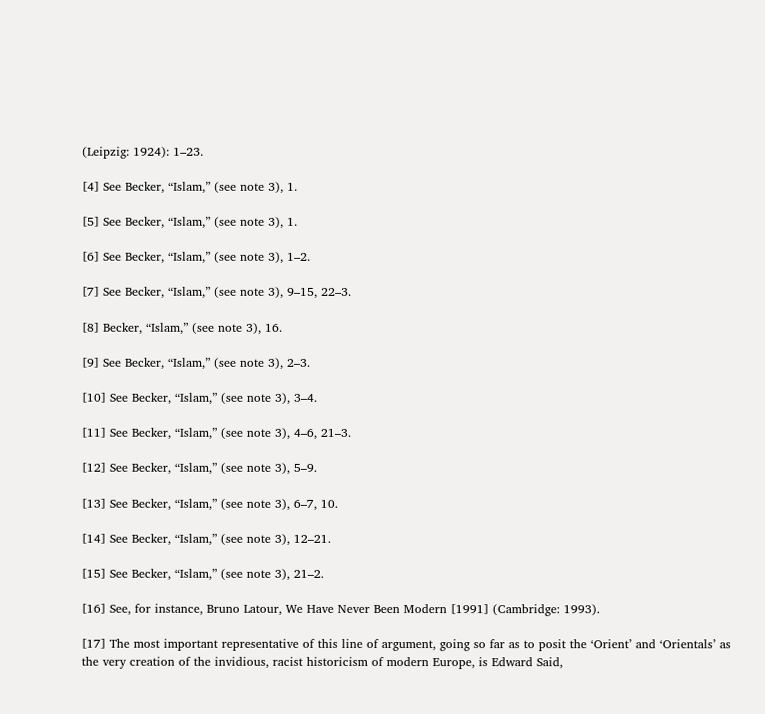(Leipzig: 1924): 1–23.

[4] See Becker, “Islam,” (see note 3), 1.

[5] See Becker, “Islam,” (see note 3), 1.

[6] See Becker, “Islam,” (see note 3), 1–2.

[7] See Becker, “Islam,” (see note 3), 9–15, 22–3.

[8] Becker, “Islam,” (see note 3), 16.

[9] See Becker, “Islam,” (see note 3), 2–3.

[10] See Becker, “Islam,” (see note 3), 3–4.

[11] See Becker, “Islam,” (see note 3), 4–6, 21–3.

[12] See Becker, “Islam,” (see note 3), 5–9.

[13] See Becker, “Islam,” (see note 3), 6–7, 10.

[14] See Becker, “Islam,” (see note 3), 12–21.

[15] See Becker, “Islam,” (see note 3), 21–2.

[16] See, for instance, Bruno Latour, We Have Never Been Modern [1991] (Cambridge: 1993).

[17] The most important representative of this line of argument, going so far as to posit the ‘Orient’ and ‘Orientals’ as the very creation of the invidious, racist historicism of modern Europe, is Edward Said,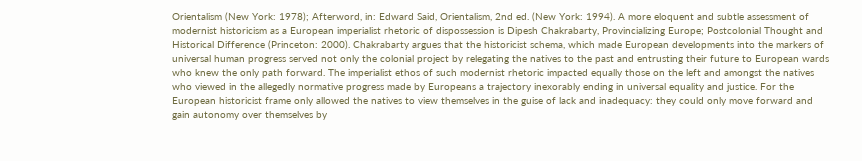Orientalism (New York: 1978); Afterword, in: Edward Said, Orientalism, 2nd ed. (New York: 1994). A more eloquent and subtle assessment of modernist historicism as a European imperialist rhetoric of dispossession is Dipesh Chakrabarty, Provincializing Europe; Postcolonial Thought and Historical Difference (Princeton: 2000). Chakrabarty argues that the historicist schema, which made European developments into the markers of universal human progress served not only the colonial project by relegating the natives to the past and entrusting their future to European wards who knew the only path forward. The imperialist ethos of such modernist rhetoric impacted equally those on the left and amongst the natives who viewed in the allegedly normative progress made by Europeans a trajectory inexorably ending in universal equality and justice. For the European historicist frame only allowed the natives to view themselves in the guise of lack and inadequacy: they could only move forward and gain autonomy over themselves by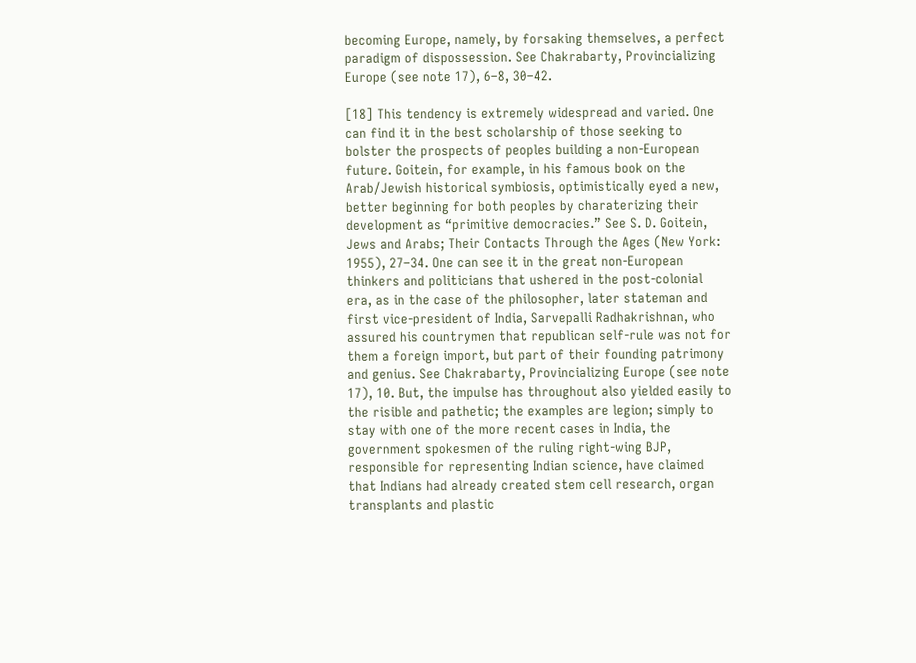becoming Europe, namely, by forsaking themselves, a perfect paradigm of dispossession. See Chakrabarty, Provincializing Europe (see note 17), 6–8, 30–42.

[18] This tendency is extremely widespread and varied. One can find it in the best scholarship of those seeking to bolster the prospects of peoples building a non-European future. Goitein, for example, in his famous book on the Arab/Jewish historical symbiosis, optimistically eyed a new, better beginning for both peoples by charaterizing their development as “primitive democracies.” See S. D. Goitein, Jews and Arabs; Their Contacts Through the Ages (New York: 1955), 27–34. One can see it in the great non-European thinkers and politicians that ushered in the post-colonial era, as in the case of the philosopher, later stateman and first vice-president of India, Sarvepalli Radhakrishnan, who assured his countrymen that republican self-rule was not for them a foreign import, but part of their founding patrimony and genius. See Chakrabarty, Provincializing Europe (see note 17), 10. But, the impulse has throughout also yielded easily to the risible and pathetic; the examples are legion; simply to stay with one of the more recent cases in India, the government spokesmen of the ruling right-wing BJP, responsible for representing Indian science, have claimed that Indians had already created stem cell research, organ transplants and plastic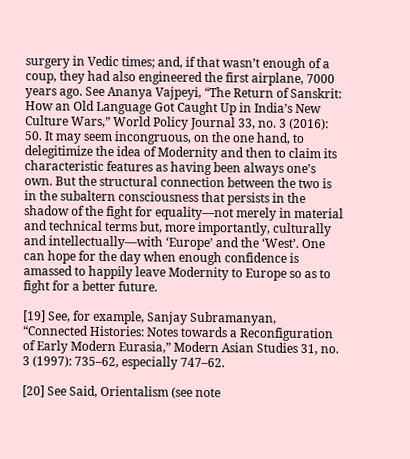surgery in Vedic times; and, if that wasn’t enough of a coup, they had also engineered the first airplane, 7000 years ago. See Ananya Vajpeyi, “The Return of Sanskrit: How an Old Language Got Caught Up in India’s New Culture Wars,” World Policy Journal 33, no. 3 (2016): 50. It may seem incongruous, on the one hand, to delegitimize the idea of Modernity and then to claim its characteristic features as having been always one’s own. But the structural connection between the two is in the subaltern consciousness that persists in the shadow of the fight for equality—not merely in material and technical terms but, more importantly, culturally and intellectually—with ‘Europe’ and the ‘West’. One can hope for the day when enough confidence is amassed to happily leave Modernity to Europe so as to fight for a better future.

[19] See, for example, Sanjay Subramanyan, “Connected Histories: Notes towards a Reconfiguration of Early Modern Eurasia,” Modern Asian Studies 31, no. 3 (1997): 735–62, especially 747–62.

[20] See Said, Orientalism (see note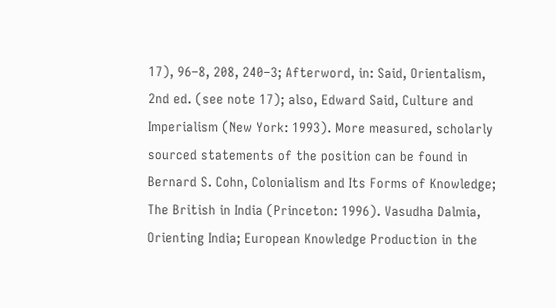17), 96–8, 208, 240–3; Afterword, in: Said, Orientalism, 2nd ed. (see note 17); also, Edward Said, Culture and Imperialism (New York: 1993). More measured, scholarly sourced statements of the position can be found in Bernard S. Cohn, Colonialism and Its Forms of Knowledge; The British in India (Princeton: 1996). Vasudha Dalmia, Orienting India; European Knowledge Production in the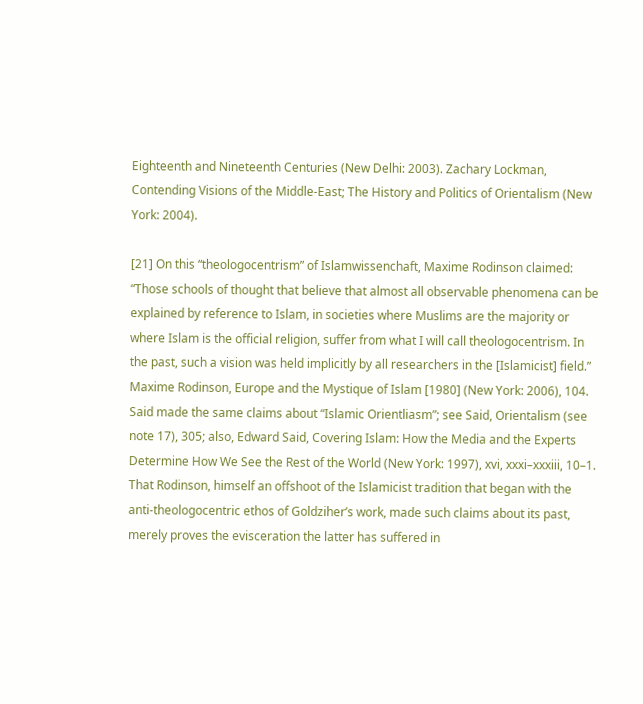Eighteenth and Nineteenth Centuries (New Delhi: 2003). Zachary Lockman, Contending Visions of the Middle-East; The History and Politics of Orientalism (New York: 2004).

[21] On this “theologocentrism” of Islamwissenchaft, Maxime Rodinson claimed: “Those schools of thought that believe that almost all observable phenomena can be explained by reference to Islam, in societies where Muslims are the majority or where Islam is the official religion, suffer from what I will call theologocentrism. In the past, such a vision was held implicitly by all researchers in the [Islamicist] field.” Maxime Rodinson, Europe and the Mystique of Islam [1980] (New York: 2006), 104. Said made the same claims about “Islamic Orientliasm”; see Said, Orientalism (see note 17), 305; also, Edward Said, Covering Islam: How the Media and the Experts Determine How We See the Rest of the World (New York: 1997), xvi, xxxi–xxxiii, 10–1. That Rodinson, himself an offshoot of the Islamicist tradition that began with the anti-theologocentric ethos of Goldziher’s work, made such claims about its past, merely proves the evisceration the latter has suffered in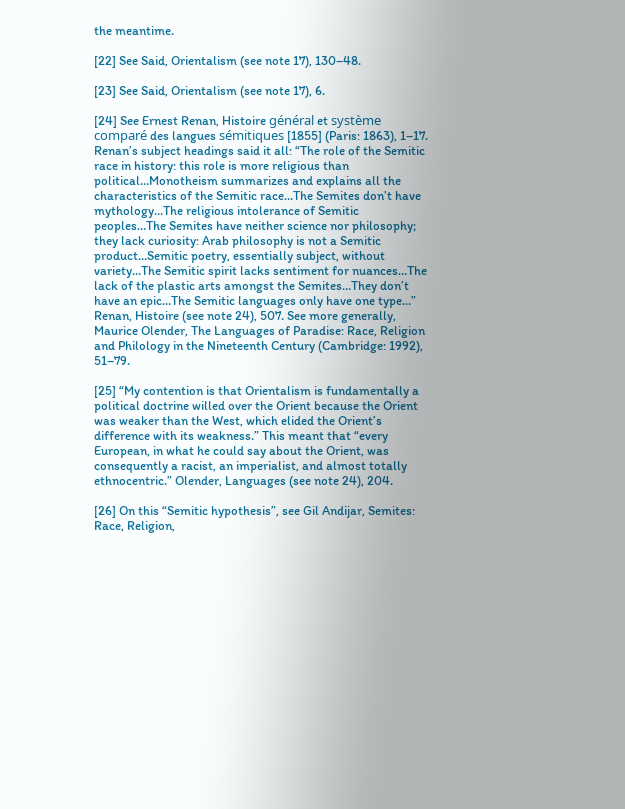the meantime.

[22] See Said, Orientalism (see note 17), 130–48.

[23] See Said, Orientalism (see note 17), 6.

[24] See Ernest Renan, Histoire général et système comparé des langues sémitiques [1855] (Paris: 1863), 1–17. Renan’s subject headings said it all: “The role of the Semitic race in history: this role is more religious than political…Monotheism summarizes and explains all the characteristics of the Semitic race…The Semites don’t have mythology…The religious intolerance of Semitic peoples…The Semites have neither science nor philosophy; they lack curiosity: Arab philosophy is not a Semitic product…Semitic poetry, essentially subject, without variety…The Semitic spirit lacks sentiment for nuances…The lack of the plastic arts amongst the Semites…They don’t have an epic…The Semitic languages only have one type…” Renan, Histoire (see note 24), 507. See more generally, Maurice Olender, The Languages of Paradise: Race, Religion and Philology in the Nineteenth Century (Cambridge: 1992), 51–79.

[25] “My contention is that Orientalism is fundamentally a political doctrine willed over the Orient because the Orient was weaker than the West, which elided the Orient’s difference with its weakness.” This meant that “every European, in what he could say about the Orient, was consequently a racist, an imperialist, and almost totally ethnocentric.” Olender, Languages (see note 24), 204.

[26] On this “Semitic hypothesis”, see Gil Andijar, Semites: Race, Religion,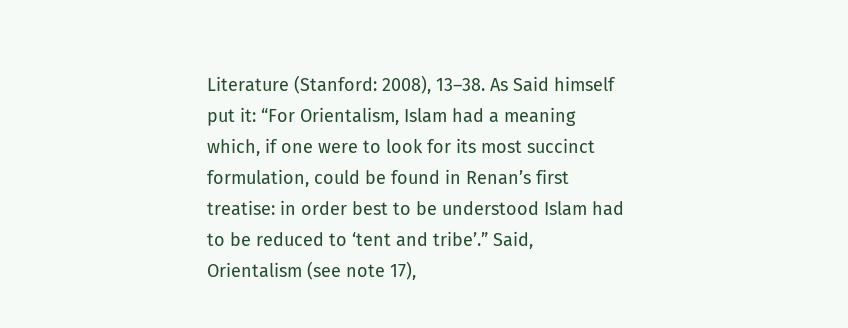Literature (Stanford: 2008), 13–38. As Said himself put it: “For Orientalism, Islam had a meaning which, if one were to look for its most succinct formulation, could be found in Renan’s first treatise: in order best to be understood Islam had to be reduced to ‘tent and tribe’.” Said, Orientalism (see note 17),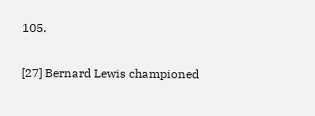105.

[27] Bernard Lewis championed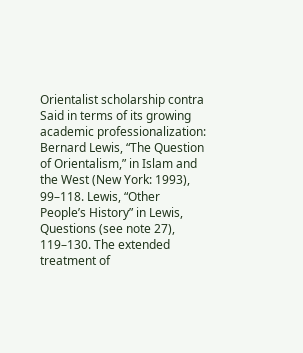Orientalist scholarship contra Said in terms of its growing academic professionalization: Bernard Lewis, “The Question of Orientalism,” in Islam and the West (New York: 1993), 99–118. Lewis, “Other People’s History” in Lewis, Questions (see note 27), 119–130. The extended treatment of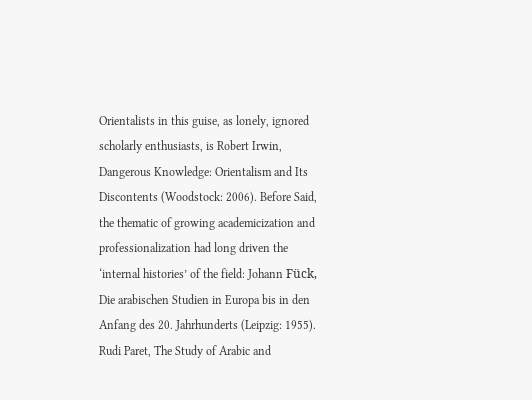Orientalists in this guise, as lonely, ignored scholarly enthusiasts, is Robert Irwin, Dangerous Knowledge: Orientalism and Its Discontents (Woodstock: 2006). Before Said, the thematic of growing academicization and professionalization had long driven the ‘internal histories’ of the field: Johann Fück, Die arabischen Studien in Europa bis in den Anfang des 20. Jahrhunderts (Leipzig: 1955). Rudi Paret, The Study of Arabic and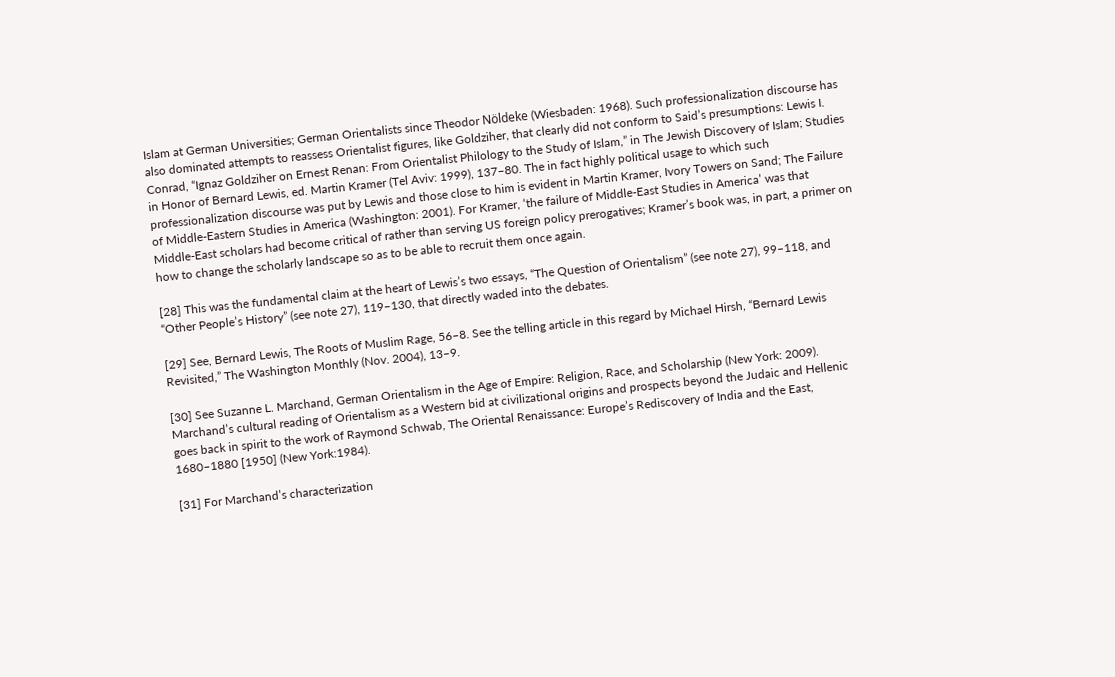Islam at German Universities; German Orientalists since Theodor Nöldeke (Wiesbaden: 1968). Such professionalization discourse has also dominated attempts to reassess Orientalist figures, like Goldziher, that clearly did not conform to Said’s presumptions: Lewis I. Conrad, “Ignaz Goldziher on Ernest Renan: From Orientalist Philology to the Study of Islam,” in The Jewish Discovery of Islam; Studies in Honor of Bernard Lewis, ed. Martin Kramer (Tel Aviv: 1999), 137–80. The in fact highly political usage to which such professionalization discourse was put by Lewis and those close to him is evident in Martin Kramer, Ivory Towers on Sand; The Failure of Middle-Eastern Studies in America (Washington: 2001). For Kramer, ‘the failure of Middle-East Studies in America’ was that Middle-East scholars had become critical of rather than serving US foreign policy prerogatives; Kramer’s book was, in part, a primer on how to change the scholarly landscape so as to be able to recruit them once again.

[28] This was the fundamental claim at the heart of Lewis’s two essays, “The Question of Orientalism” (see note 27), 99–118, and “Other People’s History” (see note 27), 119–130, that directly waded into the debates.

[29] See, Bernard Lewis, The Roots of Muslim Rage, 56–8. See the telling article in this regard by Michael Hirsh, “Bernard Lewis Revisited,” The Washington Monthly (Nov. 2004), 13–9.

[30] See Suzanne L. Marchand, German Orientalism in the Age of Empire: Religion, Race, and Scholarship (New York: 2009). Marchand’s cultural reading of Orientalism as a Western bid at civilizational origins and prospects beyond the Judaic and Hellenic goes back in spirit to the work of Raymond Schwab, The Oriental Renaissance: Europe’s Rediscovery of India and the East, 1680–1880 [1950] (New York:1984).

[31] For Marchand’s characterization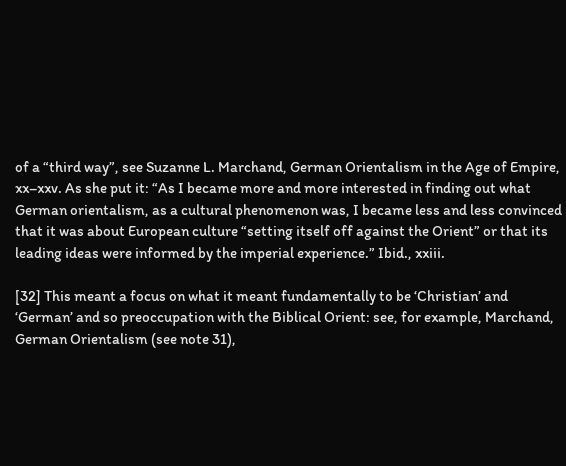of a “third way”, see Suzanne L. Marchand, German Orientalism in the Age of Empire, xx–xxv. As she put it: “As I became more and more interested in finding out what German orientalism, as a cultural phenomenon was, I became less and less convinced that it was about European culture “setting itself off against the Orient” or that its leading ideas were informed by the imperial experience.” Ibid., xxiii.

[32] This meant a focus on what it meant fundamentally to be ‘Christian’ and ‘German’ and so preoccupation with the Biblical Orient: see, for example, Marchand, German Orientalism (see note 31),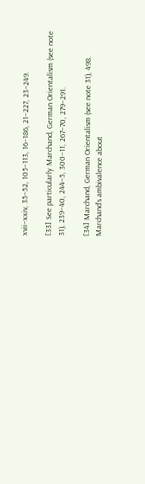xvii–xxiv, 35–52, 105–113, 16–186, 21–227, 23–249.

[33] See particularly Marchand, German Orientalism (see note 31), 239–40, 244–5, 300–11, 267–70, 279–291.

[34] Marchand, German Orientalism (see note 31), 498. Marchand’s ambivalence about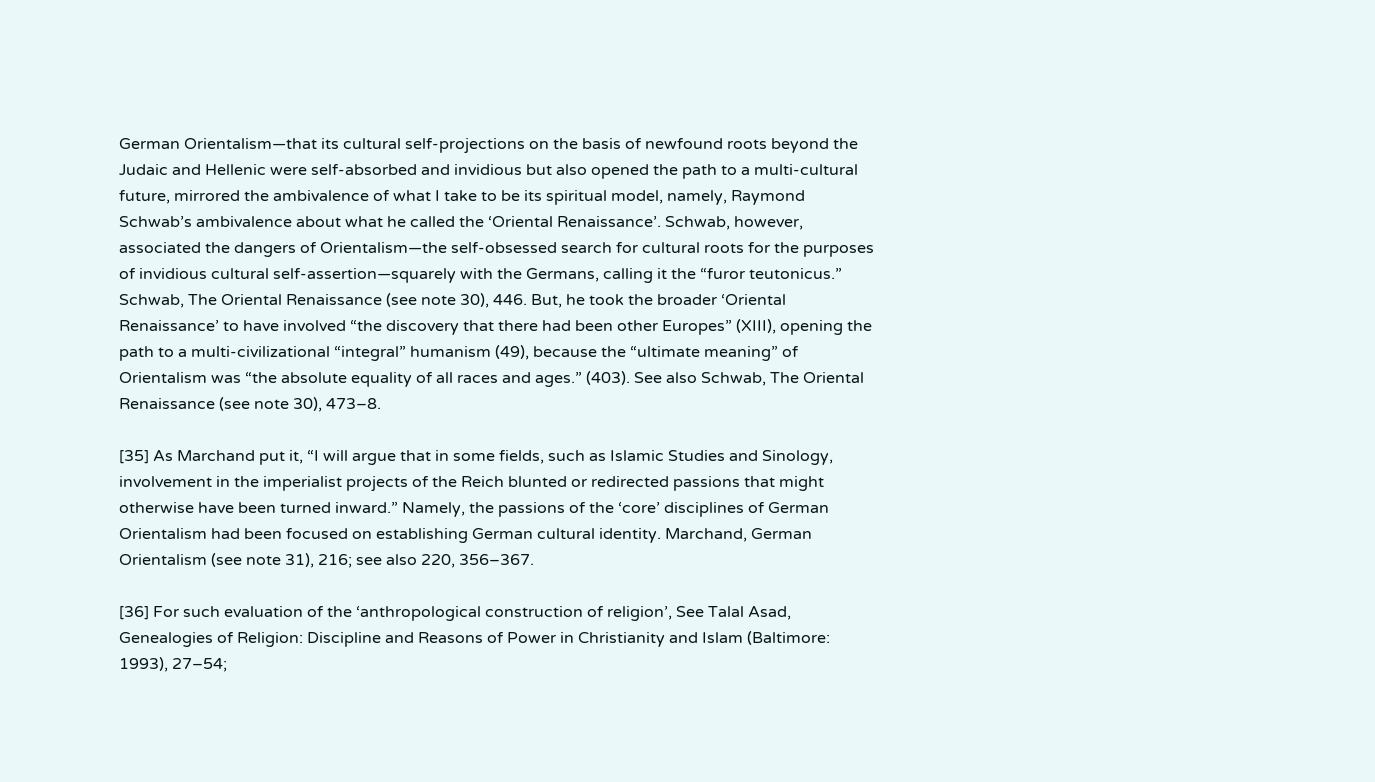German Orientalism—that its cultural self-projections on the basis of newfound roots beyond the Judaic and Hellenic were self-absorbed and invidious but also opened the path to a multi-cultural future, mirrored the ambivalence of what I take to be its spiritual model, namely, Raymond Schwab’s ambivalence about what he called the ‘Oriental Renaissance’. Schwab, however, associated the dangers of Orientalism—the self-obsessed search for cultural roots for the purposes of invidious cultural self-assertion—squarely with the Germans, calling it the “furor teutonicus.” Schwab, The Oriental Renaissance (see note 30), 446. But, he took the broader ‘Oriental Renaissance’ to have involved “the discovery that there had been other Europes” (XIII), opening the path to a multi-civilizational “integral” humanism (49), because the “ultimate meaning” of Orientalism was “the absolute equality of all races and ages.” (403). See also Schwab, The Oriental Renaissance (see note 30), 473–8.

[35] As Marchand put it, “I will argue that in some fields, such as Islamic Studies and Sinology, involvement in the imperialist projects of the Reich blunted or redirected passions that might otherwise have been turned inward.” Namely, the passions of the ‘core’ disciplines of German Orientalism had been focused on establishing German cultural identity. Marchand, German Orientalism (see note 31), 216; see also 220, 356–367.

[36] For such evaluation of the ‘anthropological construction of religion’, See Talal Asad, Genealogies of Religion: Discipline and Reasons of Power in Christianity and Islam (Baltimore: 1993), 27–54;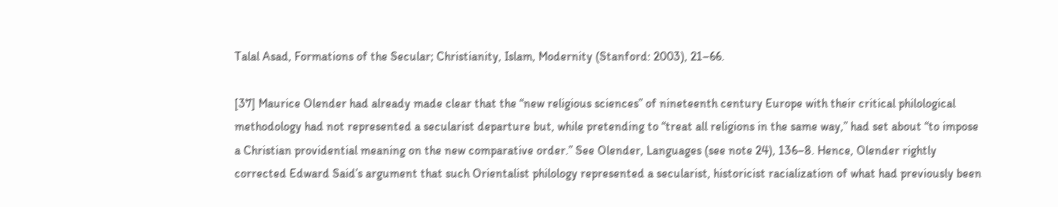Talal Asad, Formations of the Secular; Christianity, Islam, Modernity (Stanford: 2003), 21–66.

[37] Maurice Olender had already made clear that the “new religious sciences” of nineteenth century Europe with their critical philological methodology had not represented a secularist departure but, while pretending to “treat all religions in the same way,” had set about “to impose a Christian providential meaning on the new comparative order.” See Olender, Languages (see note 24), 136–8. Hence, Olender rightly corrected Edward Said’s argument that such Orientalist philology represented a secularist, historicist racialization of what had previously been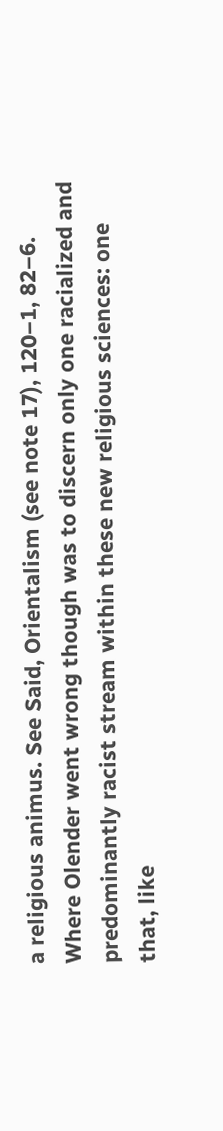a religious animus. See Said, Orientalism (see note 17), 120–1, 82–6. Where Olender went wrong though was to discern only one racialized and predominantly racist stream within these new religious sciences: one that, like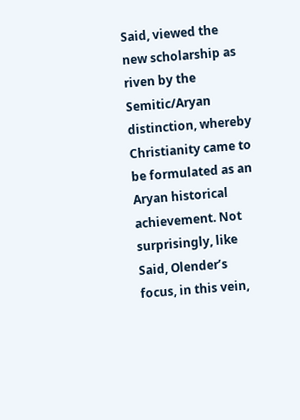Said, viewed the new scholarship as riven by the Semitic/Aryan distinction, whereby Christianity came to be formulated as an Aryan historical achievement. Not surprisingly, like Said, Olender’s focus, in this vein,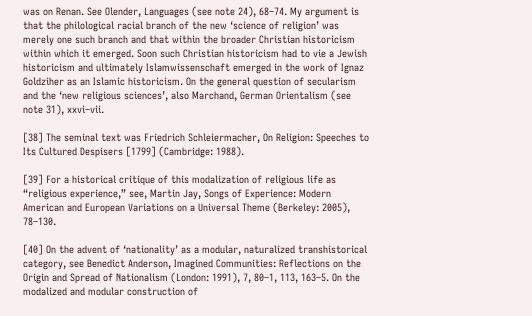was on Renan. See Olender, Languages (see note 24), 68–74. My argument is that the philological racial branch of the new ‘science of religion’ was merely one such branch and that within the broader Christian historicism within which it emerged. Soon such Christian historicism had to vie a Jewish historicism and ultimately Islamwissenschaft emerged in the work of Ignaz Goldziher as an Islamic historicism. On the general question of secularism and the ‘new religious sciences’, also Marchand, German Orientalism (see note 31), xxvi–vii.

[38] The seminal text was Friedrich Schleiermacher, On Religion: Speeches to Its Cultured Despisers [1799] (Cambridge: 1988).

[39] For a historical critique of this modalization of religious life as “religious experience,” see, Martin Jay, Songs of Experience: Modern American and European Variations on a Universal Theme (Berkeley: 2005), 78–130.

[40] On the advent of ‘nationality’ as a modular, naturalized transhistorical category, see Benedict Anderson, Imagined Communities: Reflections on the Origin and Spread of Nationalism (London: 1991), 7, 80–1, 113, 163–5. On the modalized and modular construction of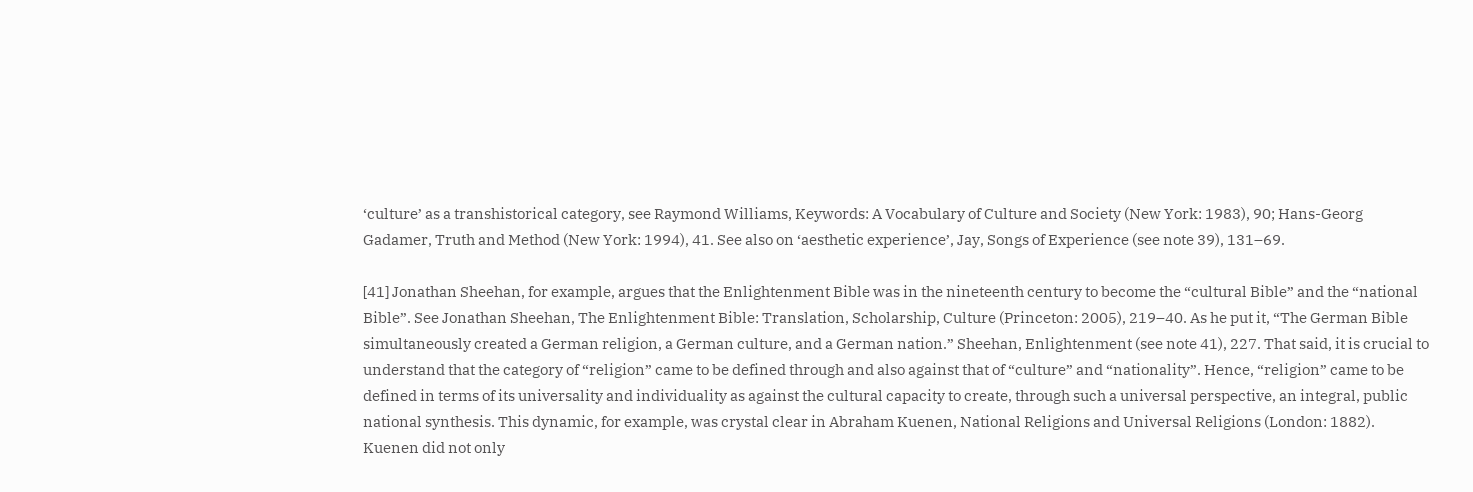‘culture’ as a transhistorical category, see Raymond Williams, Keywords: A Vocabulary of Culture and Society (New York: 1983), 90; Hans-Georg Gadamer, Truth and Method (New York: 1994), 41. See also on ‘aesthetic experience’, Jay, Songs of Experience (see note 39), 131–69.

[41] Jonathan Sheehan, for example, argues that the Enlightenment Bible was in the nineteenth century to become the “cultural Bible” and the “national Bible”. See Jonathan Sheehan, The Enlightenment Bible: Translation, Scholarship, Culture (Princeton: 2005), 219–40. As he put it, “The German Bible simultaneously created a German religion, a German culture, and a German nation.” Sheehan, Enlightenment (see note 41), 227. That said, it is crucial to understand that the category of “religion” came to be defined through and also against that of “culture” and “nationality”. Hence, “religion” came to be defined in terms of its universality and individuality as against the cultural capacity to create, through such a universal perspective, an integral, public national synthesis. This dynamic, for example, was crystal clear in Abraham Kuenen, National Religions and Universal Religions (London: 1882). Kuenen did not only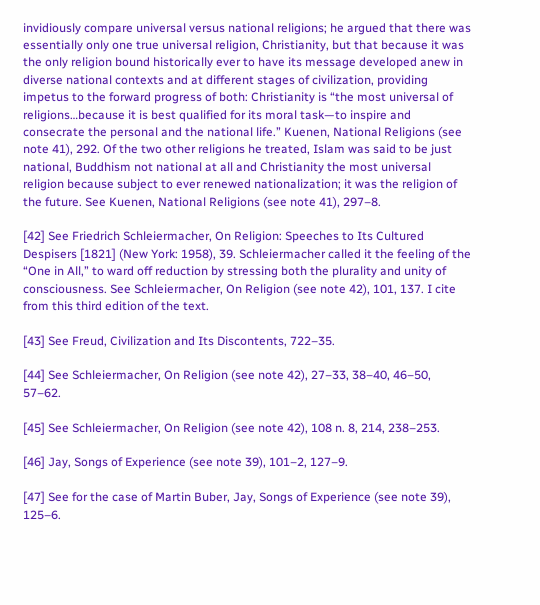invidiously compare universal versus national religions; he argued that there was essentially only one true universal religion, Christianity, but that because it was the only religion bound historically ever to have its message developed anew in diverse national contexts and at different stages of civilization, providing impetus to the forward progress of both: Christianity is “the most universal of religions…because it is best qualified for its moral task—to inspire and consecrate the personal and the national life.” Kuenen, National Religions (see note 41), 292. Of the two other religions he treated, Islam was said to be just national, Buddhism not national at all and Christianity the most universal religion because subject to ever renewed nationalization; it was the religion of the future. See Kuenen, National Religions (see note 41), 297–8.

[42] See Friedrich Schleiermacher, On Religion: Speeches to Its Cultured Despisers [1821] (New York: 1958), 39. Schleiermacher called it the feeling of the “One in All,” to ward off reduction by stressing both the plurality and unity of consciousness. See Schleiermacher, On Religion (see note 42), 101, 137. I cite from this third edition of the text.

[43] See Freud, Civilization and Its Discontents, 722–35.

[44] See Schleiermacher, On Religion (see note 42), 27–33, 38–40, 46–50, 57–62.

[45] See Schleiermacher, On Religion (see note 42), 108 n. 8, 214, 238–253.

[46] Jay, Songs of Experience (see note 39), 101–2, 127–9.

[47] See for the case of Martin Buber, Jay, Songs of Experience (see note 39), 125–6.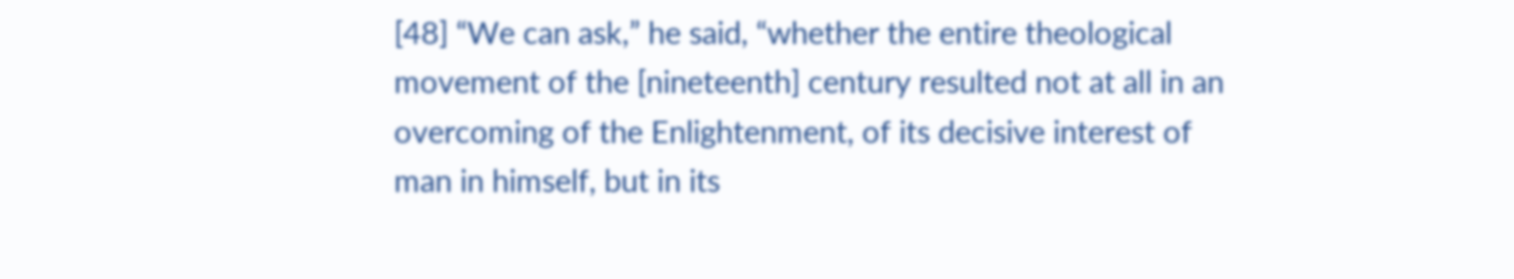[48] “We can ask,” he said, “whether the entire theological movement of the [nineteenth] century resulted not at all in an overcoming of the Enlightenment, of its decisive interest of man in himself, but in its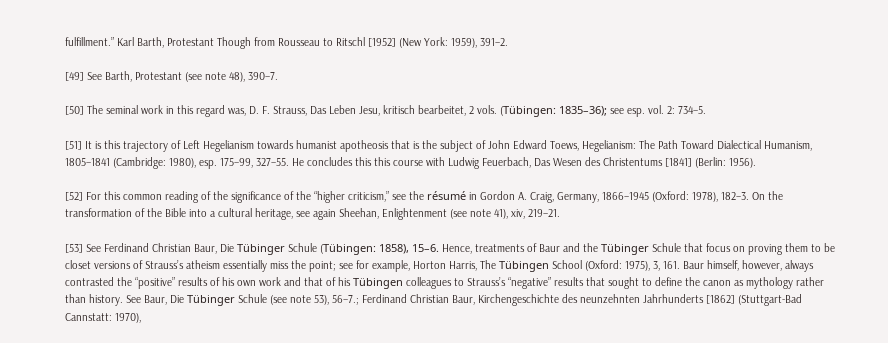fulfillment.” Karl Barth, Protestant Though from Rousseau to Ritschl [1952] (New York: 1959), 391–2.

[49] See Barth, Protestant (see note 48), 390–7.

[50] The seminal work in this regard was, D. F. Strauss, Das Leben Jesu, kritisch bearbeitet, 2 vols. (Tübingen: 1835–36); see esp. vol. 2: 734–5.

[51] It is this trajectory of Left Hegelianism towards humanist apotheosis that is the subject of John Edward Toews, Hegelianism: The Path Toward Dialectical Humanism, 1805–1841 (Cambridge: 1980), esp. 175–99, 327–55. He concludes this this course with Ludwig Feuerbach, Das Wesen des Christentums [1841] (Berlin: 1956).

[52] For this common reading of the significance of the “higher criticism,” see the résumé in Gordon A. Craig, Germany, 1866–1945 (Oxford: 1978), 182–3. On the transformation of the Bible into a cultural heritage, see again Sheehan, Enlightenment (see note 41), xiv, 219–21.

[53] See Ferdinand Christian Baur, Die Tübinger Schule (Tübingen: 1858), 15–6. Hence, treatments of Baur and the Tübinger Schule that focus on proving them to be closet versions of Strauss’s atheism essentially miss the point; see for example, Horton Harris, The Tübingen School (Oxford: 1975), 3, 161. Baur himself, however, always contrasted the “positive” results of his own work and that of his Tübingen colleagues to Strauss’s “negative” results that sought to define the canon as mythology rather than history. See Baur, Die Tübinger Schule (see note 53), 56–7.; Ferdinand Christian Baur, Kirchengeschichte des neunzehnten Jahrhunderts [1862] (Stuttgart-Bad Cannstatt: 1970),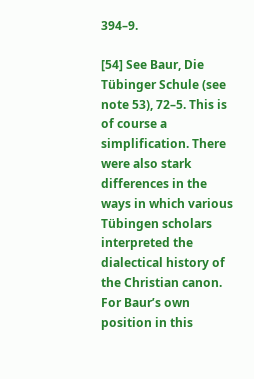394–9.

[54] See Baur, Die Tübinger Schule (see note 53), 72–5. This is of course a simplification. There were also stark differences in the ways in which various Tübingen scholars interpreted the dialectical history of the Christian canon. For Baur’s own position in this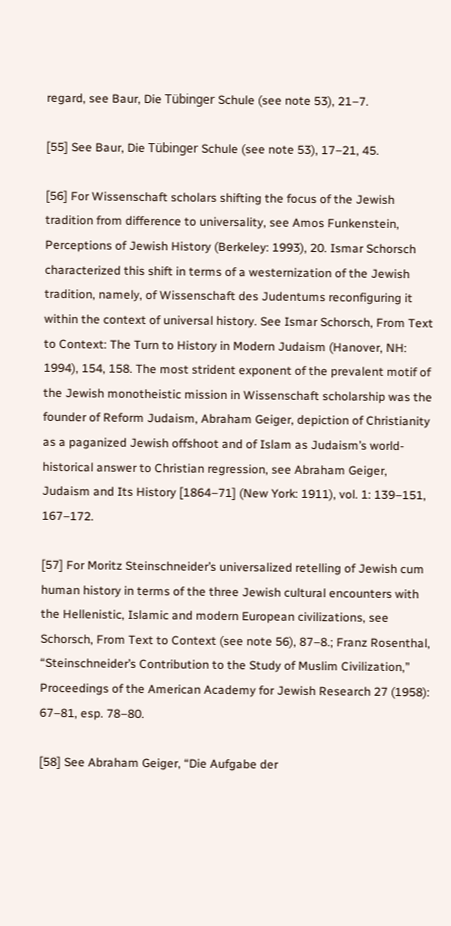regard, see Baur, Die Tübinger Schule (see note 53), 21–7.

[55] See Baur, Die Tübinger Schule (see note 53), 17–21, 45.

[56] For Wissenschaft scholars shifting the focus of the Jewish tradition from difference to universality, see Amos Funkenstein, Perceptions of Jewish History (Berkeley: 1993), 20. Ismar Schorsch characterized this shift in terms of a westernization of the Jewish tradition, namely, of Wissenschaft des Judentums reconfiguring it within the context of universal history. See Ismar Schorsch, From Text to Context: The Turn to History in Modern Judaism (Hanover, NH: 1994), 154, 158. The most strident exponent of the prevalent motif of the Jewish monotheistic mission in Wissenschaft scholarship was the founder of Reform Judaism, Abraham Geiger, depiction of Christianity as a paganized Jewish offshoot and of Islam as Judaism’s world-historical answer to Christian regression, see Abraham Geiger, Judaism and Its History [1864–71] (New York: 1911), vol. 1: 139–151, 167–172.

[57] For Moritz Steinschneider’s universalized retelling of Jewish cum human history in terms of the three Jewish cultural encounters with the Hellenistic, Islamic and modern European civilizations, see Schorsch, From Text to Context (see note 56), 87–8.; Franz Rosenthal, “Steinschneider’s Contribution to the Study of Muslim Civilization,” Proceedings of the American Academy for Jewish Research 27 (1958): 67–81, esp. 78–80.

[58] See Abraham Geiger, “Die Aufgabe der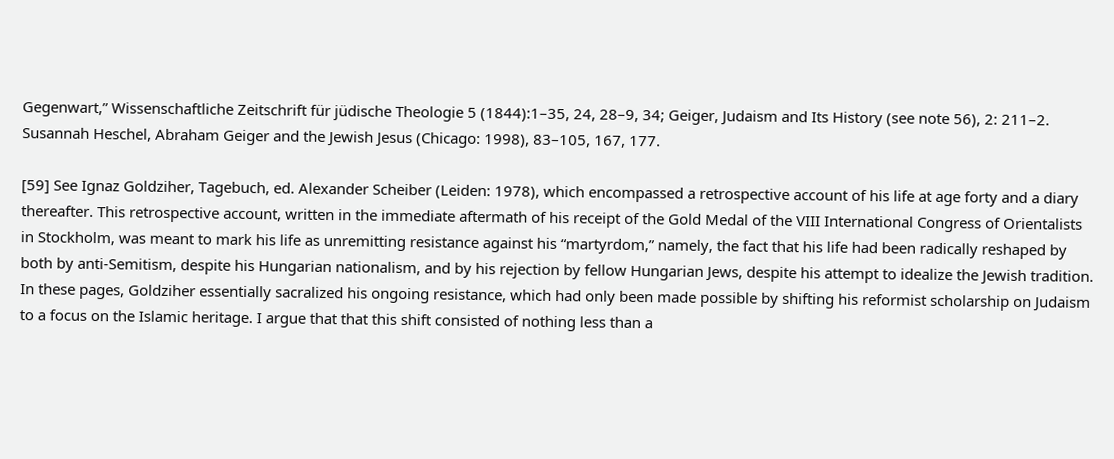Gegenwart,” Wissenschaftliche Zeitschrift für jüdische Theologie 5 (1844):1–35, 24, 28–9, 34; Geiger, Judaism and Its History (see note 56), 2: 211–2. Susannah Heschel, Abraham Geiger and the Jewish Jesus (Chicago: 1998), 83–105, 167, 177.

[59] See Ignaz Goldziher, Tagebuch, ed. Alexander Scheiber (Leiden: 1978), which encompassed a retrospective account of his life at age forty and a diary thereafter. This retrospective account, written in the immediate aftermath of his receipt of the Gold Medal of the VIII International Congress of Orientalists in Stockholm, was meant to mark his life as unremitting resistance against his “martyrdom,” namely, the fact that his life had been radically reshaped by both by anti-Semitism, despite his Hungarian nationalism, and by his rejection by fellow Hungarian Jews, despite his attempt to idealize the Jewish tradition. In these pages, Goldziher essentially sacralized his ongoing resistance, which had only been made possible by shifting his reformist scholarship on Judaism to a focus on the Islamic heritage. I argue that that this shift consisted of nothing less than a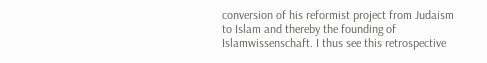conversion of his reformist project from Judaism to Islam and thereby the founding of Islamwissenschaft. I thus see this retrospective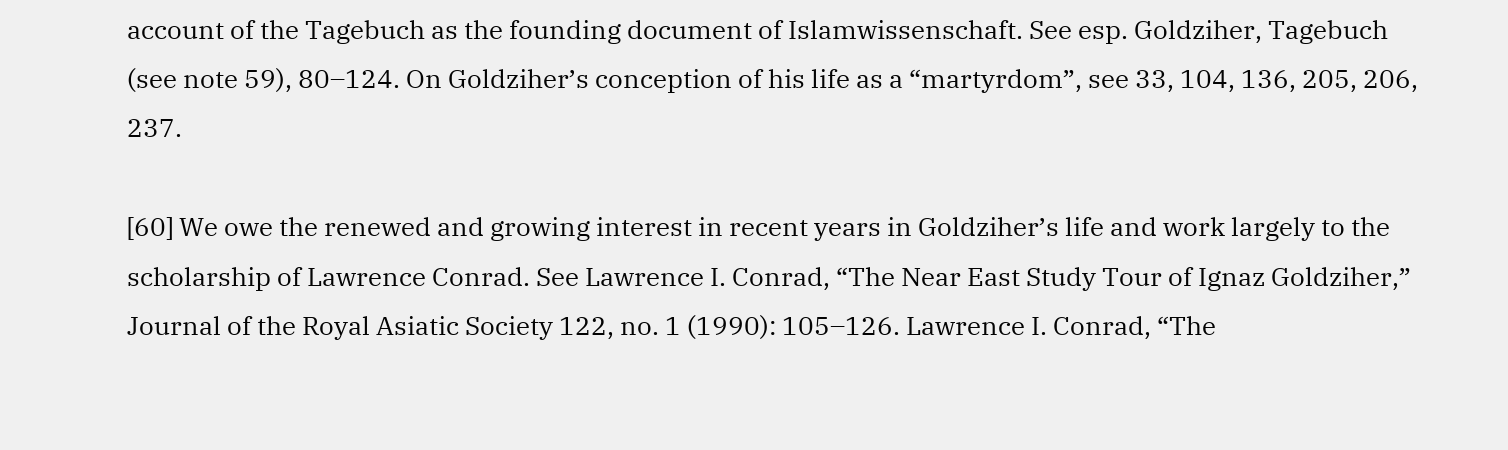account of the Tagebuch as the founding document of Islamwissenschaft. See esp. Goldziher, Tagebuch (see note 59), 80–124. On Goldziher’s conception of his life as a “martyrdom”, see 33, 104, 136, 205, 206, 237.

[60] We owe the renewed and growing interest in recent years in Goldziher’s life and work largely to the scholarship of Lawrence Conrad. See Lawrence I. Conrad, “The Near East Study Tour of Ignaz Goldziher,” Journal of the Royal Asiatic Society 122, no. 1 (1990): 105–126. Lawrence I. Conrad, “The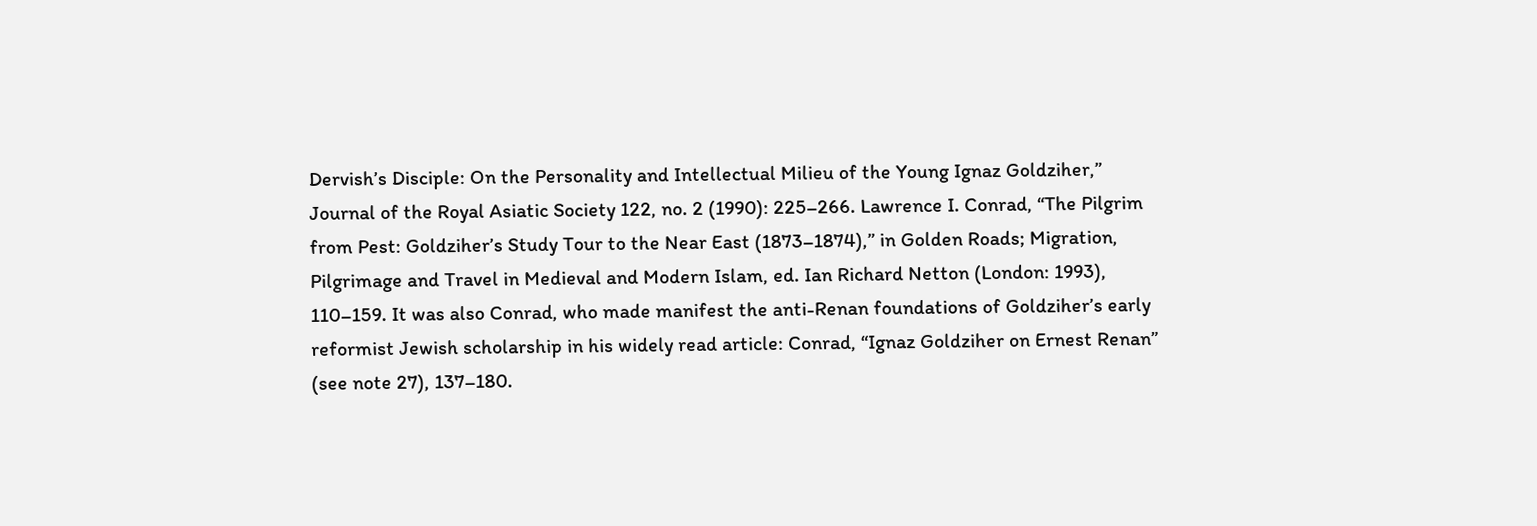Dervish’s Disciple: On the Personality and Intellectual Milieu of the Young Ignaz Goldziher,” Journal of the Royal Asiatic Society 122, no. 2 (1990): 225–266. Lawrence I. Conrad, “The Pilgrim from Pest: Goldziher’s Study Tour to the Near East (1873–1874),” in Golden Roads; Migration, Pilgrimage and Travel in Medieval and Modern Islam, ed. Ian Richard Netton (London: 1993), 110–159. It was also Conrad, who made manifest the anti-Renan foundations of Goldziher’s early reformist Jewish scholarship in his widely read article: Conrad, “Ignaz Goldziher on Ernest Renan” (see note 27), 137–180.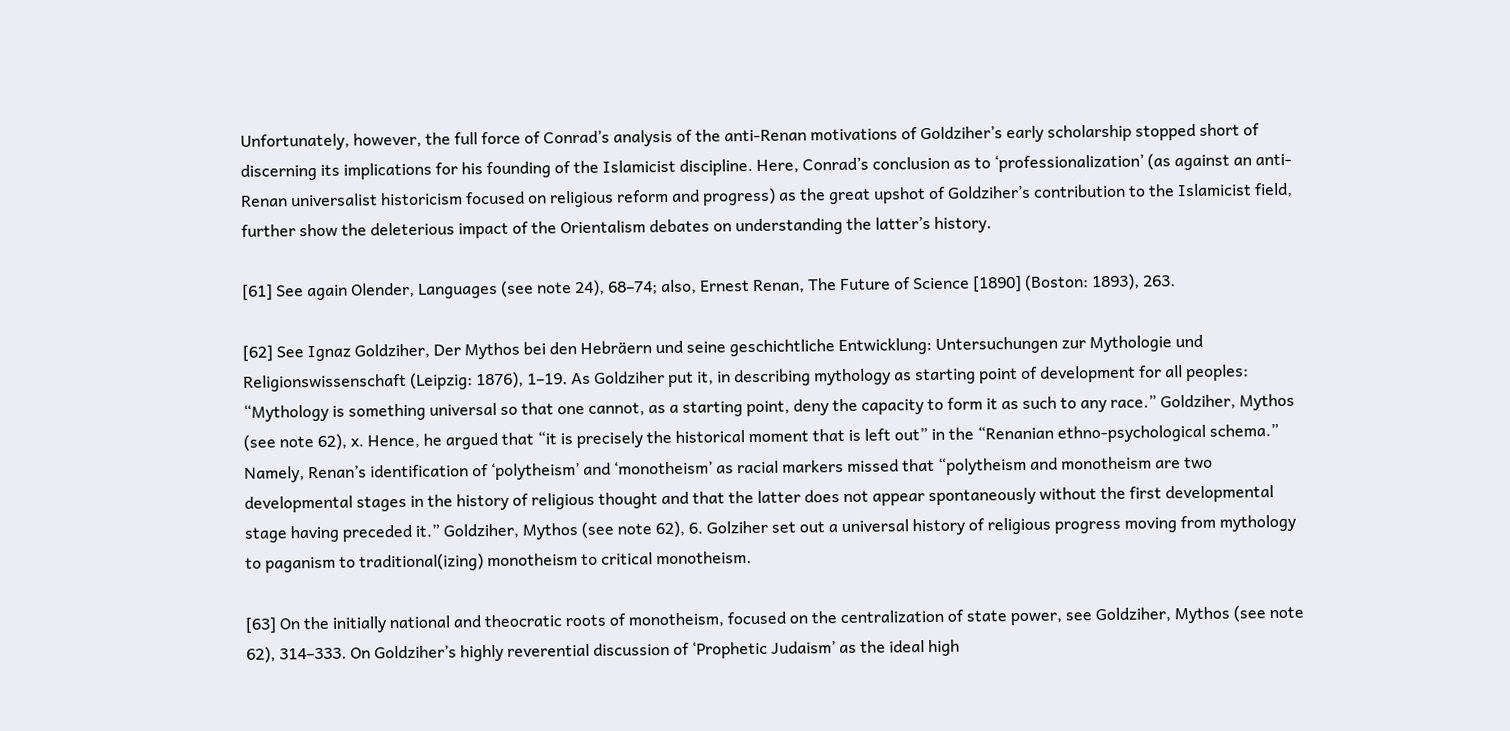Unfortunately, however, the full force of Conrad’s analysis of the anti-Renan motivations of Goldziher’s early scholarship stopped short of discerning its implications for his founding of the Islamicist discipline. Here, Conrad’s conclusion as to ‘professionalization’ (as against an anti-Renan universalist historicism focused on religious reform and progress) as the great upshot of Goldziher’s contribution to the Islamicist field, further show the deleterious impact of the Orientalism debates on understanding the latter’s history.

[61] See again Olender, Languages (see note 24), 68–74; also, Ernest Renan, The Future of Science [1890] (Boston: 1893), 263.

[62] See Ignaz Goldziher, Der Mythos bei den Hebräern und seine geschichtliche Entwicklung: Untersuchungen zur Mythologie und Religionswissenschaft (Leipzig: 1876), 1–19. As Goldziher put it, in describing mythology as starting point of development for all peoples: “Mythology is something universal so that one cannot, as a starting point, deny the capacity to form it as such to any race.” Goldziher, Mythos (see note 62), x. Hence, he argued that “it is precisely the historical moment that is left out” in the “Renanian ethno-psychological schema.” Namely, Renan’s identification of ‘polytheism’ and ‘monotheism’ as racial markers missed that “polytheism and monotheism are two developmental stages in the history of religious thought and that the latter does not appear spontaneously without the first developmental stage having preceded it.” Goldziher, Mythos (see note 62), 6. Golziher set out a universal history of religious progress moving from mythology to paganism to traditional(izing) monotheism to critical monotheism.

[63] On the initially national and theocratic roots of monotheism, focused on the centralization of state power, see Goldziher, Mythos (see note 62), 314–333. On Goldziher’s highly reverential discussion of ‘Prophetic Judaism’ as the ideal high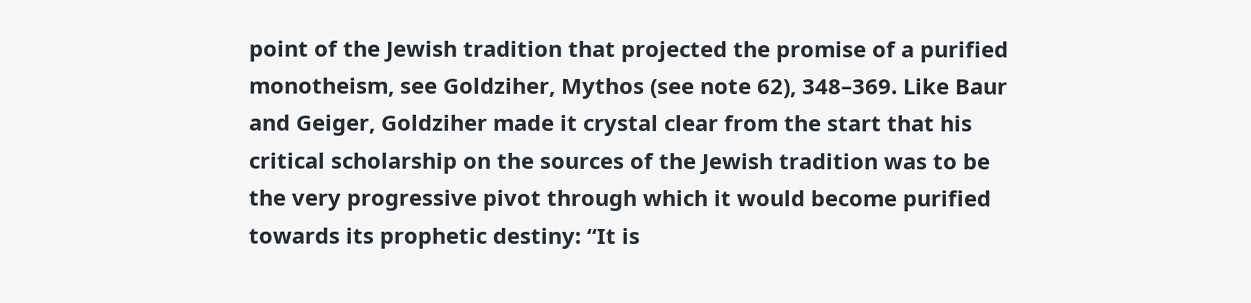point of the Jewish tradition that projected the promise of a purified monotheism, see Goldziher, Mythos (see note 62), 348–369. Like Baur and Geiger, Goldziher made it crystal clear from the start that his critical scholarship on the sources of the Jewish tradition was to be the very progressive pivot through which it would become purified towards its prophetic destiny: “It is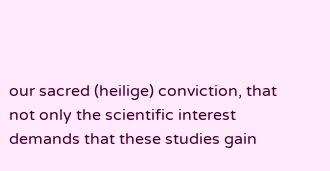our sacred (heilige) conviction, that not only the scientific interest demands that these studies gain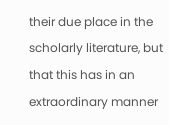their due place in the scholarly literature, but that this has in an extraordinary manner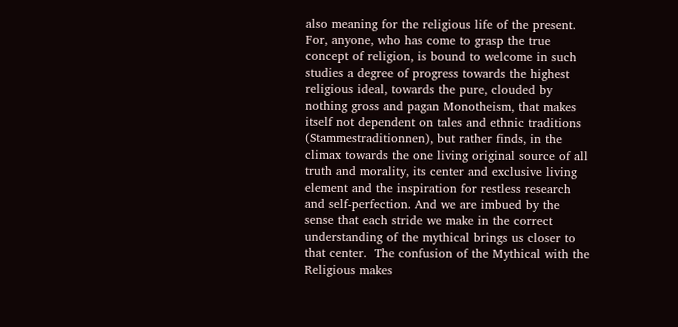also meaning for the religious life of the present. For, anyone, who has come to grasp the true concept of religion, is bound to welcome in such studies a degree of progress towards the highest religious ideal, towards the pure, clouded by nothing gross and pagan Monotheism, that makes itself not dependent on tales and ethnic traditions (Stammestraditionnen), but rather finds, in the climax towards the one living original source of all truth and morality, its center and exclusive living element and the inspiration for restless research and self-perfection. And we are imbued by the sense that each stride we make in the correct understanding of the mythical brings us closer to that center.  The confusion of the Mythical with the Religious makes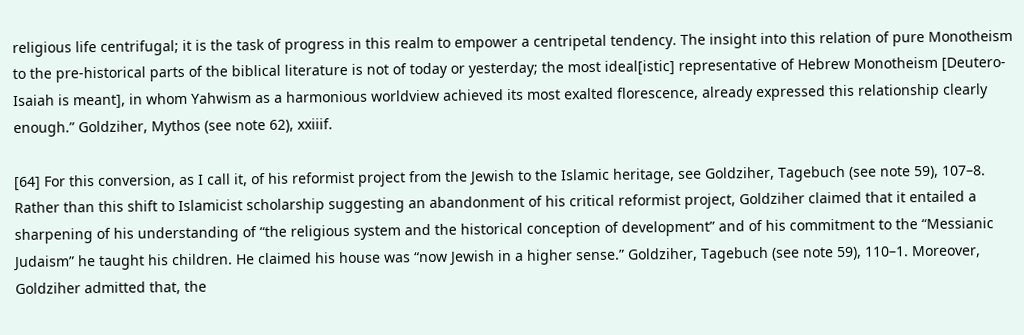religious life centrifugal; it is the task of progress in this realm to empower a centripetal tendency. The insight into this relation of pure Monotheism to the pre-historical parts of the biblical literature is not of today or yesterday; the most ideal[istic] representative of Hebrew Monotheism [Deutero-Isaiah is meant], in whom Yahwism as a harmonious worldview achieved its most exalted florescence, already expressed this relationship clearly enough.” Goldziher, Mythos (see note 62), xxiiif.

[64] For this conversion, as I call it, of his reformist project from the Jewish to the Islamic heritage, see Goldziher, Tagebuch (see note 59), 107–8. Rather than this shift to Islamicist scholarship suggesting an abandonment of his critical reformist project, Goldziher claimed that it entailed a sharpening of his understanding of “the religious system and the historical conception of development” and of his commitment to the “Messianic Judaism” he taught his children. He claimed his house was “now Jewish in a higher sense.” Goldziher, Tagebuch (see note 59), 110–1. Moreover, Goldziher admitted that, the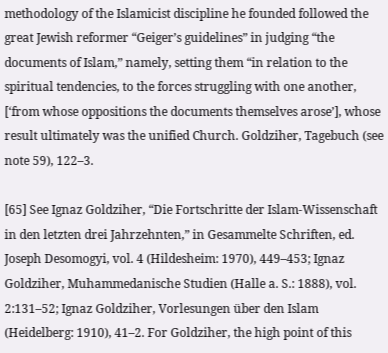methodology of the Islamicist discipline he founded followed the great Jewish reformer “Geiger’s guidelines” in judging “the documents of Islam,” namely, setting them “in relation to the spiritual tendencies, to the forces struggling with one another, [‘from whose oppositions the documents themselves arose’], whose result ultimately was the unified Church. Goldziher, Tagebuch (see note 59), 122–3.

[65] See Ignaz Goldziher, “Die Fortschritte der Islam-Wissenschaft in den letzten drei Jahrzehnten,” in Gesammelte Schriften, ed. Joseph Desomogyi, vol. 4 (Hildesheim: 1970), 449–453; Ignaz Goldziher, Muhammedanische Studien (Halle a. S.: 1888), vol. 2:131–52; Ignaz Goldziher, Vorlesungen über den Islam (Heidelberg: 1910), 41–2. For Goldziher, the high point of this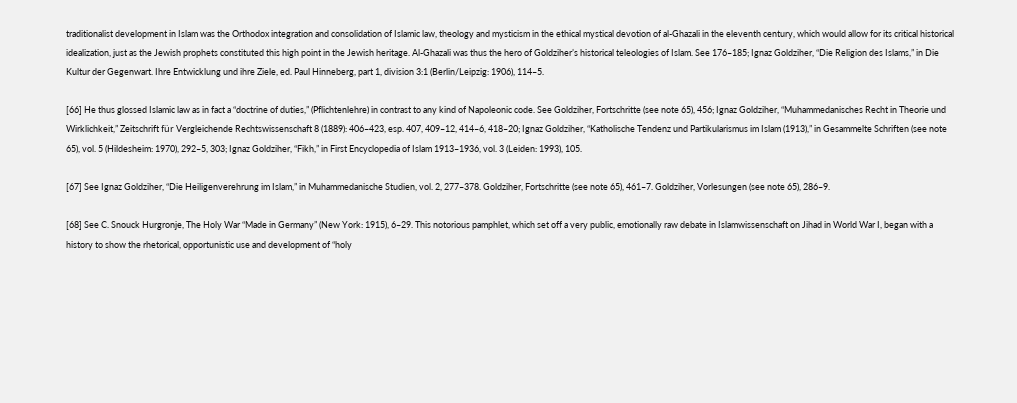traditionalist development in Islam was the Orthodox integration and consolidation of Islamic law, theology and mysticism in the ethical mystical devotion of al-Ghazali in the eleventh century, which would allow for its critical historical idealization, just as the Jewish prophets constituted this high point in the Jewish heritage. Al-Ghazali was thus the hero of Goldziher’s historical teleologies of Islam. See 176–185; Ignaz Goldziher, “Die Religion des Islams,” in Die Kultur der Gegenwart. Ihre Entwicklung und ihre Ziele, ed. Paul Hinneberg, part 1, division 3:1 (Berlin/Leipzig: 1906), 114–5.

[66] He thus glossed Islamic law as in fact a “doctrine of duties,” (Pflichtenlehre) in contrast to any kind of Napoleonic code. See Goldziher, Fortschritte (see note 65), 456; Ignaz Goldziher, “Muhammedanisches Recht in Theorie und Wirklichkeit,” Zeitschrift für Vergleichende Rechtswissenschaft 8 (1889): 406–423, esp. 407, 409–12, 414–6, 418–20; Ignaz Goldziher, “Katholische Tendenz und Partikularismus im Islam (1913),” in Gesammelte Schriften (see note 65), vol. 5 (Hildesheim: 1970), 292–5, 303; Ignaz Goldziher, “Fikh,” in First Encyclopedia of Islam 1913–1936, vol. 3 (Leiden: 1993), 105.

[67] See Ignaz Goldziher, “Die Heiligenverehrung im Islam,” in Muhammedanische Studien, vol. 2, 277–378. Goldziher, Fortschritte (see note 65), 461–7. Goldziher, Vorlesungen (see note 65), 286–9.

[68] See C. Snouck Hurgronje, The Holy War “Made in Germany” (New York: 1915), 6–29. This notorious pamphlet, which set off a very public, emotionally raw debate in Islamwissenschaft on Jihad in World War I, began with a history to show the rhetorical, opportunistic use and development of “holy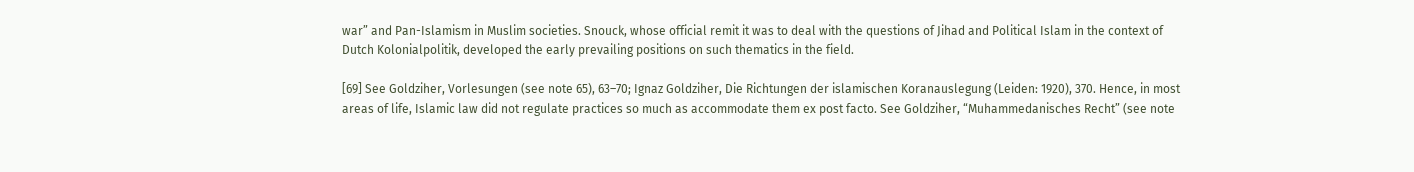war” and Pan-Islamism in Muslim societies. Snouck, whose official remit it was to deal with the questions of Jihad and Political Islam in the context of Dutch Kolonialpolitik, developed the early prevailing positions on such thematics in the field.

[69] See Goldziher, Vorlesungen (see note 65), 63–70; Ignaz Goldziher, Die Richtungen der islamischen Koranauslegung (Leiden: 1920), 370. Hence, in most areas of life, Islamic law did not regulate practices so much as accommodate them ex post facto. See Goldziher, “Muhammedanisches Recht” (see note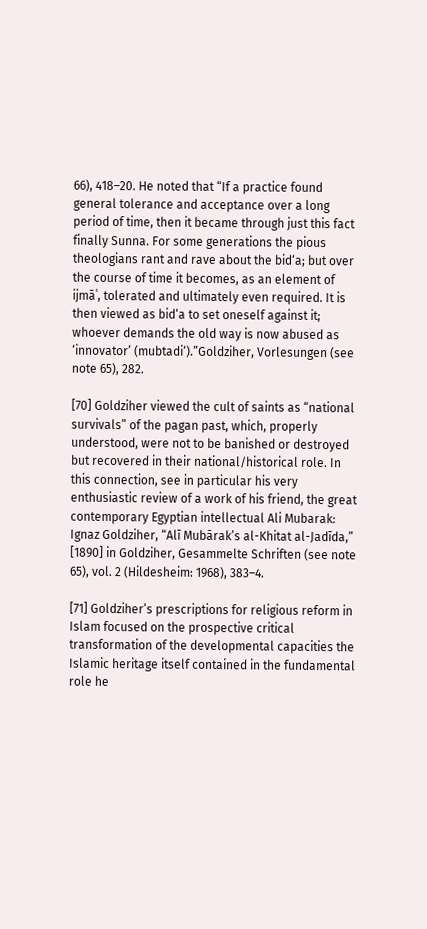66), 418–20. He noted that “If a practice found general tolerance and acceptance over a long period of time, then it became through just this fact finally Sunna. For some generations the pious theologians rant and rave about the bid‘a; but over the course of time it becomes, as an element of ijmāʿ, tolerated and ultimately even required. It is then viewed as bid‘a to set oneself against it; whoever demands the old way is now abused as ‘innovator’ (mubtadi‘).”Goldziher, Vorlesungen (see note 65), 282.

[70] Goldziher viewed the cult of saints as “national survivals” of the pagan past, which, properly understood, were not to be banished or destroyed but recovered in their national/historical role. In this connection, see in particular his very enthusiastic review of a work of his friend, the great contemporary Egyptian intellectual Ali Mubarak: Ignaz Goldziher, “Alī Mubārak’s al-Khitat al-Jadīda,” [1890] in Goldziher, Gesammelte Schriften (see note 65), vol. 2 (Hildesheim: 1968), 383–4.

[71] Goldziher’s prescriptions for religious reform in Islam focused on the prospective critical transformation of the developmental capacities the Islamic heritage itself contained in the fundamental role he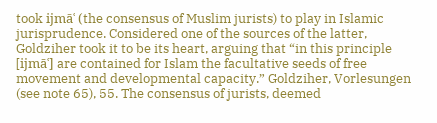took ijmāʿ (the consensus of Muslim jurists) to play in Islamic jurisprudence. Considered one of the sources of the latter, Goldziher took it to be its heart, arguing that “in this principle [ijmāʿ] are contained for Islam the facultative seeds of free movement and developmental capacity.” Goldziher, Vorlesungen (see note 65), 55. The consensus of jurists, deemed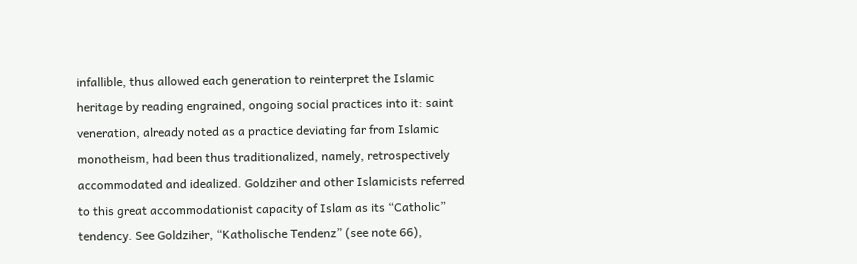infallible, thus allowed each generation to reinterpret the Islamic heritage by reading engrained, ongoing social practices into it: saint veneration, already noted as a practice deviating far from Islamic monotheism, had been thus traditionalized, namely, retrospectively accommodated and idealized. Goldziher and other Islamicists referred to this great accommodationist capacity of Islam as its “Catholic” tendency. See Goldziher, “Katholische Tendenz” (see note 66),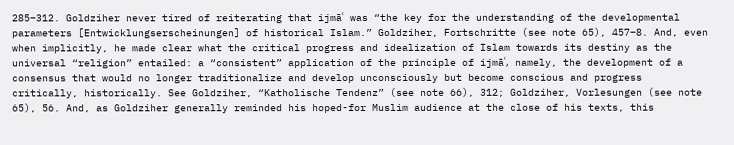285–312. Goldziher never tired of reiterating that ijmāʿ was “the key for the understanding of the developmental parameters [Entwicklungserscheinungen] of historical Islam.” Goldziher, Fortschritte (see note 65), 457–8. And, even when implicitly, he made clear what the critical progress and idealization of Islam towards its destiny as the universal “religion” entailed: a “consistent” application of the principle of ijmāʿ, namely, the development of a consensus that would no longer traditionalize and develop unconsciously but become conscious and progress critically, historically. See Goldziher, “Katholische Tendenz” (see note 66), 312; Goldziher, Vorlesungen (see note 65), 56. And, as Goldziher generally reminded his hoped-for Muslim audience at the close of his texts, this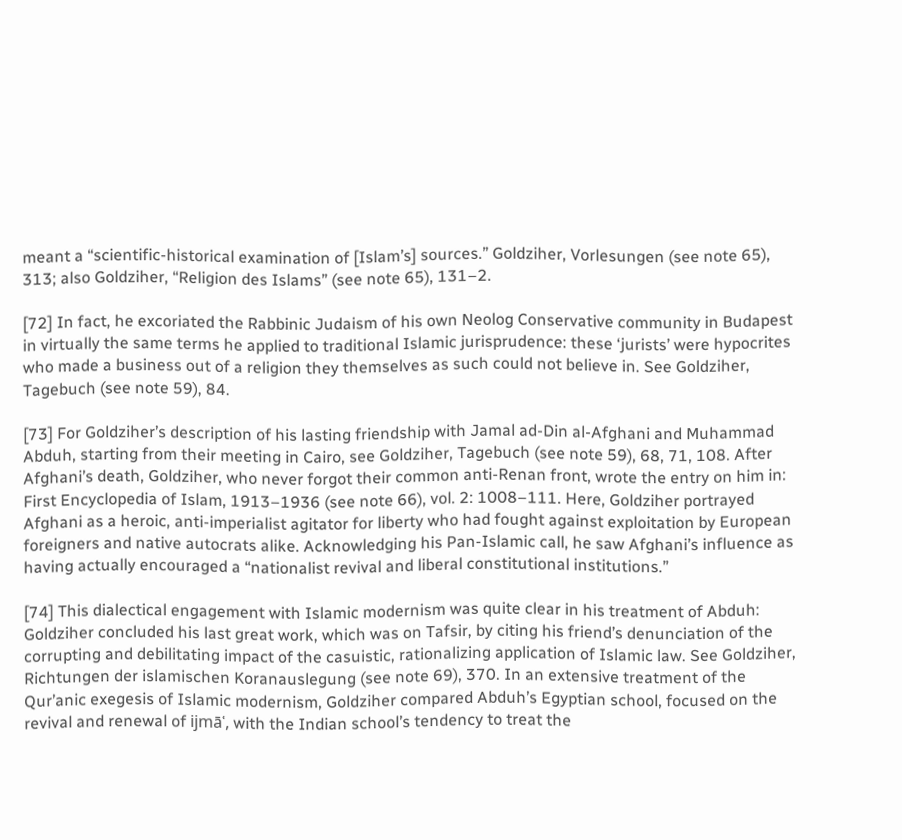meant a “scientific-historical examination of [Islam’s] sources.” Goldziher, Vorlesungen (see note 65), 313; also Goldziher, “Religion des Islams” (see note 65), 131–2.

[72] In fact, he excoriated the Rabbinic Judaism of his own Neolog Conservative community in Budapest in virtually the same terms he applied to traditional Islamic jurisprudence: these ‘jurists’ were hypocrites who made a business out of a religion they themselves as such could not believe in. See Goldziher, Tagebuch (see note 59), 84.

[73] For Goldziher’s description of his lasting friendship with Jamal ad-Din al-Afghani and Muhammad Abduh, starting from their meeting in Cairo, see Goldziher, Tagebuch (see note 59), 68, 71, 108. After Afghani’s death, Goldziher, who never forgot their common anti-Renan front, wrote the entry on him in: First Encyclopedia of Islam, 1913–1936 (see note 66), vol. 2: 1008–111. Here, Goldziher portrayed Afghani as a heroic, anti-imperialist agitator for liberty who had fought against exploitation by European foreigners and native autocrats alike. Acknowledging his Pan-Islamic call, he saw Afghani’s influence as having actually encouraged a “nationalist revival and liberal constitutional institutions.”

[74] This dialectical engagement with Islamic modernism was quite clear in his treatment of Abduh: Goldziher concluded his last great work, which was on Tafsir, by citing his friend’s denunciation of the corrupting and debilitating impact of the casuistic, rationalizing application of Islamic law. See Goldziher, Richtungen der islamischen Koranauslegung (see note 69), 370. In an extensive treatment of the Qur’anic exegesis of Islamic modernism, Goldziher compared Abduh’s Egyptian school, focused on the revival and renewal of ijmāʿ, with the Indian school’s tendency to treat the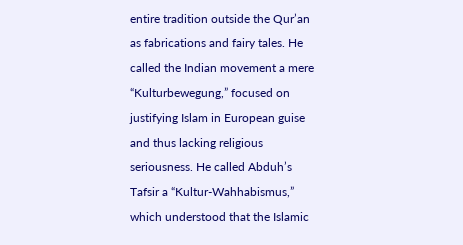entire tradition outside the Qur’an as fabrications and fairy tales. He called the Indian movement a mere “Kulturbewegung,” focused on justifying Islam in European guise and thus lacking religious seriousness. He called Abduh’s Tafsir a “Kultur-Wahhabismus,” which understood that the Islamic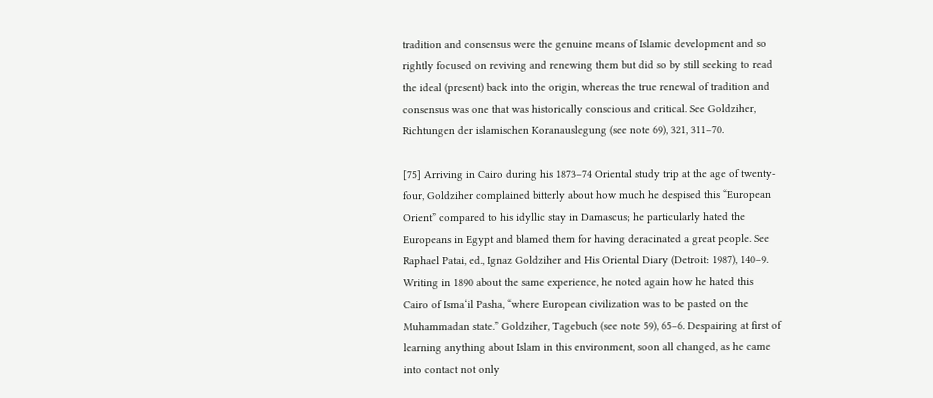tradition and consensus were the genuine means of Islamic development and so rightly focused on reviving and renewing them but did so by still seeking to read the ideal (present) back into the origin, whereas the true renewal of tradition and consensus was one that was historically conscious and critical. See Goldziher, Richtungen der islamischen Koranauslegung (see note 69), 321, 311–70.

[75] Arriving in Cairo during his 1873–74 Oriental study trip at the age of twenty-four, Goldziher complained bitterly about how much he despised this “European Orient” compared to his idyllic stay in Damascus; he particularly hated the Europeans in Egypt and blamed them for having deracinated a great people. See Raphael Patai, ed., Ignaz Goldziher and His Oriental Diary (Detroit: 1987), 140–9. Writing in 1890 about the same experience, he noted again how he hated this Cairo of Isma‘il Pasha, “where European civilization was to be pasted on the Muhammadan state.” Goldziher, Tagebuch (see note 59), 65–6. Despairing at first of learning anything about Islam in this environment, soon all changed, as he came into contact not only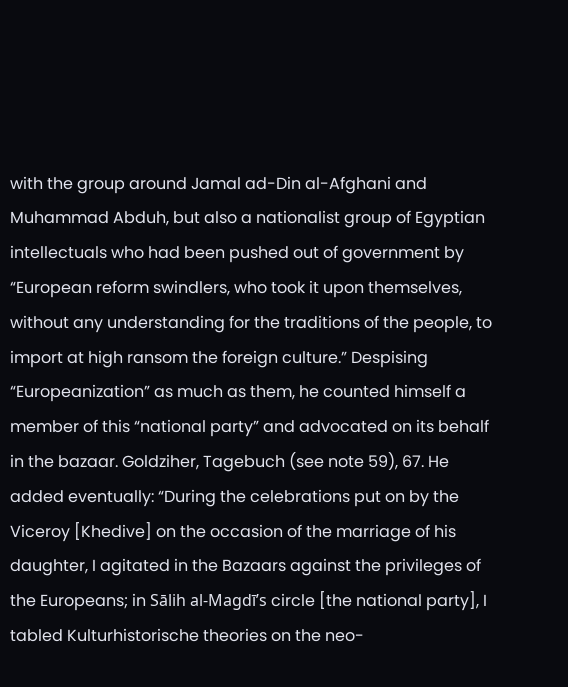with the group around Jamal ad-Din al-Afghani and Muhammad Abduh, but also a nationalist group of Egyptian intellectuals who had been pushed out of government by “European reform swindlers, who took it upon themselves, without any understanding for the traditions of the people, to import at high ransom the foreign culture.” Despising “Europeanization” as much as them, he counted himself a member of this “national party” and advocated on its behalf in the bazaar. Goldziher, Tagebuch (see note 59), 67. He added eventually: “During the celebrations put on by the Viceroy [Khedive] on the occasion of the marriage of his daughter, I agitated in the Bazaars against the privileges of the Europeans; in Sālih al-Magdī’s circle [the national party], I tabled Kulturhistorische theories on the neo-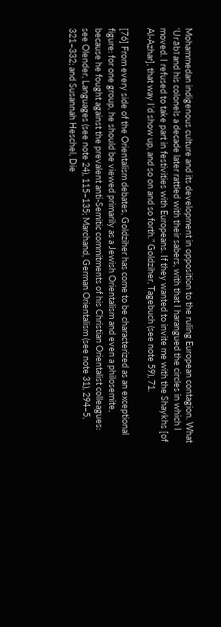Mohammedan indigenous culture and its development in opposition to the ruling European contagion. What ‘Urābī and his colonels a decade later rattled with their sabers, with that I harangued the circles in which I moved. I refused to take part in festivities with Europeans. If they wanted to invite me with the Shaykhs [of Al-Azhar], that way I’d show up, and so on and so forth.” Goldziher, Tagebuch (see note 59), 71.

[76] From every side of the Orientalism debates, Goldziher has come to be characterized as an exceptional figure: for one group, he should be viewed primarily as a Jewish Orientalism and even a philosemite, because he fought against the prevalent anti-Semitic commitments of his Christian Orientalist colleagues: see Olender, Languages (see note 24), 115–135; Marchand, German Orientalism (see note 31), 294–5, 321–332; and Susannah Heschel, Die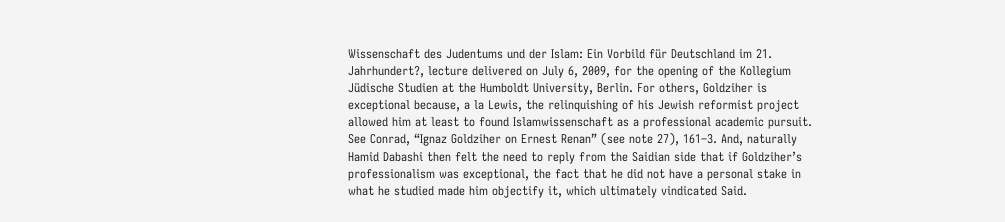Wissenschaft des Judentums und der Islam: Ein Vorbild für Deutschland im 21. Jahrhundert?, lecture delivered on July 6, 2009, for the opening of the Kollegium Jüdische Studien at the Humboldt University, Berlin. For others, Goldziher is exceptional because, a la Lewis, the relinquishing of his Jewish reformist project allowed him at least to found Islamwissenschaft as a professional academic pursuit. See Conrad, “Ignaz Goldziher on Ernest Renan” (see note 27), 161–3. And, naturally Hamid Dabashi then felt the need to reply from the Saidian side that if Goldziher’s professionalism was exceptional, the fact that he did not have a personal stake in what he studied made him objectify it, which ultimately vindicated Said.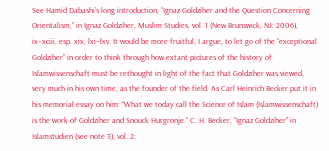See Hamid Dabashi’s long introduction, “Ignaz Goldziher and the Question Concerning Orientalism,” in Ignaz Goldziher, Muslim Studies, vol. 1 (New Brunswick, NJ: 2006), ix–xciii, esp. xix, lxi–lxv. It would be more fruitful, I argue, to let go of the “exceptional Goldziher” in order to think through how extant pictures of the history of Islamwissenschaft must be rethought in light of the fact that Goldziher was viewed, very much in his own time, as the founder of the field. As Carl Heinrich Becker put it in his memorial essay on him: “What we today call the Science of Islam (Islamwissenschaft) is the work of Goldziher and Snouck Hurgronje.” C. H. Becker, “Ignaz Goldziher” in Islamstudien (see note 3), vol. 2: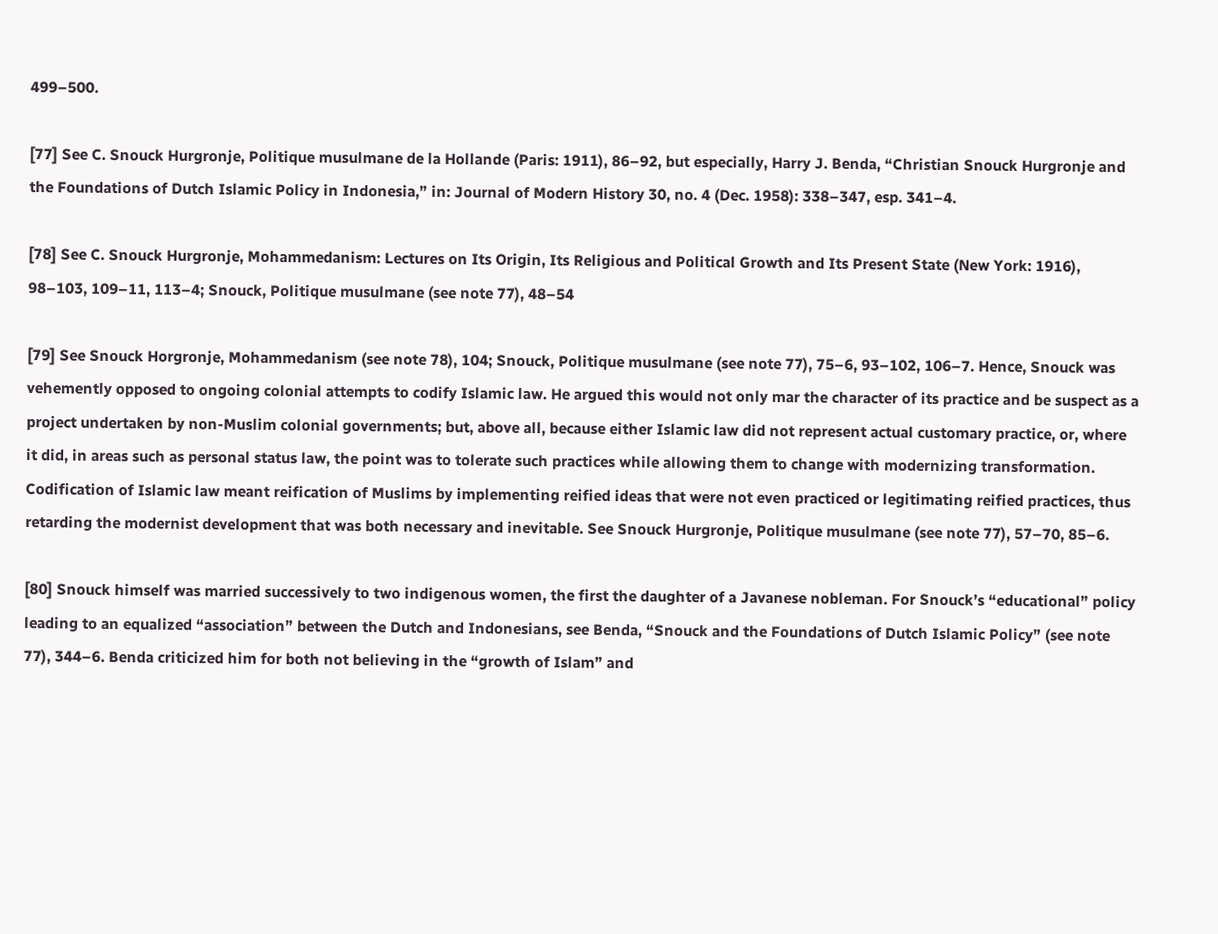499–500.

[77] See C. Snouck Hurgronje, Politique musulmane de la Hollande (Paris: 1911), 86–92, but especially, Harry J. Benda, “Christian Snouck Hurgronje and the Foundations of Dutch Islamic Policy in Indonesia,” in: Journal of Modern History 30, no. 4 (Dec. 1958): 338–347, esp. 341–4.

[78] See C. Snouck Hurgronje, Mohammedanism: Lectures on Its Origin, Its Religious and Political Growth and Its Present State (New York: 1916), 98–103, 109–11, 113–4; Snouck, Politique musulmane (see note 77), 48–54

[79] See Snouck Horgronje, Mohammedanism (see note 78), 104; Snouck, Politique musulmane (see note 77), 75–6, 93–102, 106–7. Hence, Snouck was vehemently opposed to ongoing colonial attempts to codify Islamic law. He argued this would not only mar the character of its practice and be suspect as a project undertaken by non-Muslim colonial governments; but, above all, because either Islamic law did not represent actual customary practice, or, where it did, in areas such as personal status law, the point was to tolerate such practices while allowing them to change with modernizing transformation. Codification of Islamic law meant reification of Muslims by implementing reified ideas that were not even practiced or legitimating reified practices, thus retarding the modernist development that was both necessary and inevitable. See Snouck Hurgronje, Politique musulmane (see note 77), 57–70, 85–6.

[80] Snouck himself was married successively to two indigenous women, the first the daughter of a Javanese nobleman. For Snouck’s “educational” policy leading to an equalized “association” between the Dutch and Indonesians, see Benda, “Snouck and the Foundations of Dutch Islamic Policy” (see note 77), 344–6. Benda criticized him for both not believing in the “growth of Islam” and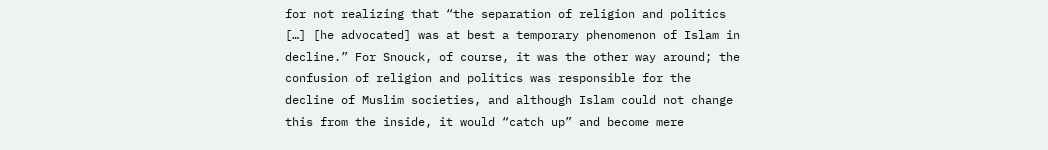for not realizing that “the separation of religion and politics […] [he advocated] was at best a temporary phenomenon of Islam in decline.” For Snouck, of course, it was the other way around; the confusion of religion and politics was responsible for the decline of Muslim societies, and although Islam could not change this from the inside, it would “catch up” and become mere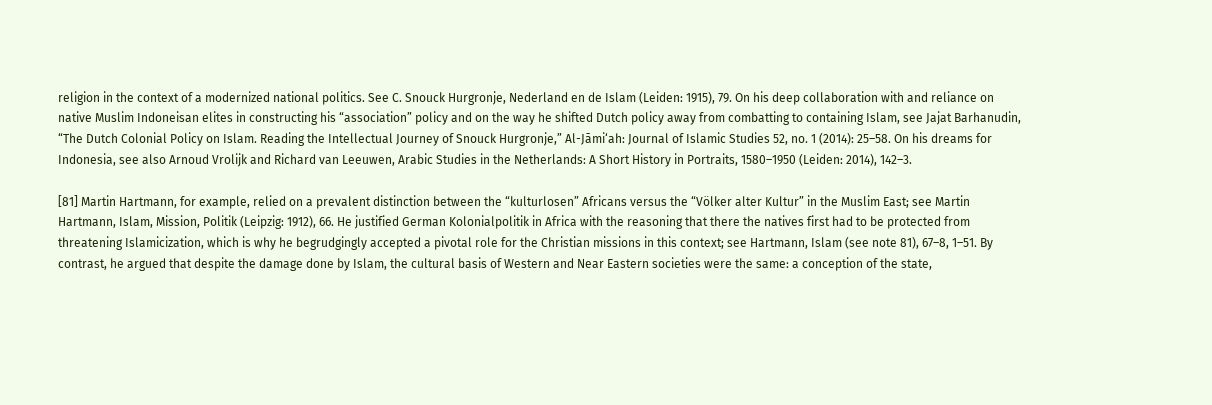religion in the context of a modernized national politics. See C. Snouck Hurgronje, Nederland en de Islam (Leiden: 1915), 79. On his deep collaboration with and reliance on native Muslim Indoneisan elites in constructing his “association” policy and on the way he shifted Dutch policy away from combatting to containing Islam, see Jajat Barhanudin, “The Dutch Colonial Policy on Islam. Reading the Intellectual Journey of Snouck Hurgronje,” Al-Jāmi‘ah: Journal of Islamic Studies 52, no. 1 (2014): 25–58. On his dreams for Indonesia, see also Arnoud Vrolijk and Richard van Leeuwen, Arabic Studies in the Netherlands: A Short History in Portraits, 1580–1950 (Leiden: 2014), 142–3.

[81] Martin Hartmann, for example, relied on a prevalent distinction between the “kulturlosen” Africans versus the “Völker alter Kultur” in the Muslim East; see Martin Hartmann, Islam, Mission, Politik (Leipzig: 1912), 66. He justified German Kolonialpolitik in Africa with the reasoning that there the natives first had to be protected from threatening Islamicization, which is why he begrudgingly accepted a pivotal role for the Christian missions in this context; see Hartmann, Islam (see note 81), 67–8, 1–51. By contrast, he argued that despite the damage done by Islam, the cultural basis of Western and Near Eastern societies were the same: a conception of the state,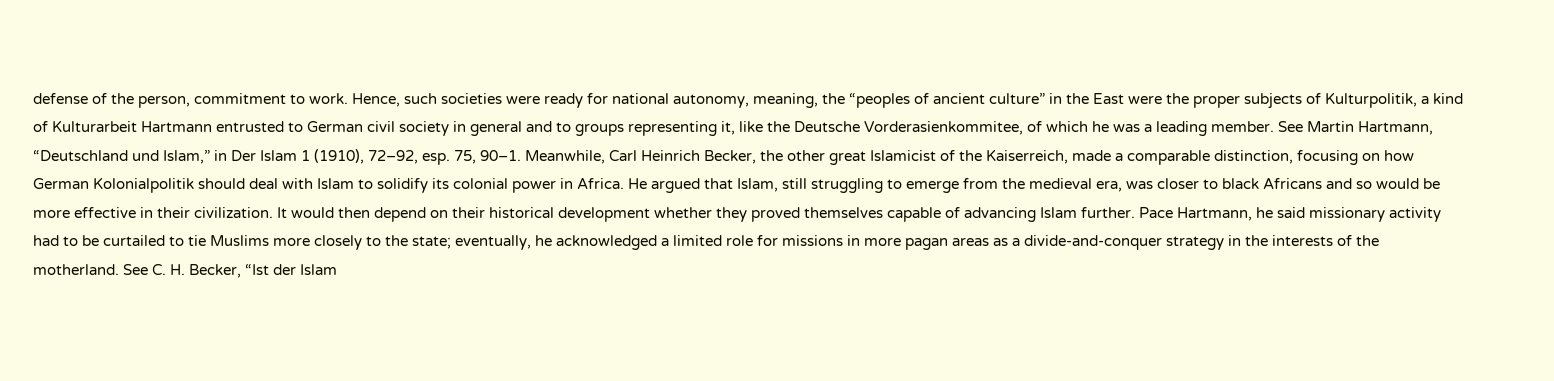defense of the person, commitment to work. Hence, such societies were ready for national autonomy, meaning, the “peoples of ancient culture” in the East were the proper subjects of Kulturpolitik, a kind of Kulturarbeit Hartmann entrusted to German civil society in general and to groups representing it, like the Deutsche Vorderasienkommitee, of which he was a leading member. See Martin Hartmann, “Deutschland und Islam,” in Der Islam 1 (1910), 72–92, esp. 75, 90–1. Meanwhile, Carl Heinrich Becker, the other great Islamicist of the Kaiserreich, made a comparable distinction, focusing on how German Kolonialpolitik should deal with Islam to solidify its colonial power in Africa. He argued that Islam, still struggling to emerge from the medieval era, was closer to black Africans and so would be more effective in their civilization. It would then depend on their historical development whether they proved themselves capable of advancing Islam further. Pace Hartmann, he said missionary activity had to be curtailed to tie Muslims more closely to the state; eventually, he acknowledged a limited role for missions in more pagan areas as a divide-and-conquer strategy in the interests of the motherland. See C. H. Becker, “Ist der Islam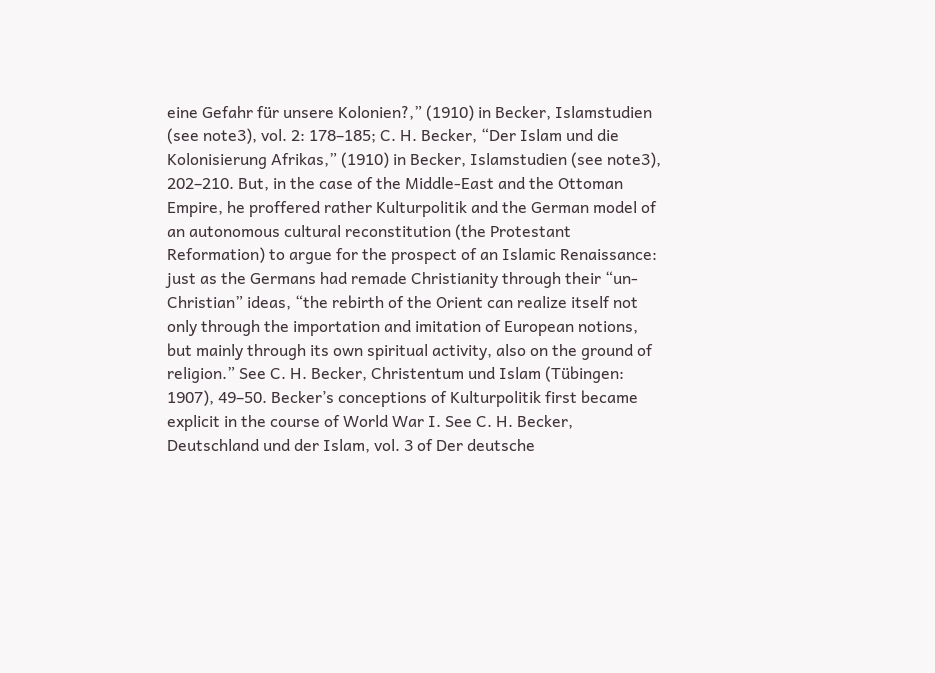eine Gefahr für unsere Kolonien?,” (1910) in Becker, Islamstudien (see note3), vol. 2: 178–185; C. H. Becker, “Der Islam und die Kolonisierung Afrikas,” (1910) in Becker, Islamstudien (see note3), 202–210. But, in the case of the Middle-East and the Ottoman Empire, he proffered rather Kulturpolitik and the German model of an autonomous cultural reconstitution (the Protestant Reformation) to argue for the prospect of an Islamic Renaissance: just as the Germans had remade Christianity through their “un-Christian” ideas, “the rebirth of the Orient can realize itself not only through the importation and imitation of European notions, but mainly through its own spiritual activity, also on the ground of religion.” See C. H. Becker, Christentum und Islam (Tübingen: 1907), 49–50. Becker’s conceptions of Kulturpolitik first became explicit in the course of World War I. See C. H. Becker, Deutschland und der Islam, vol. 3 of Der deutsche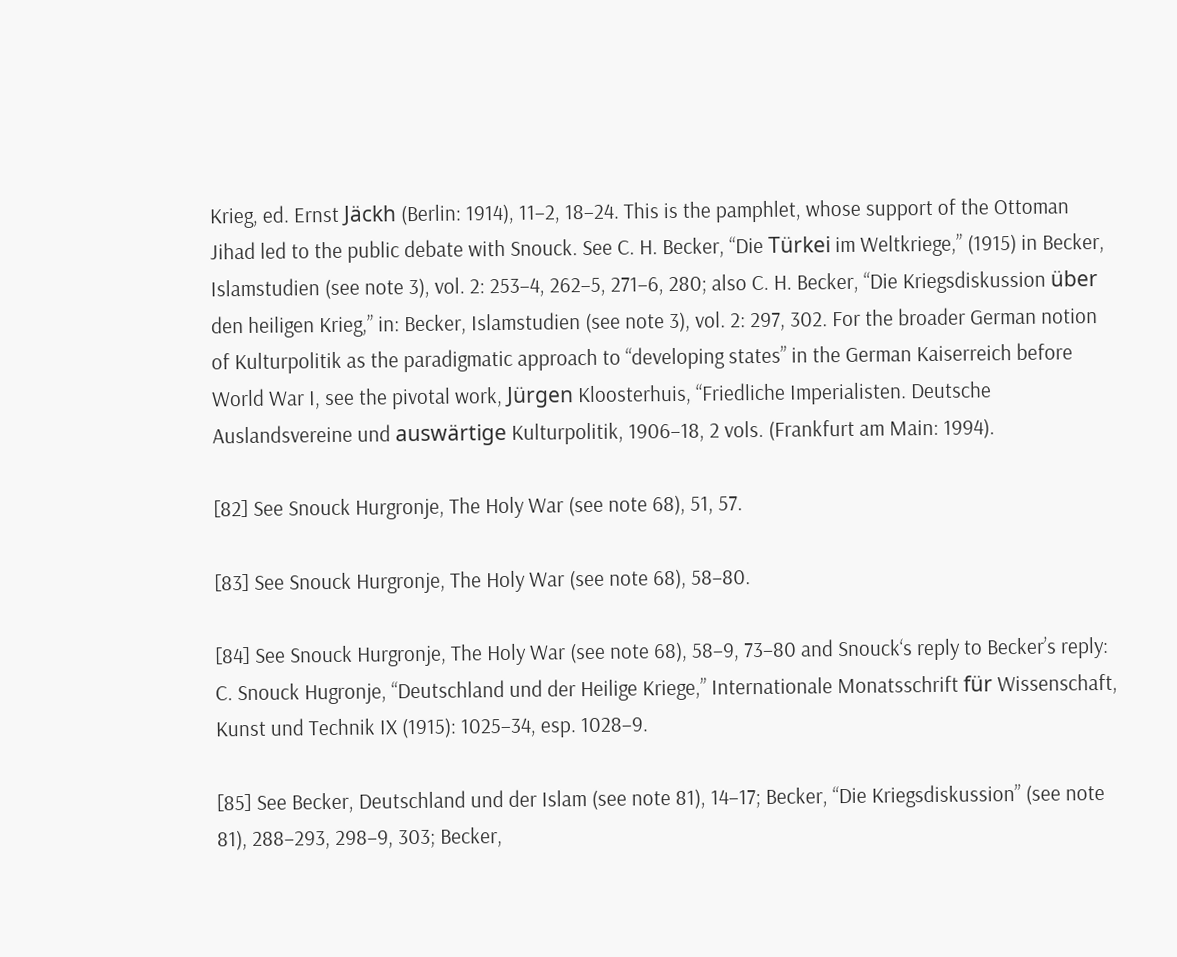Krieg, ed. Ernst Jäckh (Berlin: 1914), 11–2, 18–24. This is the pamphlet, whose support of the Ottoman Jihad led to the public debate with Snouck. See C. H. Becker, “Die Türkei im Weltkriege,” (1915) in Becker, Islamstudien (see note 3), vol. 2: 253–4, 262–5, 271–6, 280; also C. H. Becker, “Die Kriegsdiskussion über den heiligen Krieg,” in: Becker, Islamstudien (see note 3), vol. 2: 297, 302. For the broader German notion of Kulturpolitik as the paradigmatic approach to “developing states” in the German Kaiserreich before World War I, see the pivotal work, Jürgen Kloosterhuis, “Friedliche Imperialisten. Deutsche Auslandsvereine und auswärtige Kulturpolitik, 1906–18, 2 vols. (Frankfurt am Main: 1994).

[82] See Snouck Hurgronje, The Holy War (see note 68), 51, 57.

[83] See Snouck Hurgronje, The Holy War (see note 68), 58–80.

[84] See Snouck Hurgronje, The Holy War (see note 68), 58–9, 73–80 and Snouck‘s reply to Becker’s reply: C. Snouck Hugronje, “Deutschland und der Heilige Kriege,” Internationale Monatsschrift für Wissenschaft, Kunst und Technik IX (1915): 1025–34, esp. 1028–9.

[85] See Becker, Deutschland und der Islam (see note 81), 14–17; Becker, “Die Kriegsdiskussion” (see note 81), 288–293, 298–9, 303; Becker,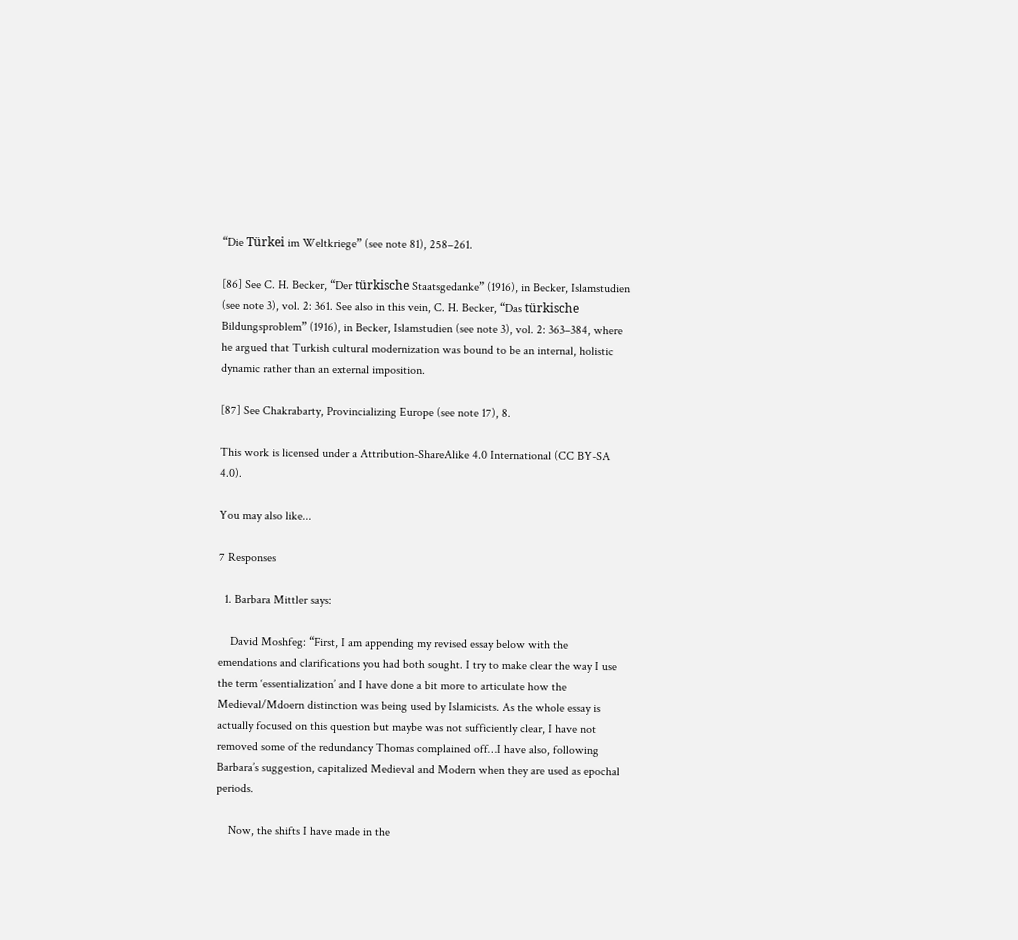“Die Türkei im Weltkriege” (see note 81), 258–261.

[86] See C. H. Becker, “Der türkische Staatsgedanke” (1916), in Becker, Islamstudien (see note 3), vol. 2: 361. See also in this vein, C. H. Becker, “Das türkische Bildungsproblem” (1916), in Becker, Islamstudien (see note 3), vol. 2: 363–384, where he argued that Turkish cultural modernization was bound to be an internal, holistic dynamic rather than an external imposition.

[87] See Chakrabarty, Provincializing Europe (see note 17), 8.

This work is licensed under a Attribution-ShareAlike 4.0 International (CC BY-SA 4.0).

You may also like...

7 Responses

  1. Barbara Mittler says:

    David Moshfeg: “First, I am appending my revised essay below with the emendations and clarifications you had both sought. I try to make clear the way I use the term ‘essentialization’ and I have done a bit more to articulate how the Medieval/Mdoern distinction was being used by Islamicists. As the whole essay is actually focused on this question but maybe was not sufficiently clear, I have not removed some of the redundancy Thomas complained off…I have also, following Barbara’s suggestion, capitalized Medieval and Modern when they are used as epochal periods.

    Now, the shifts I have made in the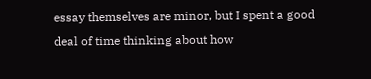essay themselves are minor, but I spent a good deal of time thinking about how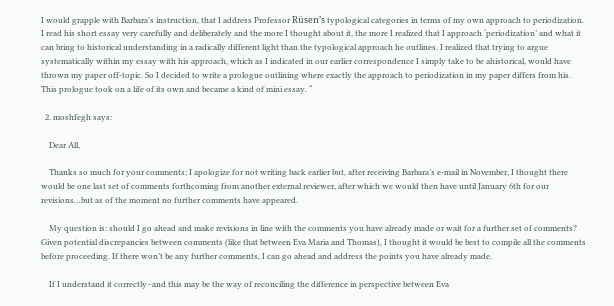I would grapple with Barbara’s instruction, that I address Professor Rüsen’s typological categories in terms of my own approach to periodization. I read his short essay very carefully and deliberately and the more I thought about it, the more I realized that I approach ‘periodization’ and what it can bring to historical understanding in a radically different light than the typological approach he outlines. I realized that trying to argue systematically within my essay with his approach, which as I indicated in our earlier correspondence I simply take to be ahistorical, would have thrown my paper off-topic. So I decided to write a prologue outlining where exactly the approach to periodization in my paper differs from his. This prologue took on a life of its own and became a kind of mini essay. “

  2. moshfegh says:

    Dear All,

    Thanks so much for your comments; I apologize for not writing back earlier but, after receiving Barbara’s e-mail in November, I thought there would be one last set of comments forthcoming from another external reviewer, after which we would then have until January 6th for our revisions…but as of the moment no further comments have appeared.

    My question is: should I go ahead and make revisions in line with the comments you have already made or wait for a further set of comments? Given potential discrepancies between comments (like that between Eva Maria and Thomas), I thought it would be best to compile all the comments before proceeding. If there won’t be any further comments, I can go ahead and address the points you have already made.

    If I understand it correctly–and this may be the way of reconciling the difference in perspective between Eva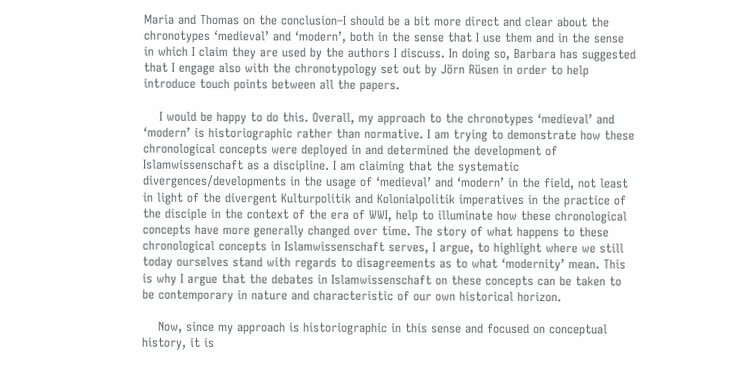Maria and Thomas on the conclusion–I should be a bit more direct and clear about the chronotypes ‘medieval’ and ‘modern’, both in the sense that I use them and in the sense in which I claim they are used by the authors I discuss. In doing so, Barbara has suggested that I engage also with the chronotypology set out by Jörn Rüsen in order to help introduce touch points between all the papers.

    I would be happy to do this. Overall, my approach to the chronotypes ‘medieval’ and ‘modern’ is historiographic rather than normative. I am trying to demonstrate how these chronological concepts were deployed in and determined the development of Islamwissenschaft as a discipline. I am claiming that the systematic divergences/developments in the usage of ‘medieval’ and ‘modern’ in the field, not least in light of the divergent Kulturpolitik and Kolonialpolitik imperatives in the practice of the disciple in the context of the era of WWI, help to illuminate how these chronological concepts have more generally changed over time. The story of what happens to these chronological concepts in Islamwissenschaft serves, I argue, to highlight where we still today ourselves stand with regards to disagreements as to what ‘modernity’ mean. This is why I argue that the debates in Islamwissenschaft on these concepts can be taken to be contemporary in nature and characteristic of our own historical horizon.

    Now, since my approach is historiographic in this sense and focused on conceptual history, it is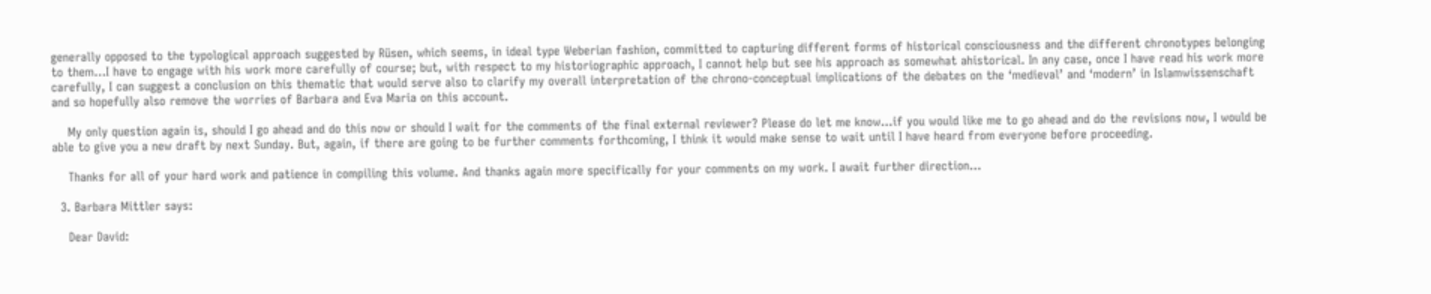generally opposed to the typological approach suggested by Rüsen, which seems, in ideal type Weberian fashion, committed to capturing different forms of historical consciousness and the different chronotypes belonging to them…I have to engage with his work more carefully of course; but, with respect to my historiographic approach, I cannot help but see his approach as somewhat ahistorical. In any case, once I have read his work more carefully, I can suggest a conclusion on this thematic that would serve also to clarify my overall interpretation of the chrono-conceptual implications of the debates on the ‘medieval’ and ‘modern’ in Islamwissenschaft and so hopefully also remove the worries of Barbara and Eva Maria on this account.

    My only question again is, should I go ahead and do this now or should I wait for the comments of the final external reviewer? Please do let me know…if you would like me to go ahead and do the revisions now, I would be able to give you a new draft by next Sunday. But, again, if there are going to be further comments forthcoming, I think it would make sense to wait until I have heard from everyone before proceeding.

    Thanks for all of your hard work and patience in compiling this volume. And thanks again more specifically for your comments on my work. I await further direction…

  3. Barbara Mittler says:

    Dear David: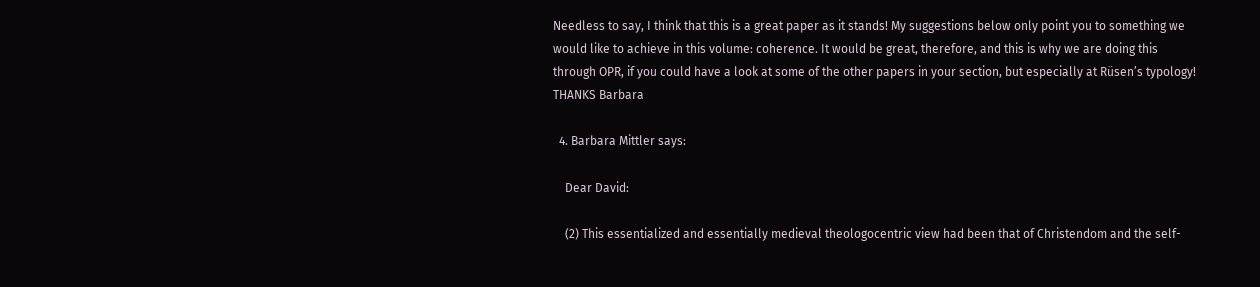Needless to say, I think that this is a great paper as it stands! My suggestions below only point you to something we would like to achieve in this volume: coherence. It would be great, therefore, and this is why we are doing this through OPR, if you could have a look at some of the other papers in your section, but especially at Rüsen’s typology! THANKS Barbara

  4. Barbara Mittler says:

    Dear David:

    (2) This essentialized and essentially medieval theologocentric view had been that of Christendom and the self-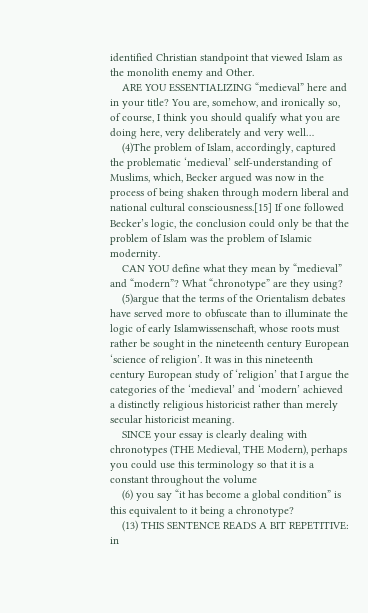identified Christian standpoint that viewed Islam as the monolith enemy and Other.
    ARE YOU ESSENTIALIZING “medieval” here and in your title? You are, somehow, and ironically so, of course, I think you should qualify what you are doing here, very deliberately and very well…
    (4)The problem of Islam, accordingly, captured the problematic ‘medieval’ self-understanding of Muslims, which, Becker argued was now in the process of being shaken through modern liberal and national cultural consciousness.[15] If one followed Becker’s logic, the conclusion could only be that the problem of Islam was the problem of Islamic modernity.
    CAN YOU define what they mean by “medieval” and “modern”? What “chronotype” are they using?
    (5)argue that the terms of the Orientalism debates have served more to obfuscate than to illuminate the logic of early Islamwissenschaft, whose roots must rather be sought in the nineteenth century European ‘science of religion’. It was in this nineteenth century European study of ‘religion’ that I argue the categories of the ‘medieval’ and ‘modern’ achieved a distinctly religious historicist rather than merely secular historicist meaning.
    SINCE your essay is clearly dealing with chronotypes (THE Medieval, THE Modern), perhaps you could use this terminology so that it is a constant throughout the volume
    (6) you say “it has become a global condition” is this equivalent to it being a chronotype?
    (13) THIS SENTENCE READS A BIT REPETITIVE: in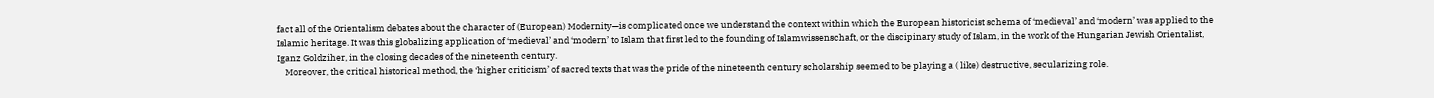fact all of the Orientalism debates about the character of (European) Modernity—is complicated once we understand the context within which the European historicist schema of ‘medieval’ and ‘modern’ was applied to the Islamic heritage. It was this globalizing application of ‘medieval’ and ‘modern’ to Islam that first led to the founding of Islamwissenschaft, or the discipinary study of Islam, in the work of the Hungarian Jewish Orientalist, Iganz Goldziher, in the closing decades of the nineteenth century.
    Moreover, the critical historical method, the ‘higher criticism’ of sacred texts that was the pride of the nineteenth century scholarship seemed to be playing a ( like) destructive, secularizing role.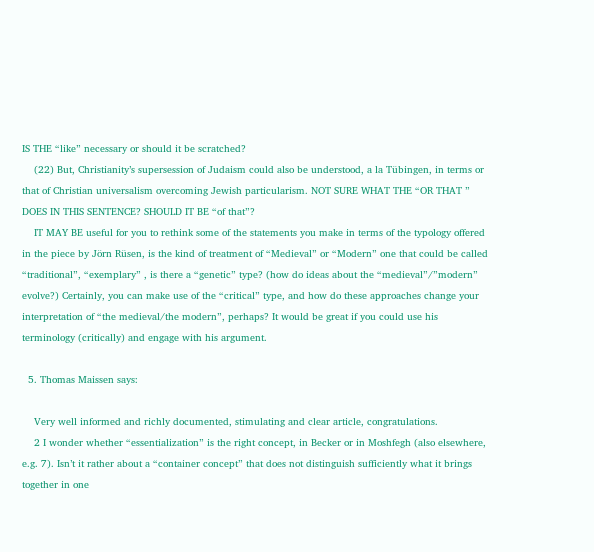IS THE “like” necessary or should it be scratched?
    (22) But, Christianity’s supersession of Judaism could also be understood, a la Tübingen, in terms or that of Christian universalism overcoming Jewish particularism. NOT SURE WHAT THE “OR THAT ” DOES IN THIS SENTENCE? SHOULD IT BE “of that”?
    IT MAY BE useful for you to rethink some of the statements you make in terms of the typology offered in the piece by Jörn Rüsen, is the kind of treatment of “Medieval” or “Modern” one that could be called “traditional”, “exemplary” , is there a “genetic” type? (how do ideas about the “medieval”/”modern” evolve?) Certainly, you can make use of the “critical” type, and how do these approaches change your interpretation of “the medieval/the modern”, perhaps? It would be great if you could use his terminology (critically) and engage with his argument.

  5. Thomas Maissen says:

    Very well informed and richly documented, stimulating and clear article, congratulations.
    2 I wonder whether “essentialization” is the right concept, in Becker or in Moshfegh (also elsewhere, e.g. 7). Isn’t it rather about a “container concept” that does not distinguish sufficiently what it brings together in one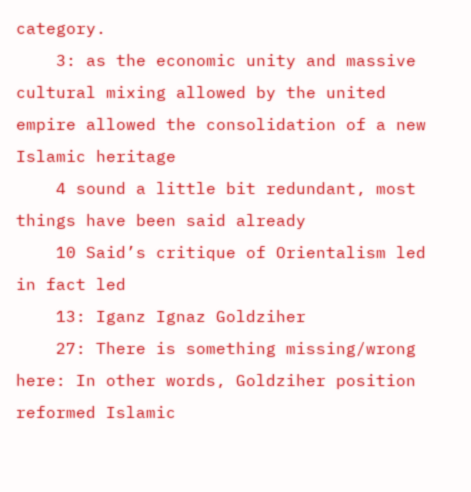category.
    3: as the economic unity and massive cultural mixing allowed by the united empire allowed the consolidation of a new Islamic heritage
    4 sound a little bit redundant, most things have been said already
    10 Said’s critique of Orientalism led in fact led
    13: Iganz Ignaz Goldziher
    27: There is something missing/wrong here: In other words, Goldziher position reformed Islamic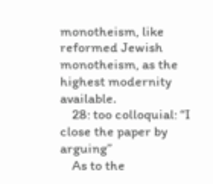monotheism, like reformed Jewish monotheism, as the highest modernity available.
    28: too colloquial: “I close the paper by arguing”
    As to the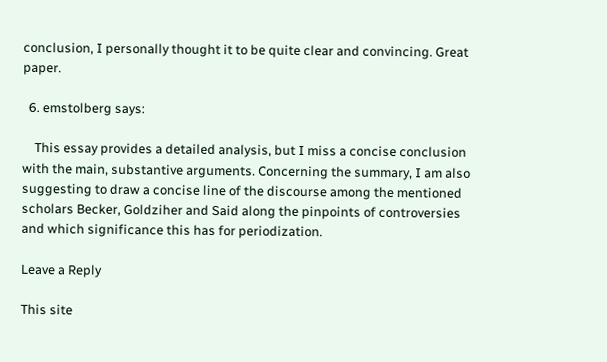conclusion, I personally thought it to be quite clear and convincing. Great paper.

  6. emstolberg says:

    This essay provides a detailed analysis, but I miss a concise conclusion with the main, substantive arguments. Concerning the summary, I am also suggesting to draw a concise line of the discourse among the mentioned scholars Becker, Goldziher and Said along the pinpoints of controversies and which significance this has for periodization.

Leave a Reply

This site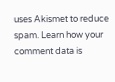uses Akismet to reduce spam. Learn how your comment data is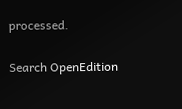processed.

Search OpenEdition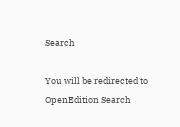Search

You will be redirected to OpenEdition Search